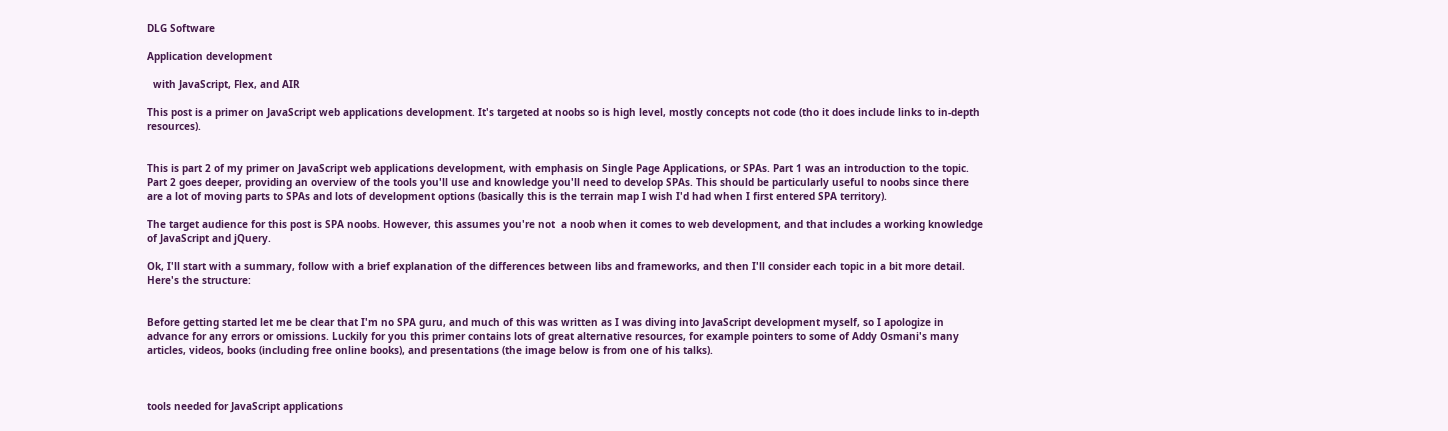DLG Software

Application development

  with JavaScript, Flex, and AIR

This post is a primer on JavaScript web applications development. It's targeted at noobs so is high level, mostly concepts not code (tho it does include links to in-depth resources).


This is part 2 of my primer on JavaScript web applications development, with emphasis on Single Page Applications, or SPAs. Part 1 was an introduction to the topic. Part 2 goes deeper, providing an overview of the tools you'll use and knowledge you'll need to develop SPAs. This should be particularly useful to noobs since there are a lot of moving parts to SPAs and lots of development options (basically this is the terrain map I wish I'd had when I first entered SPA territory).

The target audience for this post is SPA noobs. However, this assumes you're not  a noob when it comes to web development, and that includes a working knowledge of JavaScript and jQuery.

Ok, I'll start with a summary, follow with a brief explanation of the differences between libs and frameworks, and then I'll consider each topic in a bit more detail. Here's the structure:


Before getting started let me be clear that I'm no SPA guru, and much of this was written as I was diving into JavaScript development myself, so I apologize in advance for any errors or omissions. Luckily for you this primer contains lots of great alternative resources, for example pointers to some of Addy Osmani's many articles, videos, books (including free online books), and presentations (the image below is from one of his talks).



tools needed for JavaScript applications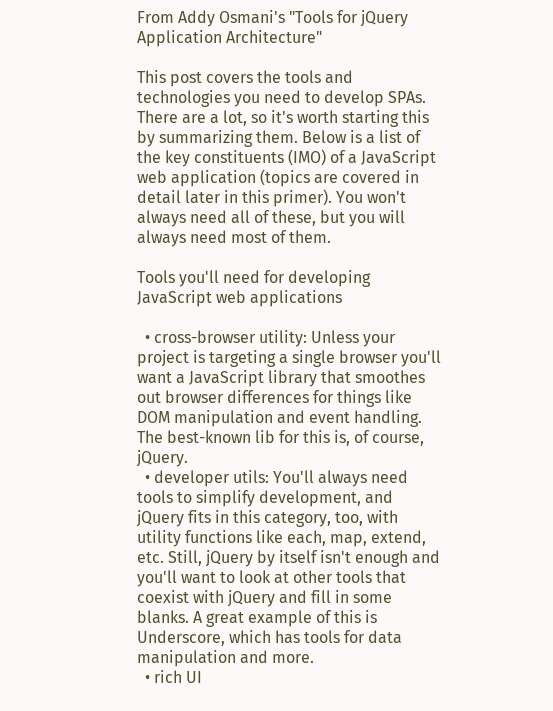From Addy Osmani's "Tools for jQuery Application Architecture"

This post covers the tools and technologies you need to develop SPAs. There are a lot, so it's worth starting this by summarizing them. Below is a list of the key constituents (IMO) of a JavaScript web application (topics are covered in detail later in this primer). You won't always need all of these, but you will always need most of them.

Tools you'll need for developing JavaScript web applications

  • cross-browser utility: Unless your project is targeting a single browser you'll want a JavaScript library that smoothes out browser differences for things like DOM manipulation and event handling. The best-known lib for this is, of course, jQuery.
  • developer utils: You'll always need tools to simplify development, and jQuery fits in this category, too, with utility functions like each, map, extend, etc. Still, jQuery by itself isn't enough and you'll want to look at other tools that coexist with jQuery and fill in some blanks. A great example of this is Underscore, which has tools for data manipulation and more.
  • rich UI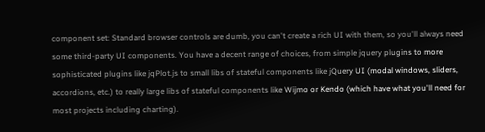component set: Standard browser controls are dumb, you can't create a rich UI with them, so you'll always need some third-party UI components. You have a decent range of choices, from simple jquery plugins to more sophisticated plugins like jqPlot.js to small libs of stateful components like jQuery UI (modal windows, sliders, accordions, etc.) to really large libs of stateful components like Wijmo or Kendo (which have what you'll need for most projects including charting).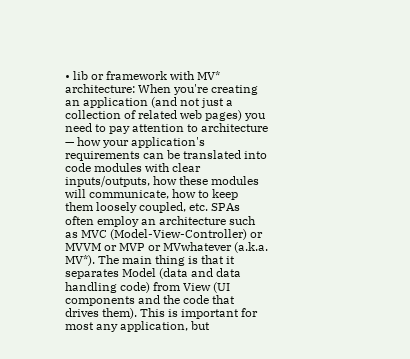• lib or framework with MV* architecture: When you're creating an application (and not just a collection of related web pages) you need to pay attention to architecture — how your application's requirements can be translated into code modules with clear inputs/outputs, how these modules will communicate, how to keep them loosely coupled, etc. SPAs often employ an architecture such as MVC (Model-View-Controller) or MVVM or MVP or MVwhatever (a.k.a. MV*). The main thing is that it separates Model (data and data handling code) from View (UI components and the code that drives them). This is important for most any application, but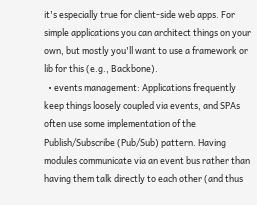it's especially true for client-side web apps. For simple applications you can architect things on your own, but mostly you'll want to use a framework or lib for this (e.g., Backbone).
  • events management: Applications frequently keep things loosely coupled via events, and SPAs often use some implementation of the Publish/Subscribe (Pub/Sub) pattern. Having modules communicate via an event bus rather than having them talk directly to each other (and thus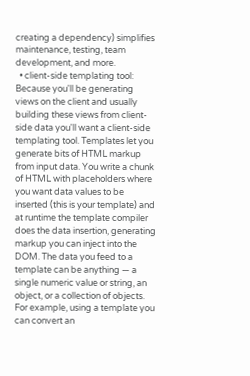creating a dependency) simplifies maintenance, testing, team development, and more.
  • client-side templating tool: Because you'll be generating views on the client and usually building these views from client-side data you'll want a client-side templating tool. Templates let you generate bits of HTML markup from input data. You write a chunk of HTML with placeholders where you want data values to be inserted (this is your template) and at runtime the template compiler does the data insertion, generating markup you can inject into the DOM. The data you feed to a template can be anything — a single numeric value or string, an object, or a collection of objects. For example, using a template you can convert an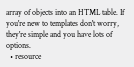array of objects into an HTML table. If you're new to templates don't worry, they're simple and you have lots of options.
  • resource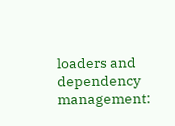loaders and dependency management: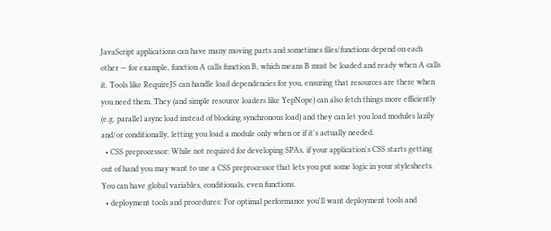JavaScript applications can have many moving parts and sometimes files/functions depend on each other — for example, function A calls function B, which means B must be loaded and ready when A calls it. Tools like RequireJS can handle load dependencies for you, ensuring that resources are there when you need them. They (and simple resource loaders like YepNope) can also fetch things more efficiently (e.g. parallel async load instead of blocking synchronous load) and they can let you load modules lazily and/or conditionally, letting you load a module only when or if it's actually needed.
  • CSS preprocessor: While not required for developing SPAs, if your application's CSS starts getting out of hand you may want to use a CSS preprocessor that lets you put some logic in your stylesheets. You can have global variables, conditionals, even functions.
  • deployment tools and procedures: For optimal performance you'll want deployment tools and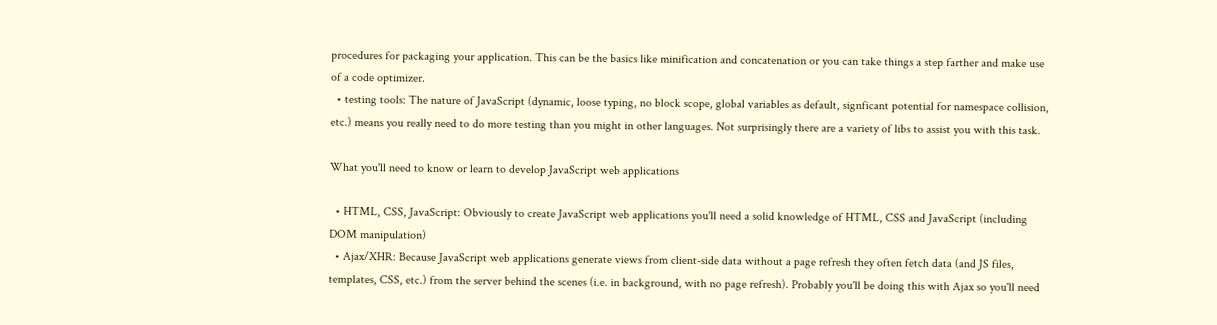procedures for packaging your application. This can be the basics like minification and concatenation or you can take things a step farther and make use of a code optimizer.
  • testing tools: The nature of JavaScript (dynamic, loose typing, no block scope, global variables as default, signficant potential for namespace collision, etc.) means you really need to do more testing than you might in other languages. Not surprisingly there are a variety of libs to assist you with this task.

What you'll need to know or learn to develop JavaScript web applications

  • HTML, CSS, JavaScript: Obviously to create JavaScript web applications you'll need a solid knowledge of HTML, CSS and JavaScript (including DOM manipulation)
  • Ajax/XHR: Because JavaScript web applications generate views from client-side data without a page refresh they often fetch data (and JS files, templates, CSS, etc.) from the server behind the scenes (i.e. in background, with no page refresh). Probably you'll be doing this with Ajax so you'll need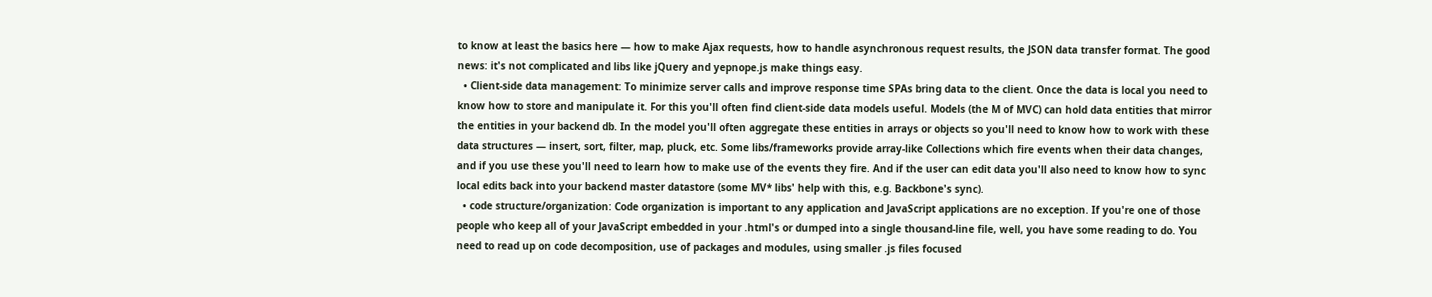to know at least the basics here — how to make Ajax requests, how to handle asynchronous request results, the JSON data transfer format. The good news: it's not complicated and libs like jQuery and yepnope.js make things easy.
  • Client-side data management: To minimize server calls and improve response time SPAs bring data to the client. Once the data is local you need to know how to store and manipulate it. For this you'll often find client-side data models useful. Models (the M of MVC) can hold data entities that mirror the entities in your backend db. In the model you'll often aggregate these entities in arrays or objects so you'll need to know how to work with these data structures — insert, sort, filter, map, pluck, etc. Some libs/frameworks provide array-like Collections which fire events when their data changes, and if you use these you'll need to learn how to make use of the events they fire. And if the user can edit data you'll also need to know how to sync local edits back into your backend master datastore (some MV* libs' help with this, e.g. Backbone's sync).
  • code structure/organization: Code organization is important to any application and JavaScript applications are no exception. If you're one of those people who keep all of your JavaScript embedded in your .html's or dumped into a single thousand-line file, well, you have some reading to do. You need to read up on code decomposition, use of packages and modules, using smaller .js files focused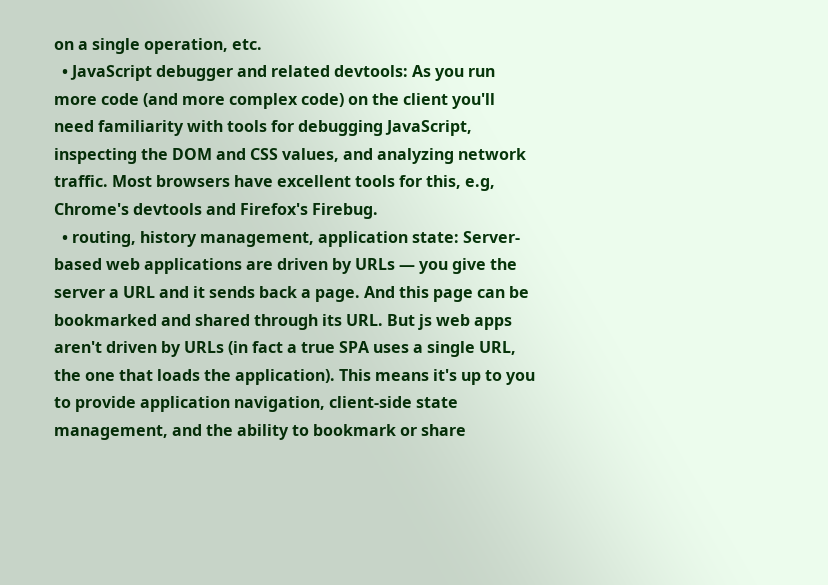on a single operation, etc.
  • JavaScript debugger and related devtools: As you run more code (and more complex code) on the client you'll need familiarity with tools for debugging JavaScript, inspecting the DOM and CSS values, and analyzing network traffic. Most browsers have excellent tools for this, e.g, Chrome's devtools and Firefox's Firebug.
  • routing, history management, application state: Server-based web applications are driven by URLs — you give the server a URL and it sends back a page. And this page can be bookmarked and shared through its URL. But js web apps aren't driven by URLs (in fact a true SPA uses a single URL, the one that loads the application). This means it's up to you to provide application navigation, client-side state management, and the ability to bookmark or share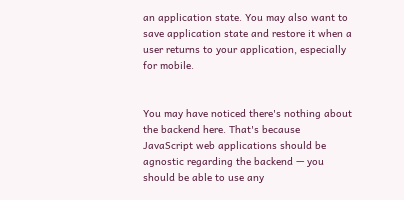an application state. You may also want to save application state and restore it when a user returns to your application, especially for mobile.


You may have noticed there's nothing about the backend here. That's because JavaScript web applications should be agnostic regarding the backend — you should be able to use any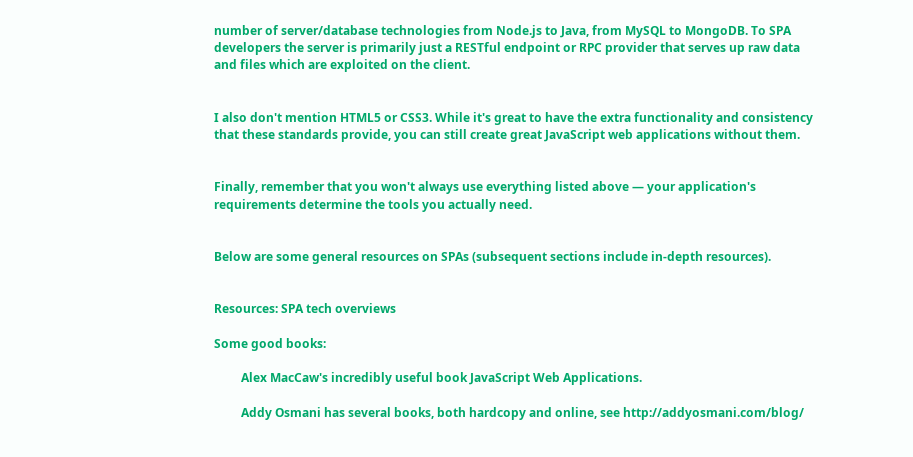number of server/database technologies from Node.js to Java, from MySQL to MongoDB. To SPA developers the server is primarily just a RESTful endpoint or RPC provider that serves up raw data and files which are exploited on the client.


I also don't mention HTML5 or CSS3. While it's great to have the extra functionality and consistency that these standards provide, you can still create great JavaScript web applications without them.


Finally, remember that you won't always use everything listed above — your application's requirements determine the tools you actually need.


Below are some general resources on SPAs (subsequent sections include in-depth resources).


Resources: SPA tech overviews

Some good books:

         Alex MacCaw's incredibly useful book JavaScript Web Applications.

         Addy Osmani has several books, both hardcopy and online, see http://addyosmani.com/blog/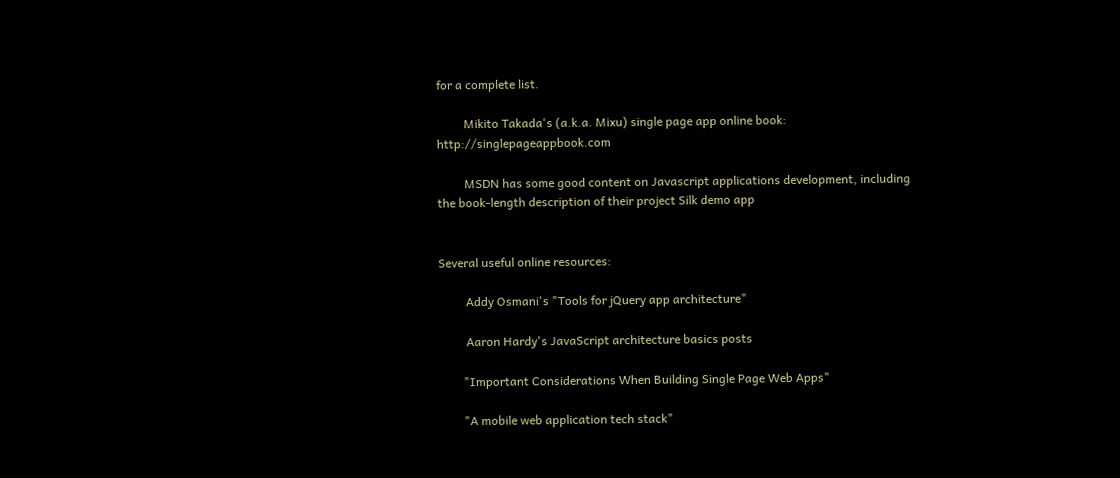for a complete list.

         Mikito Takada's (a.k.a. Mixu) single page app online book: http://singlepageappbook.com

         MSDN has some good content on Javascript applications development, including the book-length description of their project Silk demo app


Several useful online resources:

         Addy Osmani's "Tools for jQuery app architecture"

         Aaron Hardy's JavaScript architecture basics posts

        "Important Considerations When Building Single Page Web Apps"

        "A mobile web application tech stack"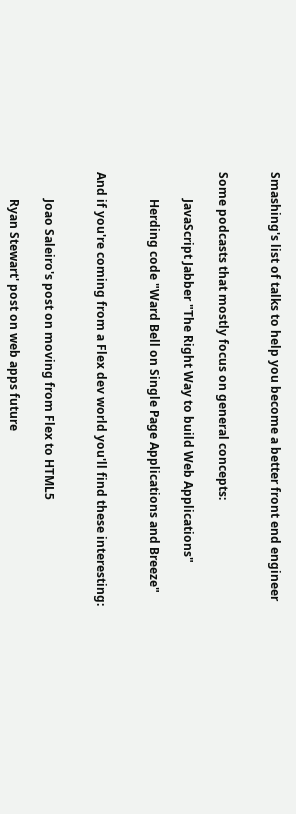Smashing's list of talks to help you become a better front end engineer


Some podcasts that mostly focus on general concepts:

         JavaScript Jabber "The Right Way to build Web Applications"

         Herding code "Ward Bell on Single Page Applications and Breeze"


And if you're coming from a Flex dev world you'll find these interesting:


         Joao Saleiro's post on moving from Flex to HTML5

         Ryan Stewart' post on web apps future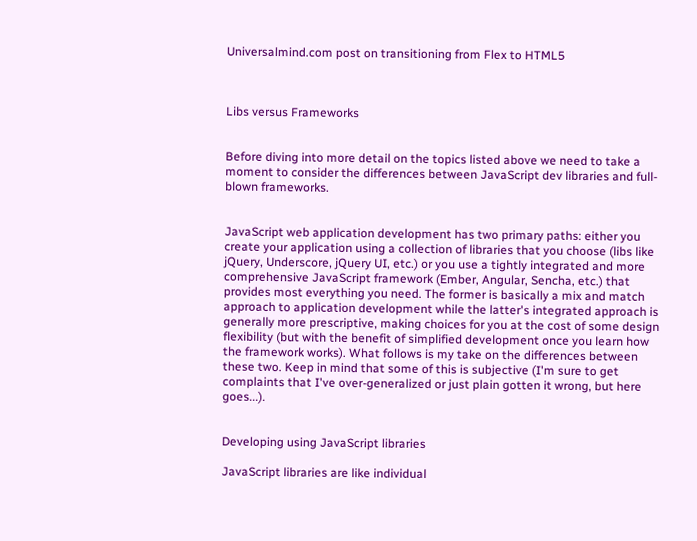Universalmind.com post on transitioning from Flex to HTML5



Libs versus Frameworks


Before diving into more detail on the topics listed above we need to take a moment to consider the differences between JavaScript dev libraries and full-blown frameworks.


JavaScript web application development has two primary paths: either you create your application using a collection of libraries that you choose (libs like jQuery, Underscore, jQuery UI, etc.) or you use a tightly integrated and more comprehensive JavaScript framework (Ember, Angular, Sencha, etc.) that provides most everything you need. The former is basically a mix and match approach to application development while the latter's integrated approach is generally more prescriptive, making choices for you at the cost of some design flexibility (but with the benefit of simplified development once you learn how the framework works). What follows is my take on the differences between these two. Keep in mind that some of this is subjective (I'm sure to get complaints that I've over-generalized or just plain gotten it wrong, but here goes...).


Developing using JavaScript libraries

JavaScript libraries are like individual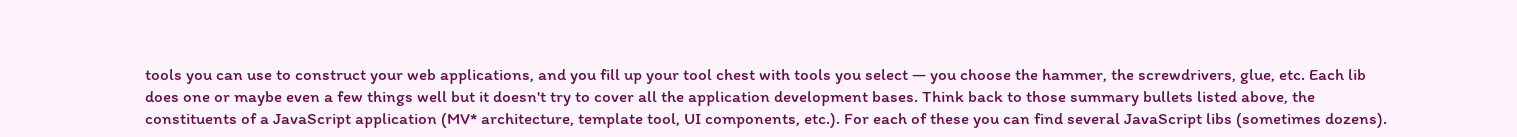tools you can use to construct your web applications, and you fill up your tool chest with tools you select — you choose the hammer, the screwdrivers, glue, etc. Each lib does one or maybe even a few things well but it doesn't try to cover all the application development bases. Think back to those summary bullets listed above, the constituents of a JavaScript application (MV* architecture, template tool, UI components, etc.). For each of these you can find several JavaScript libs (sometimes dozens).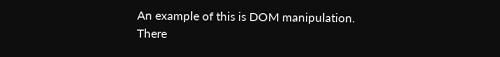An example of this is DOM manipulation. There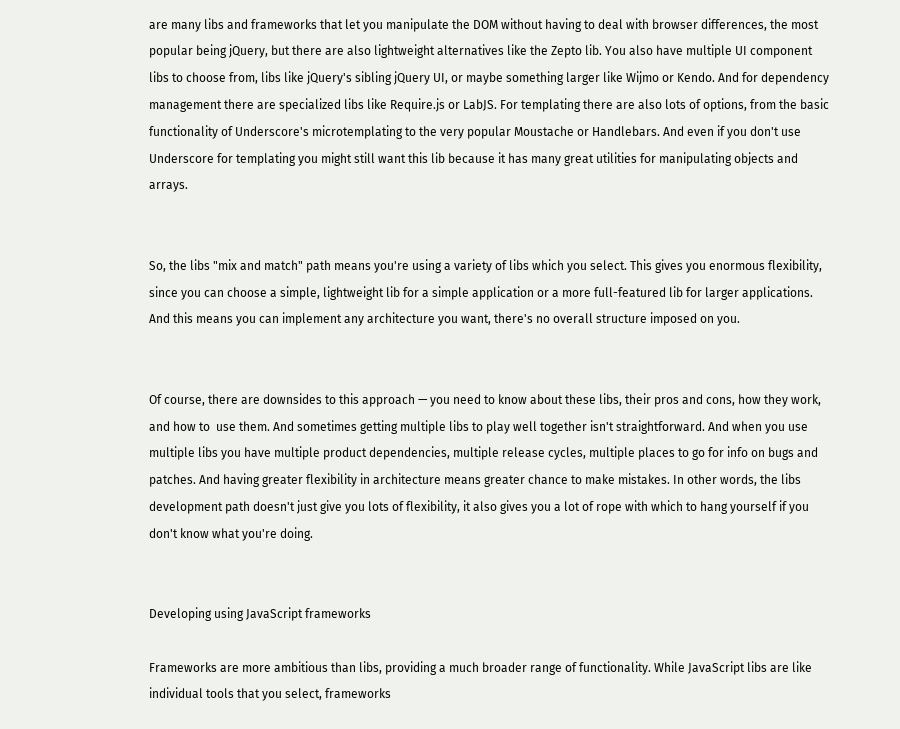are many libs and frameworks that let you manipulate the DOM without having to deal with browser differences, the most popular being jQuery, but there are also lightweight alternatives like the Zepto lib. You also have multiple UI component libs to choose from, libs like jQuery's sibling jQuery UI, or maybe something larger like Wijmo or Kendo. And for dependency management there are specialized libs like Require.js or LabJS. For templating there are also lots of options, from the basic functionality of Underscore's microtemplating to the very popular Moustache or Handlebars. And even if you don't use Underscore for templating you might still want this lib because it has many great utilities for manipulating objects and arrays.


So, the libs "mix and match" path means you're using a variety of libs which you select. This gives you enormous flexibility, since you can choose a simple, lightweight lib for a simple application or a more full-featured lib for larger applications. And this means you can implement any architecture you want, there's no overall structure imposed on you.


Of course, there are downsides to this approach — you need to know about these libs, their pros and cons, how they work, and how to  use them. And sometimes getting multiple libs to play well together isn't straightforward. And when you use multiple libs you have multiple product dependencies, multiple release cycles, multiple places to go for info on bugs and patches. And having greater flexibility in architecture means greater chance to make mistakes. In other words, the libs development path doesn't just give you lots of flexibility, it also gives you a lot of rope with which to hang yourself if you don't know what you're doing.


Developing using JavaScript frameworks

Frameworks are more ambitious than libs, providing a much broader range of functionality. While JavaScript libs are like individual tools that you select, frameworks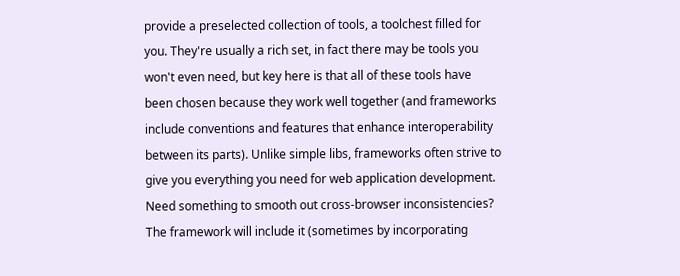provide a preselected collection of tools, a toolchest filled for you. They're usually a rich set, in fact there may be tools you won't even need, but key here is that all of these tools have been chosen because they work well together (and frameworks include conventions and features that enhance interoperability between its parts). Unlike simple libs, frameworks often strive to give you everything you need for web application development. Need something to smooth out cross-browser inconsistencies? The framework will include it (sometimes by incorporating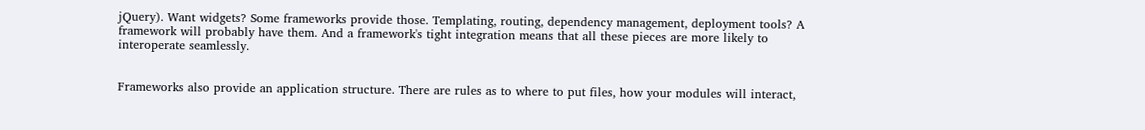jQuery). Want widgets? Some frameworks provide those. Templating, routing, dependency management, deployment tools? A framework will probably have them. And a framework's tight integration means that all these pieces are more likely to interoperate seamlessly.


Frameworks also provide an application structure. There are rules as to where to put files, how your modules will interact,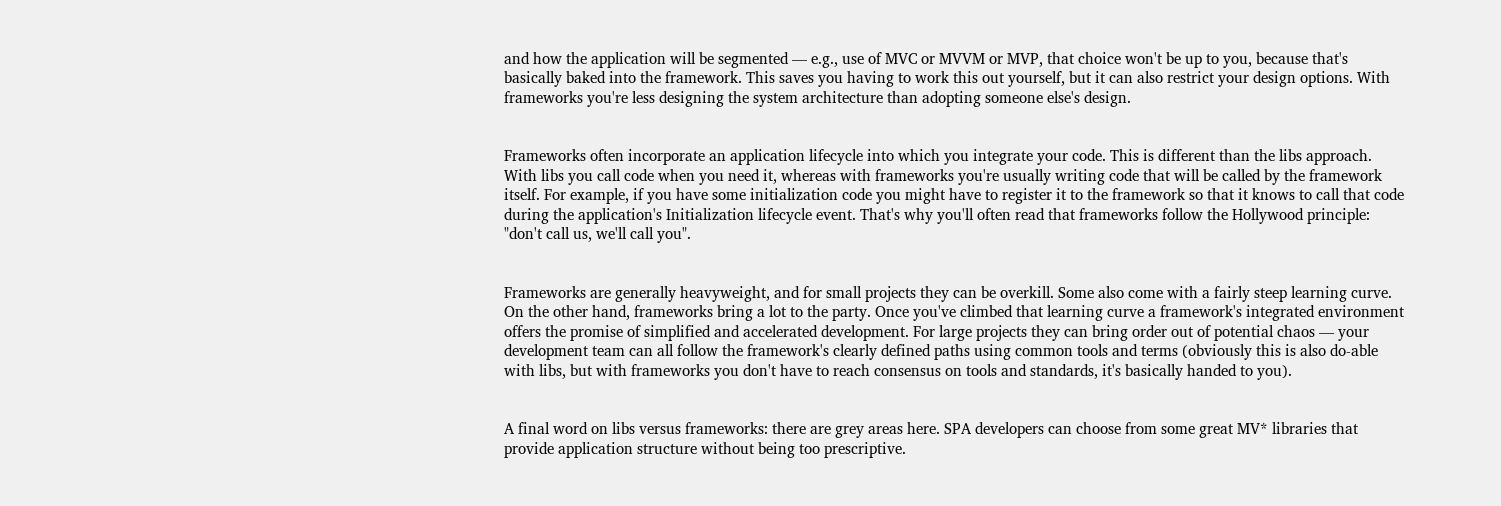and how the application will be segmented — e.g., use of MVC or MVVM or MVP, that choice won't be up to you, because that's basically baked into the framework. This saves you having to work this out yourself, but it can also restrict your design options. With frameworks you're less designing the system architecture than adopting someone else's design.


Frameworks often incorporate an application lifecycle into which you integrate your code. This is different than the libs approach. With libs you call code when you need it, whereas with frameworks you're usually writing code that will be called by the framework itself. For example, if you have some initialization code you might have to register it to the framework so that it knows to call that code during the application's Initialization lifecycle event. That's why you'll often read that frameworks follow the Hollywood principle: "don't call us, we'll call you".


Frameworks are generally heavyweight, and for small projects they can be overkill. Some also come with a fairly steep learning curve. On the other hand, frameworks bring a lot to the party. Once you've climbed that learning curve a framework's integrated environment offers the promise of simplified and accelerated development. For large projects they can bring order out of potential chaos — your development team can all follow the framework's clearly defined paths using common tools and terms (obviously this is also do-able with libs, but with frameworks you don't have to reach consensus on tools and standards, it's basically handed to you).


A final word on libs versus frameworks: there are grey areas here. SPA developers can choose from some great MV* libraries that provide application structure without being too prescriptive.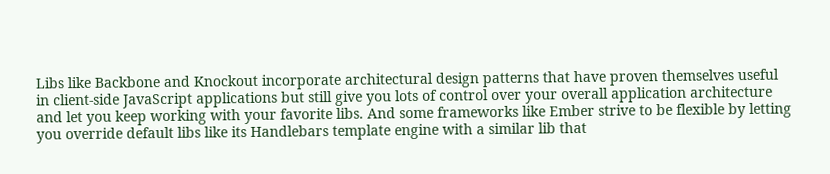Libs like Backbone and Knockout incorporate architectural design patterns that have proven themselves useful in client-side JavaScript applications but still give you lots of control over your overall application architecture and let you keep working with your favorite libs. And some frameworks like Ember strive to be flexible by letting you override default libs like its Handlebars template engine with a similar lib that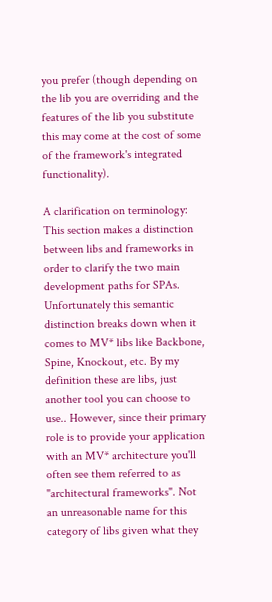you prefer (though depending on the lib you are overriding and the features of the lib you substitute this may come at the cost of some of the framework's integrated functionality).

A clarification on terminology: This section makes a distinction between libs and frameworks in order to clarify the two main development paths for SPAs. Unfortunately this semantic distinction breaks down when it comes to MV* libs like Backbone, Spine, Knockout, etc. By my definition these are libs, just another tool you can choose to use.. However, since their primary role is to provide your application with an MV* architecture you'll often see them referred to as "architectural frameworks". Not an unreasonable name for this category of libs given what they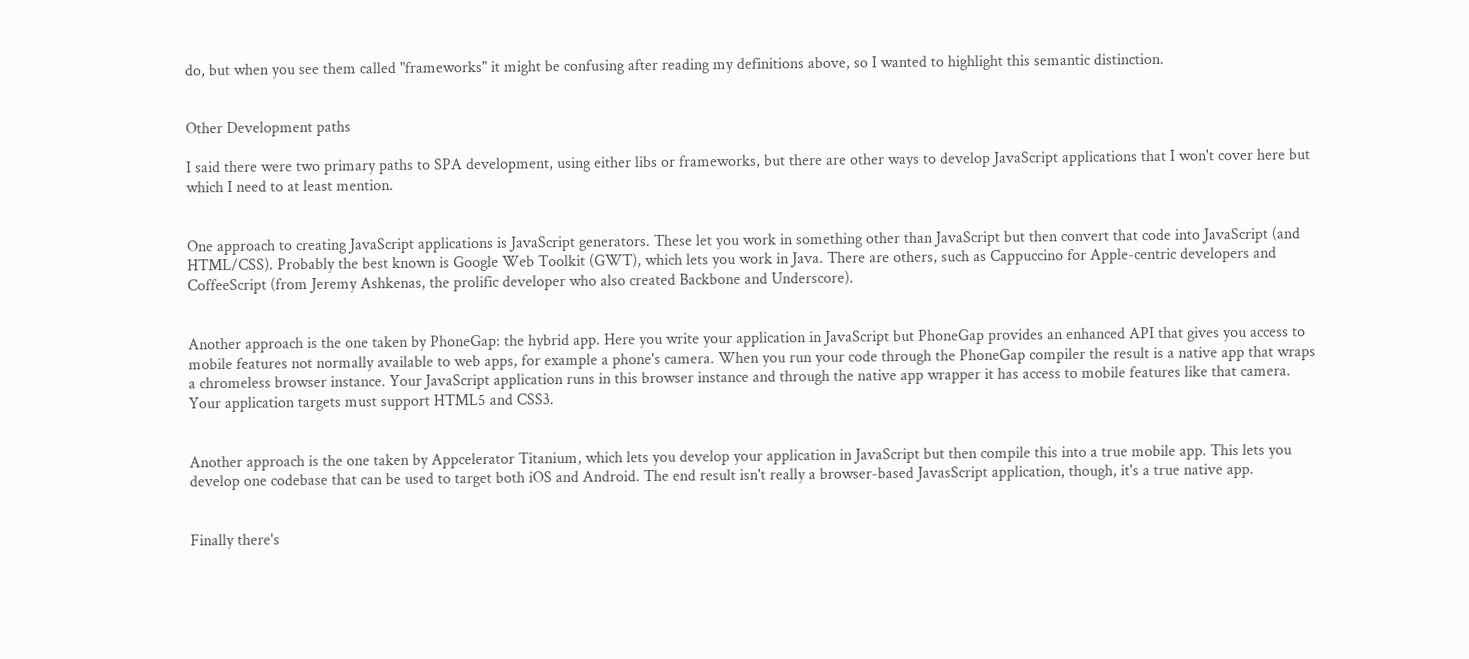do, but when you see them called "frameworks" it might be confusing after reading my definitions above, so I wanted to highlight this semantic distinction.


Other Development paths

I said there were two primary paths to SPA development, using either libs or frameworks, but there are other ways to develop JavaScript applications that I won't cover here but which I need to at least mention.


One approach to creating JavaScript applications is JavaScript generators. These let you work in something other than JavaScript but then convert that code into JavaScript (and HTML/CSS). Probably the best known is Google Web Toolkit (GWT), which lets you work in Java. There are others, such as Cappuccino for Apple-centric developers and CoffeeScript (from Jeremy Ashkenas, the prolific developer who also created Backbone and Underscore).


Another approach is the one taken by PhoneGap: the hybrid app. Here you write your application in JavaScript but PhoneGap provides an enhanced API that gives you access to mobile features not normally available to web apps, for example a phone's camera. When you run your code through the PhoneGap compiler the result is a native app that wraps a chromeless browser instance. Your JavaScript application runs in this browser instance and through the native app wrapper it has access to mobile features like that camera. Your application targets must support HTML5 and CSS3.


Another approach is the one taken by Appcelerator Titanium, which lets you develop your application in JavaScript but then compile this into a true mobile app. This lets you develop one codebase that can be used to target both iOS and Android. The end result isn't really a browser-based JavasScript application, though, it's a true native app.


Finally there's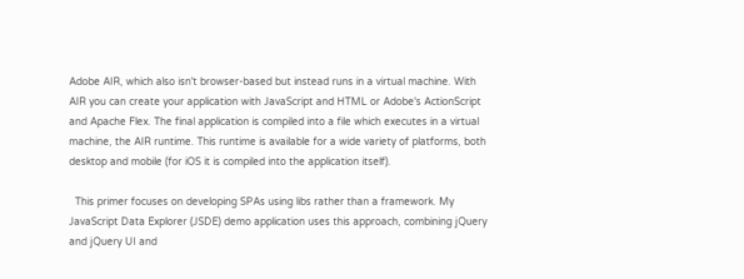Adobe AIR, which also isn't browser-based but instead runs in a virtual machine. With AIR you can create your application with JavaScript and HTML or Adobe's ActionScript and Apache Flex. The final application is compiled into a file which executes in a virtual machine, the AIR runtime. This runtime is available for a wide variety of platforms, both desktop and mobile (for iOS it is compiled into the application itself).

  This primer focuses on developing SPAs using libs rather than a framework. My JavaScript Data Explorer (JSDE) demo application uses this approach, combining jQuery and jQuery UI and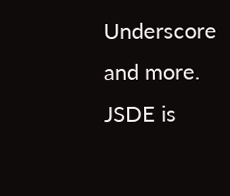Underscore and more.  JSDE is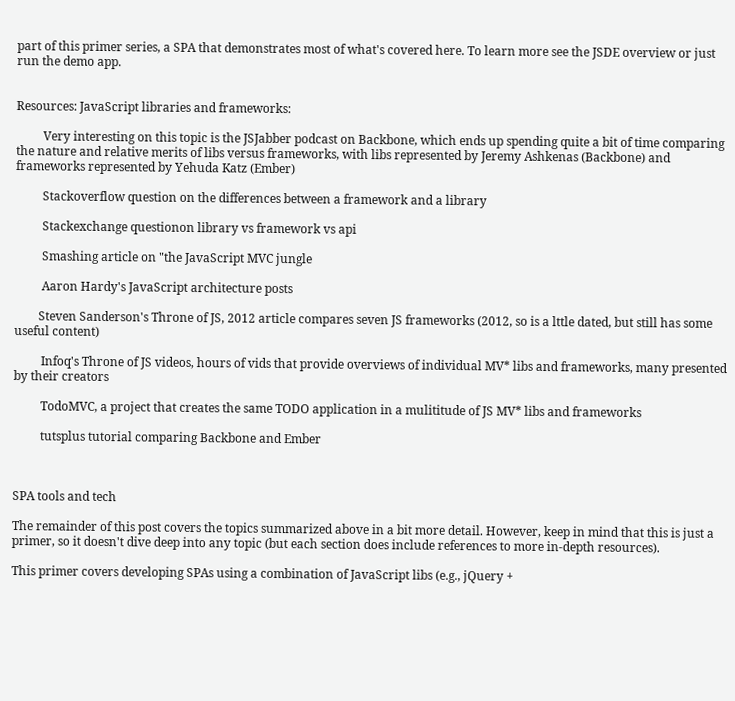part of this primer series, a SPA that demonstrates most of what's covered here. To learn more see the JSDE overview or just run the demo app.


Resources: JavaScript libraries and frameworks:

         Very interesting on this topic is the JSJabber podcast on Backbone, which ends up spending quite a bit of time comparing the nature and relative merits of libs versus frameworks, with libs represented by Jeremy Ashkenas (Backbone) and frameworks represented by Yehuda Katz (Ember)

         Stackoverflow question on the differences between a framework and a library

         Stackexchange questionon library vs framework vs api

         Smashing article on "the JavaScript MVC jungle

         Aaron Hardy's JavaScript architecture posts

        Steven Sanderson's Throne of JS, 2012 article compares seven JS frameworks (2012, so is a lttle dated, but still has some useful content)

         Infoq's Throne of JS videos, hours of vids that provide overviews of individual MV* libs and frameworks, many presented by their creators

         TodoMVC, a project that creates the same TODO application in a mulititude of JS MV* libs and frameworks

         tutsplus tutorial comparing Backbone and Ember



SPA tools and tech

The remainder of this post covers the topics summarized above in a bit more detail. However, keep in mind that this is just a primer, so it doesn't dive deep into any topic (but each section does include references to more in-depth resources).

This primer covers developing SPAs using a combination of JavaScript libs (e.g., jQuery +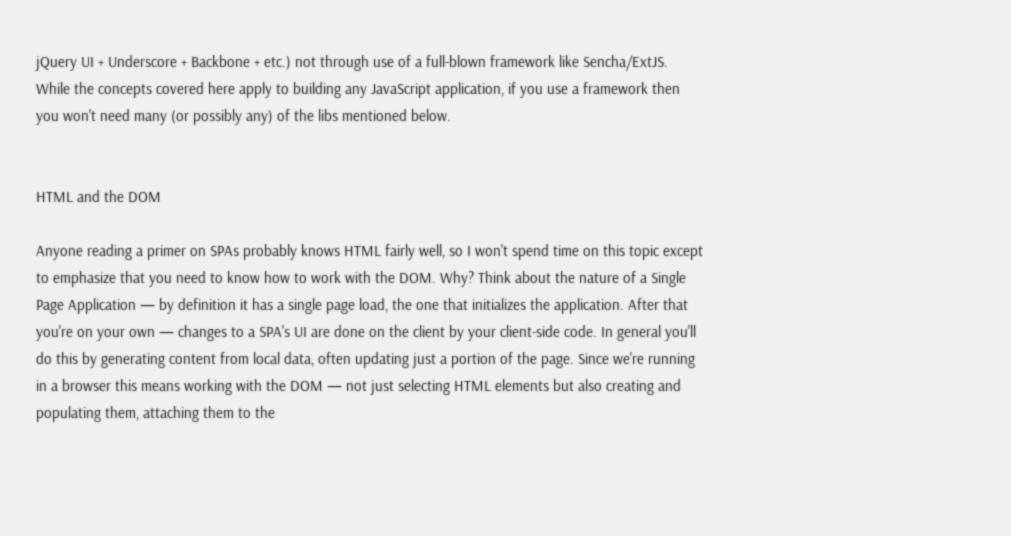jQuery UI + Underscore + Backbone + etc.) not through use of a full-blown framework like Sencha/ExtJS. While the concepts covered here apply to building any JavaScript application, if you use a framework then you won't need many (or possibly any) of the libs mentioned below.


HTML and the DOM

Anyone reading a primer on SPAs probably knows HTML fairly well, so I won't spend time on this topic except to emphasize that you need to know how to work with the DOM. Why? Think about the nature of a Single Page Application — by definition it has a single page load, the one that initializes the application. After that you're on your own — changes to a SPA's UI are done on the client by your client-side code. In general you'll do this by generating content from local data, often updating just a portion of the page. Since we're running in a browser this means working with the DOM — not just selecting HTML elements but also creating and populating them, attaching them to the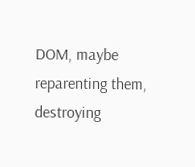DOM, maybe reparenting them, destroying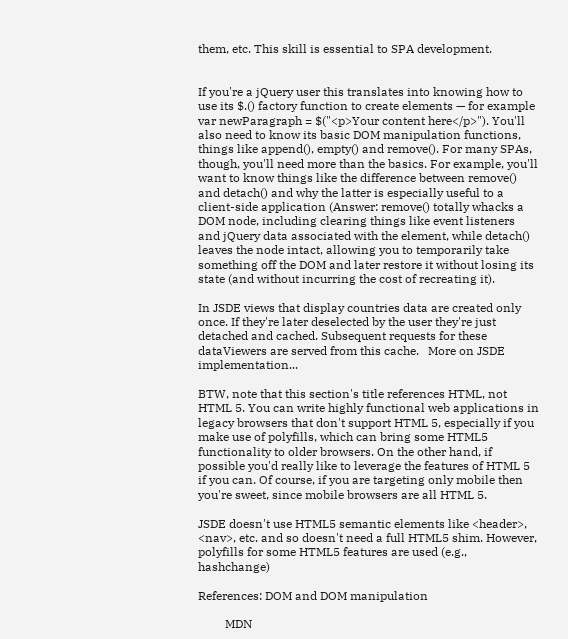them, etc. This skill is essential to SPA development.


If you're a jQuery user this translates into knowing how to use its $.() factory function to create elements — for example var newParagraph = $("<p>Your content here</p>"). You'll also need to know its basic DOM manipulation functions, things like append(), empty() and remove(). For many SPAs, though, you'll need more than the basics. For example, you'll want to know things like the difference between remove() and detach() and why the latter is especially useful to a client-side application (Answer: remove() totally whacks a DOM node, including clearing things like event listeners and jQuery data associated with the element, while detach() leaves the node intact, allowing you to temporarily take something off the DOM and later restore it without losing its state (and without incurring the cost of recreating it).

In JSDE views that display countries data are created only once. If they're later deselected by the user they're just detached and cached. Subsequent requests for these dataViewers are served from this cache.   More on JSDE implementation...

BTW, note that this section's title references HTML, not HTML 5. You can write highly functional web applications in legacy browsers that don't support HTML 5, especially if you make use of polyfills, which can bring some HTML5 functionality to older browsers. On the other hand, if possible you'd really like to leverage the features of HTML 5 if you can. Of course, if you are targeting only mobile then you're sweet, since mobile browsers are all HTML 5.

JSDE doesn't use HTML5 semantic elements like <header>, <nav>, etc. and so doesn't need a full HTML5 shim. However, polyfills for some HTML5 features are used (e.g., hashchange)

References: DOM and DOM manipulation

         MDN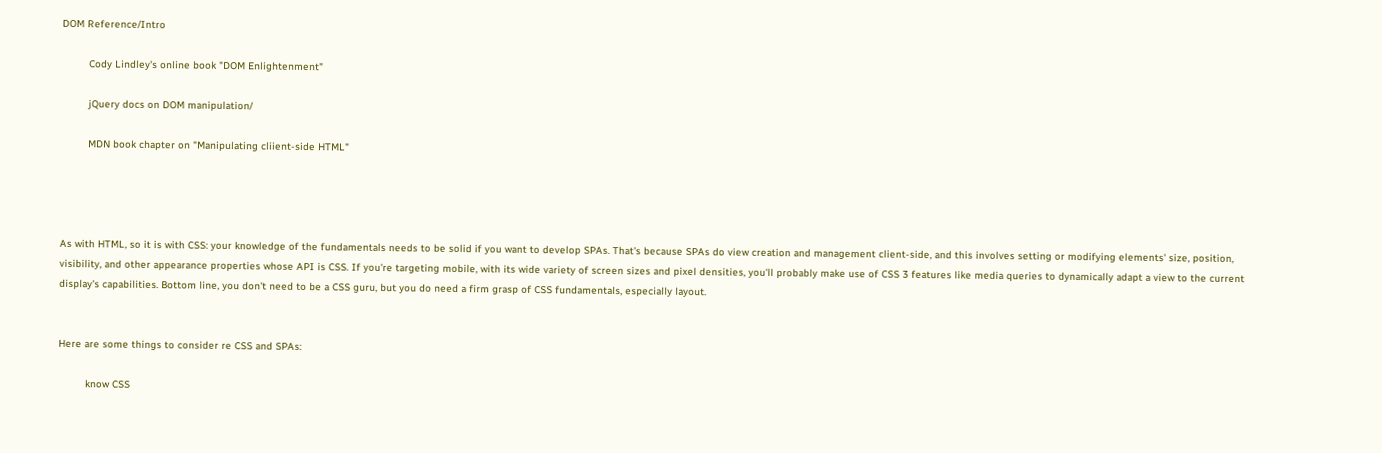DOM Reference/Intro

         Cody Lindley's online book "DOM Enlightenment"

         jQuery docs on DOM manipulation/

         MDN book chapter on "Manipulating cliient-side HTML"




As with HTML, so it is with CSS: your knowledge of the fundamentals needs to be solid if you want to develop SPAs. That's because SPAs do view creation and management client-side, and this involves setting or modifying elements' size, position, visibility, and other appearance properties whose API is CSS. If you're targeting mobile, with its wide variety of screen sizes and pixel densities, you'll probably make use of CSS 3 features like media queries to dynamically adapt a view to the current display's capabilities. Bottom line, you don't need to be a CSS guru, but you do need a firm grasp of CSS fundamentals, especially layout.


Here are some things to consider re CSS and SPAs:

         know CSS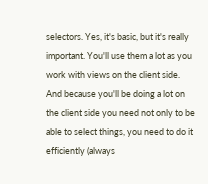selectors. Yes, it's basic, but it's really important. You'll use them a lot as you work with views on the client side. And because you'll be doing a lot on the client side you need not only to be able to select things, you need to do it efficiently (always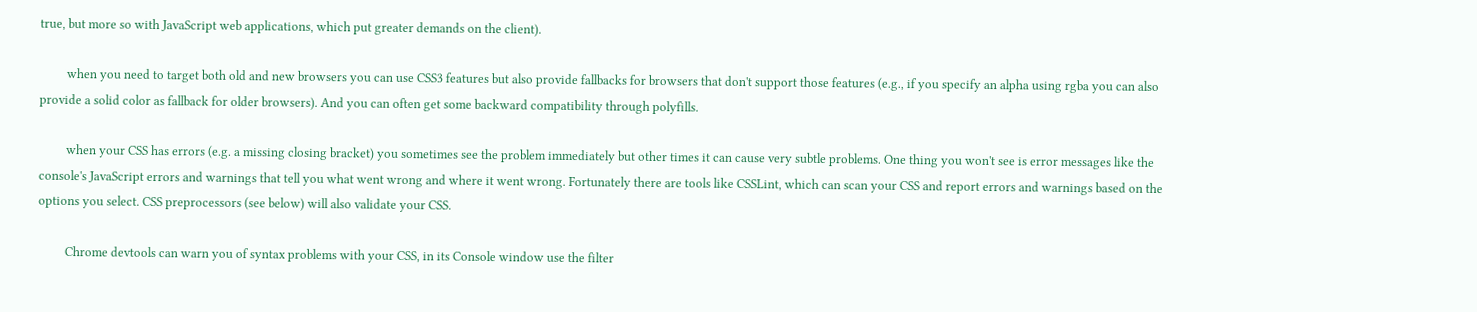true, but more so with JavaScript web applications, which put greater demands on the client).

         when you need to target both old and new browsers you can use CSS3 features but also provide fallbacks for browsers that don't support those features (e.g., if you specify an alpha using rgba you can also provide a solid color as fallback for older browsers). And you can often get some backward compatibility through polyfills.

         when your CSS has errors (e.g. a missing closing bracket) you sometimes see the problem immediately but other times it can cause very subtle problems. One thing you won't see is error messages like the console's JavaScript errors and warnings that tell you what went wrong and where it went wrong. Fortunately there are tools like CSSLint, which can scan your CSS and report errors and warnings based on the options you select. CSS preprocessors (see below) will also validate your CSS.

         Chrome devtools can warn you of syntax problems with your CSS, in its Console window use the filter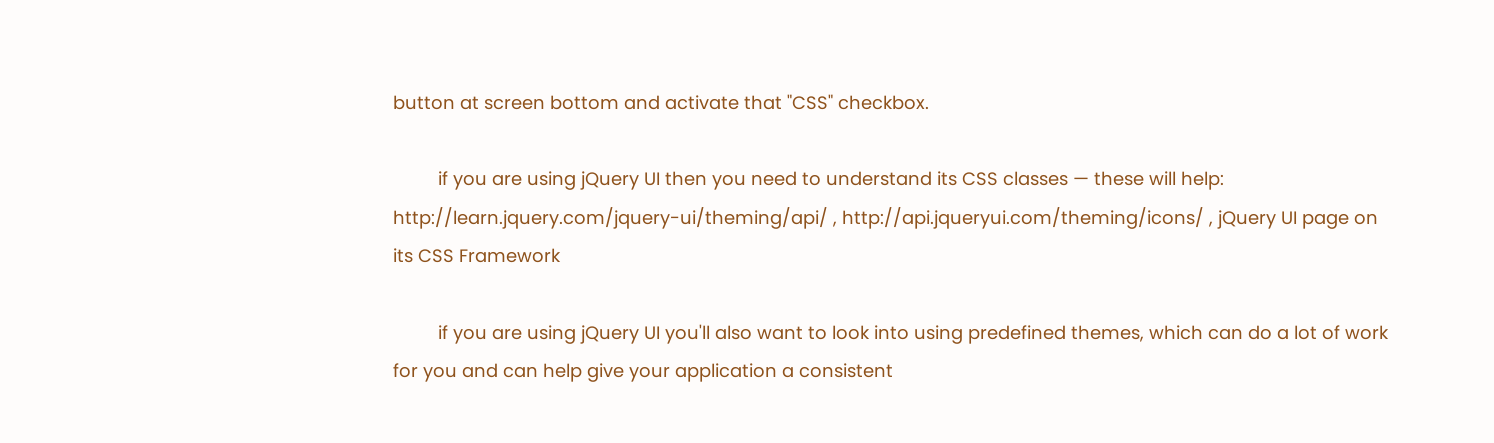button at screen bottom and activate that "CSS" checkbox.

         if you are using jQuery UI then you need to understand its CSS classes — these will help: http://learn.jquery.com/jquery-ui/theming/api/ , http://api.jqueryui.com/theming/icons/ , jQuery UI page on its CSS Framework

         if you are using jQuery UI you'll also want to look into using predefined themes, which can do a lot of work for you and can help give your application a consistent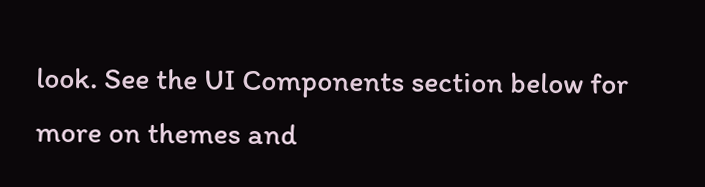look. See the UI Components section below for more on themes and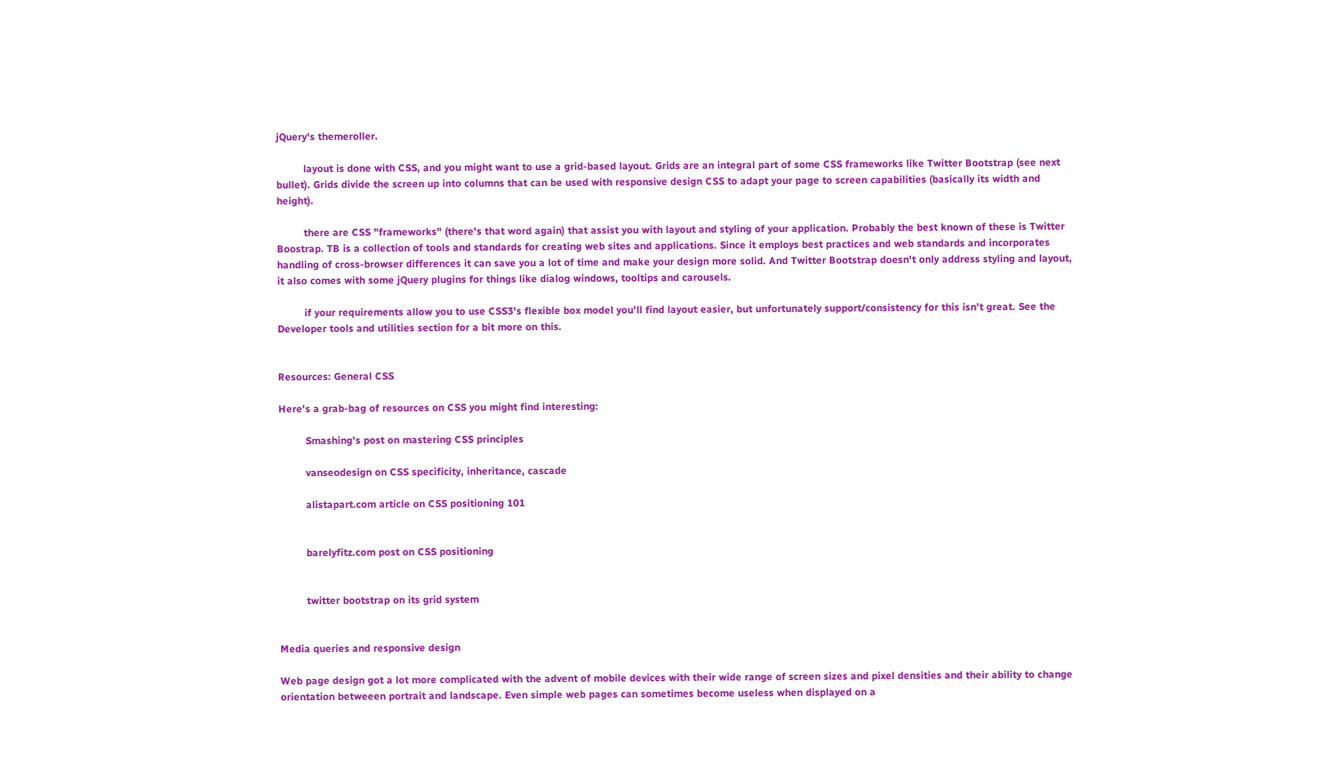jQuery's themeroller.

         layout is done with CSS, and you might want to use a grid-based layout. Grids are an integral part of some CSS frameworks like Twitter Bootstrap (see next bullet). Grids divide the screen up into columns that can be used with responsive design CSS to adapt your page to screen capabilities (basically its width and height).

         there are CSS "frameworks" (there's that word again) that assist you with layout and styling of your application. Probably the best known of these is Twitter Boostrap. TB is a collection of tools and standards for creating web sites and applications. Since it employs best practices and web standards and incorporates handling of cross-browser differences it can save you a lot of time and make your design more solid. And Twitter Bootstrap doesn't only address styling and layout, it also comes with some jQuery plugins for things like dialog windows, tooltips and carousels.

         if your requirements allow you to use CSS3's flexible box model you'll find layout easier, but unfortunately support/consistency for this isn't great. See the Developer tools and utilities section for a bit more on this.


Resources: General CSS

Here's a grab-bag of resources on CSS you might find interesting:

         Smashing's post on mastering CSS principles

         vanseodesign on CSS specificity, inheritance, cascade

         alistapart.com article on CSS positioning 101


         barelyfitz.com post on CSS positioning


         twitter bootstrap on its grid system


Media queries and responsive design

Web page design got a lot more complicated with the advent of mobile devices with their wide range of screen sizes and pixel densities and their ability to change orientation betweeen portrait and landscape. Even simple web pages can sometimes become useless when displayed on a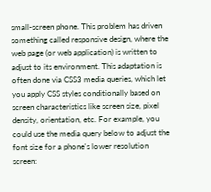small-screen phone. This problem has driven something called responsive design, where the web page (or web application) is written to adjust to its environment. This adaptation is often done via CSS3 media queries, which let you apply CSS styles conditionally based on screen characteristics like screen size, pixel density, orientation, etc. For example, you could use the media query below to adjust the font size for a phone's lower resolution screen: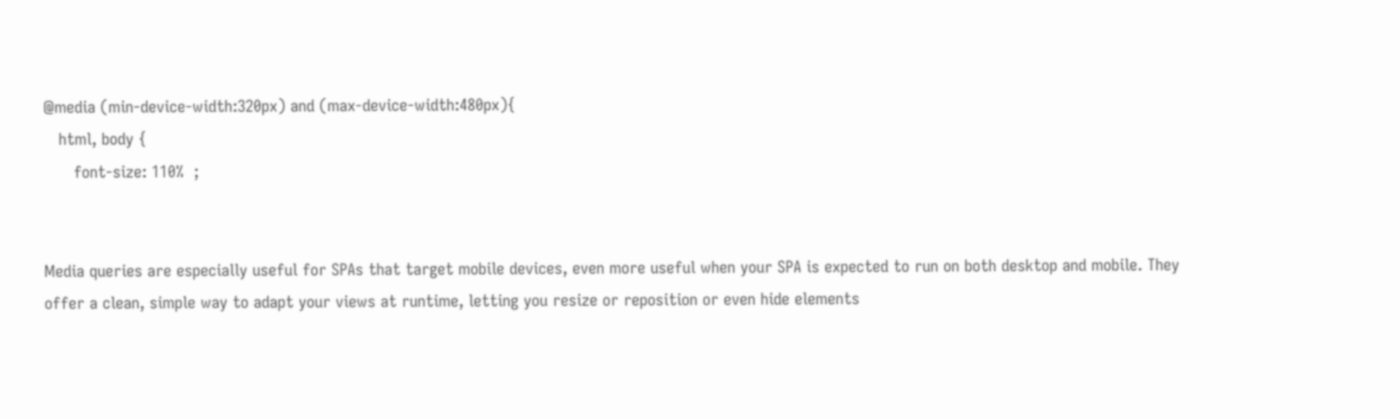@media (min-device-width:320px) and (max-device-width:480px){
   html, body {
      font-size: 110%  ;


Media queries are especially useful for SPAs that target mobile devices, even more useful when your SPA is expected to run on both desktop and mobile. They offer a clean, simple way to adapt your views at runtime, letting you resize or reposition or even hide elements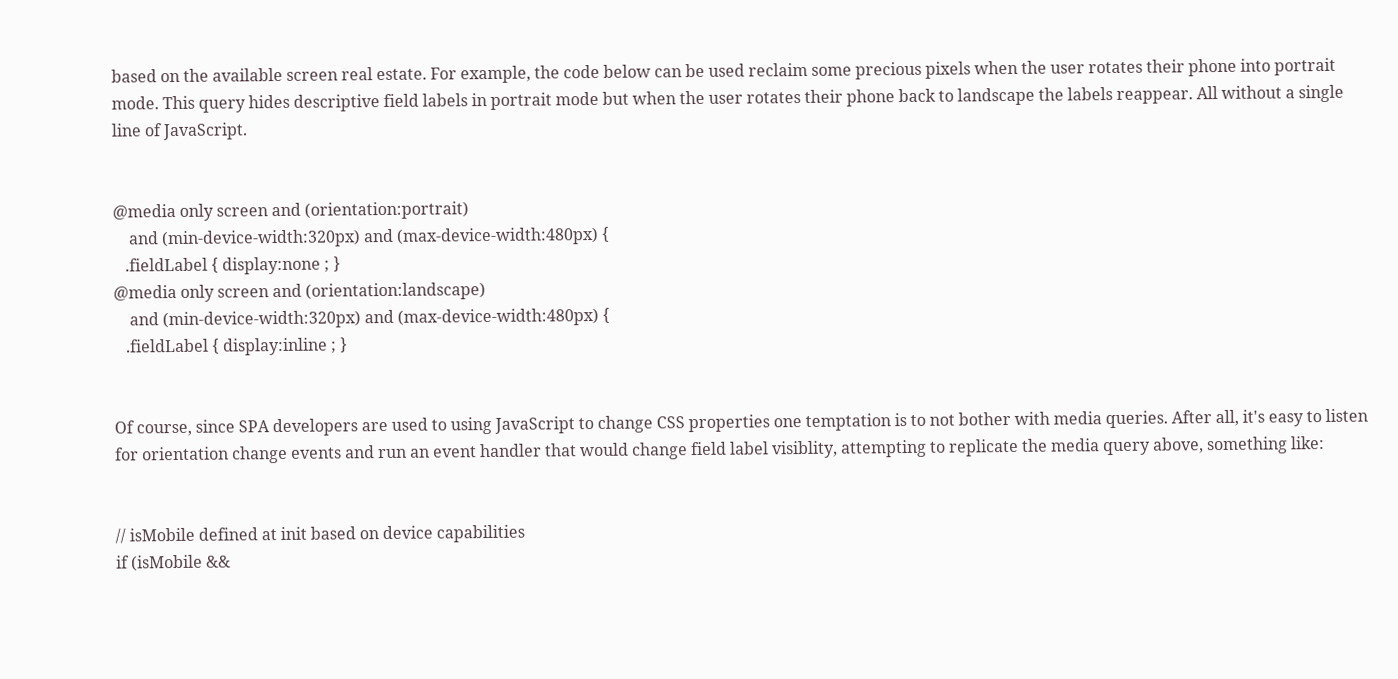based on the available screen real estate. For example, the code below can be used reclaim some precious pixels when the user rotates their phone into portrait mode. This query hides descriptive field labels in portrait mode but when the user rotates their phone back to landscape the labels reappear. All without a single line of JavaScript.


@media only screen and (orientation:portrait)
    and (min-device-width:320px) and (max-device-width:480px) {
   .fieldLabel { display:none ; }
@media only screen and (orientation:landscape)
    and (min-device-width:320px) and (max-device-width:480px) {
   .fieldLabel { display:inline ; }


Of course, since SPA developers are used to using JavaScript to change CSS properties one temptation is to not bother with media queries. After all, it's easy to listen for orientation change events and run an event handler that would change field label visiblity, attempting to replicate the media query above, something like:


// isMobile defined at init based on device capabilities
if (isMobile &&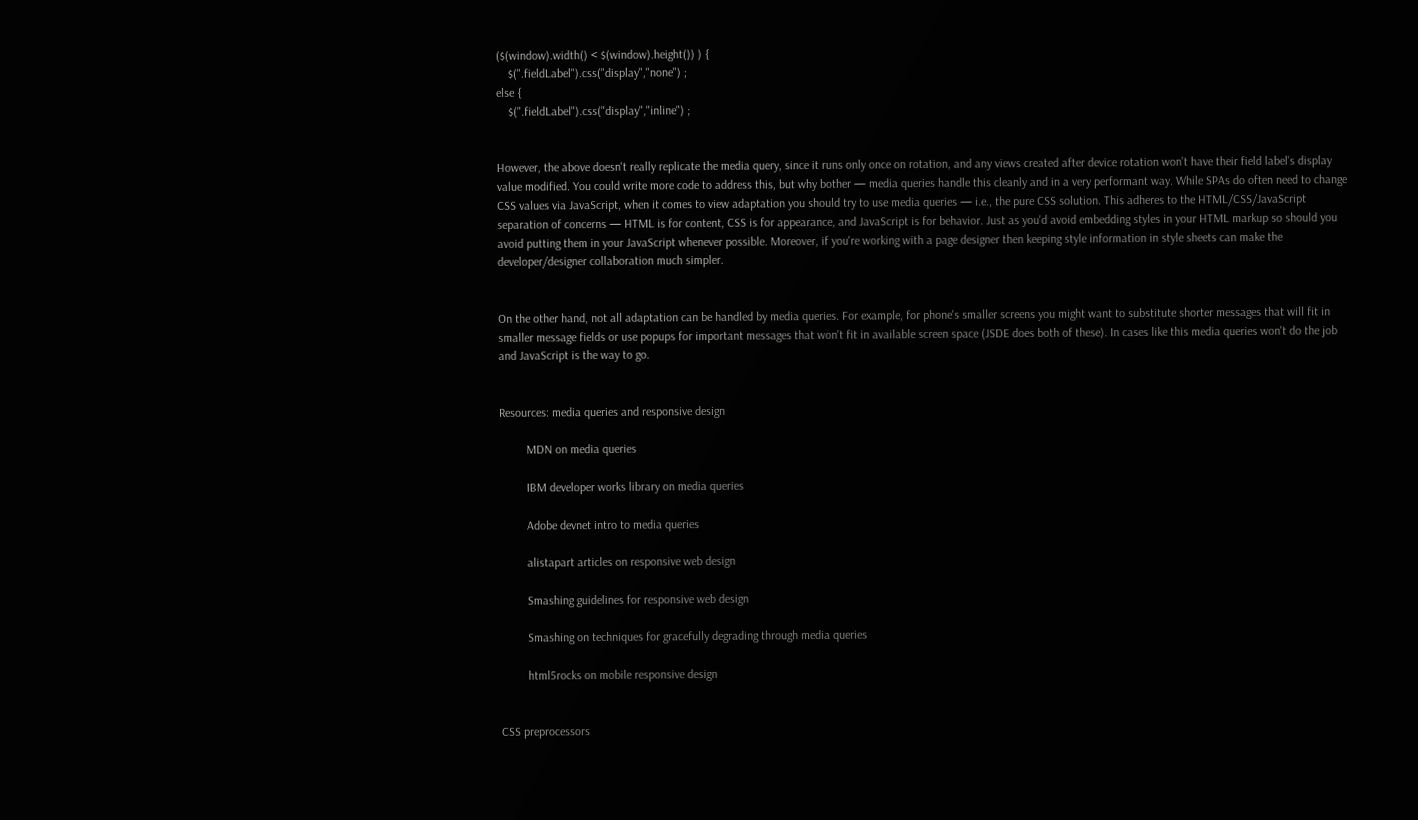($(window).width() < $(window).height()) ) {
    $(".fieldLabel").css("display","none") ;
else {
    $(".fieldLabel").css("display","inline") ;


However, the above doesn't really replicate the media query, since it runs only once on rotation, and any views created after device rotation won't have their field label's display value modified. You could write more code to address this, but why bother — media queries handle this cleanly and in a very performant way. While SPAs do often need to change CSS values via JavaScript, when it comes to view adaptation you should try to use media queries — i.e., the pure CSS solution. This adheres to the HTML/CSS/JavaScript separation of concerns — HTML is for content, CSS is for appearance, and JavaScript is for behavior. Just as you'd avoid embedding styles in your HTML markup so should you avoid putting them in your JavaScript whenever possible. Moreover, if you're working with a page designer then keeping style information in style sheets can make the developer/designer collaboration much simpler.


On the other hand, not all adaptation can be handled by media queries. For example, for phone's smaller screens you might want to substitute shorter messages that will fit in smaller message fields or use popups for important messages that won't fit in available screen space (JSDE does both of these). In cases like this media queries won't do the job and JavaScript is the way to go.


Resources: media queries and responsive design

         MDN on media queries

         IBM developer works library on media queries

         Adobe devnet intro to media queries

         alistapart articles on responsive web design

         Smashing guidelines for responsive web design

         Smashing on techniques for gracefully degrading through media queries

         html5rocks on mobile responsive design


CSS preprocessors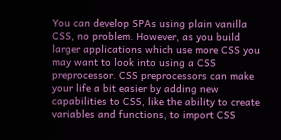You can develop SPAs using plain vanilla CSS, no problem. However, as you build larger applications which use more CSS you may want to look into using a CSS preprocessor. CSS preprocessors can make your life a bit easier by adding new capabilities to CSS, like the ability to create variables and functions, to import CSS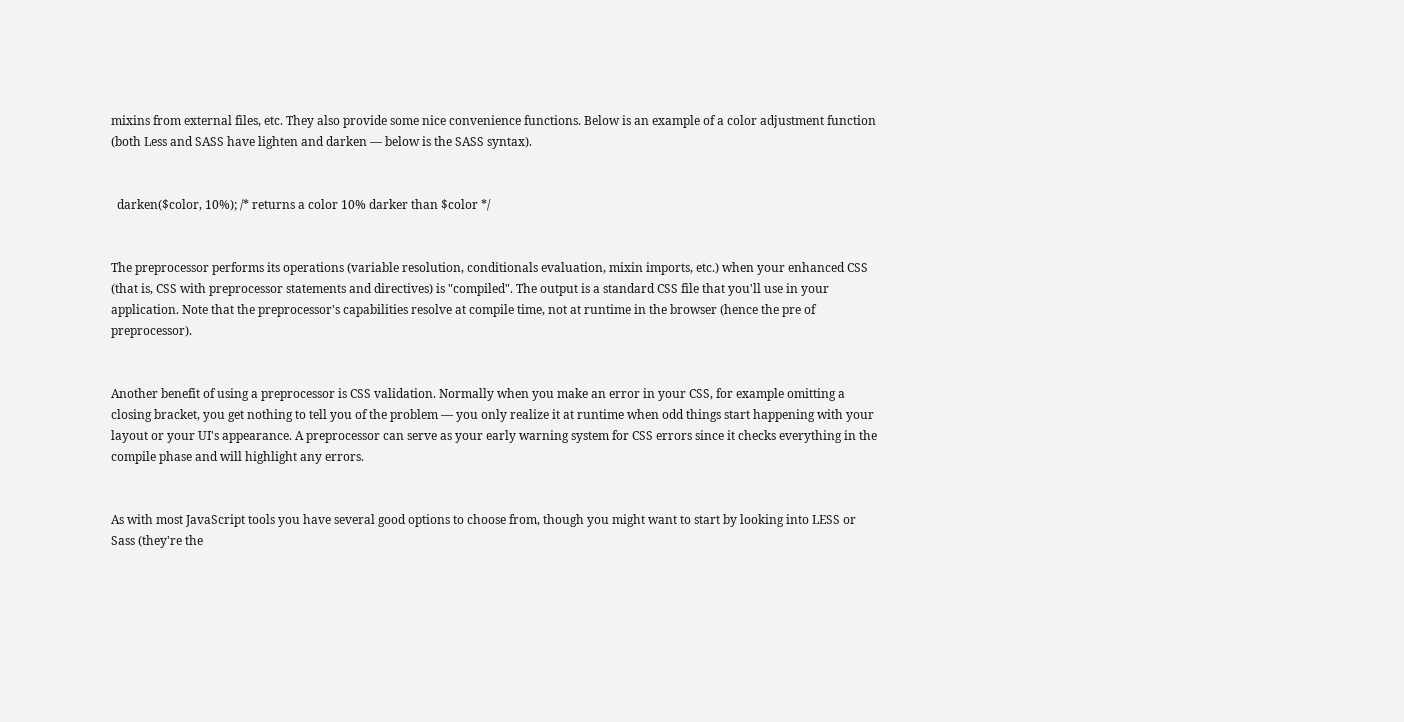mixins from external files, etc. They also provide some nice convenience functions. Below is an example of a color adjustment function (both Less and SASS have lighten and darken — below is the SASS syntax).


  darken($color, 10%); /* returns a color 10% darker than $color */


The preprocessor performs its operations (variable resolution, conditionals evaluation, mixin imports, etc.) when your enhanced CSS (that is, CSS with preprocessor statements and directives) is "compiled". The output is a standard CSS file that you'll use in your application. Note that the preprocessor's capabilities resolve at compile time, not at runtime in the browser (hence the pre of preprocessor).


Another benefit of using a preprocessor is CSS validation. Normally when you make an error in your CSS, for example omitting a closing bracket, you get nothing to tell you of the problem — you only realize it at runtime when odd things start happening with your layout or your UI's appearance. A preprocessor can serve as your early warning system for CSS errors since it checks everything in the compile phase and will highlight any errors.


As with most JavaScript tools you have several good options to choose from, though you might want to start by looking into LESS or Sass (they're the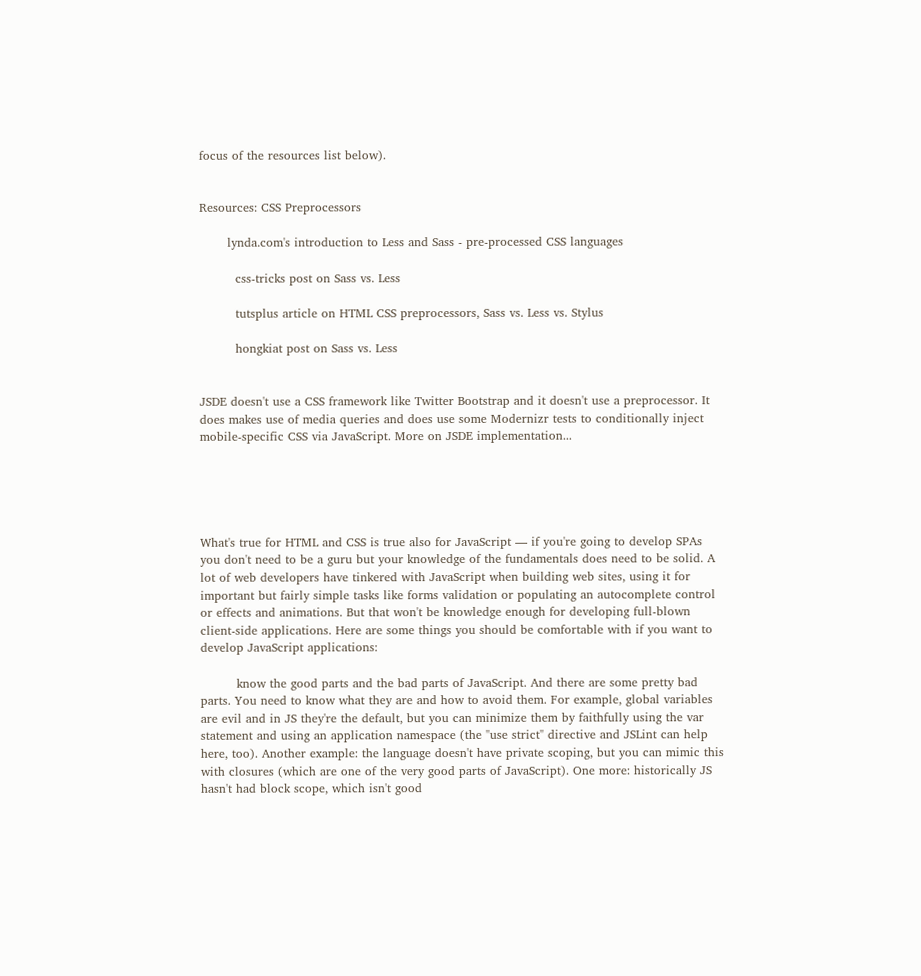focus of the resources list below).


Resources: CSS Preprocessors

       lynda.com's introduction to Less and Sass - pre-processed CSS languages

         css-tricks post on Sass vs. Less

         tutsplus article on HTML CSS preprocessors, Sass vs. Less vs. Stylus

         hongkiat post on Sass vs. Less


JSDE doesn't use a CSS framework like Twitter Bootstrap and it doesn't use a preprocessor. It does makes use of media queries and does use some Modernizr tests to conditionally inject mobile-specific CSS via JavaScript. More on JSDE implementation...





What's true for HTML and CSS is true also for JavaScript — if you're going to develop SPAs you don't need to be a guru but your knowledge of the fundamentals does need to be solid. A lot of web developers have tinkered with JavaScript when building web sites, using it for important but fairly simple tasks like forms validation or populating an autocomplete control or effects and animations. But that won't be knowledge enough for developing full-blown client-side applications. Here are some things you should be comfortable with if you want to develop JavaScript applications:

         know the good parts and the bad parts of JavaScript. And there are some pretty bad parts. You need to know what they are and how to avoid them. For example, global variables are evil and in JS they're the default, but you can minimize them by faithfully using the var statement and using an application namespace (the "use strict" directive and JSLint can help here, too). Another example: the language doesn't have private scoping, but you can mimic this with closures (which are one of the very good parts of JavaScript). One more: historically JS hasn't had block scope, which isn't good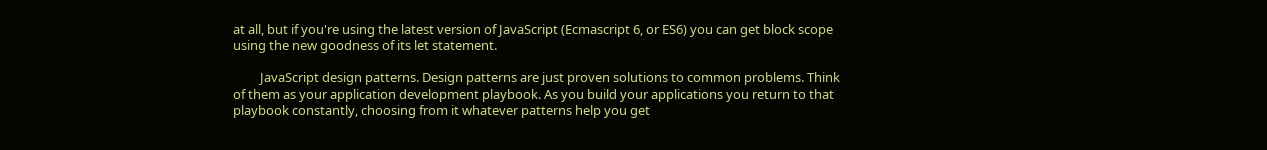at all, but if you're using the latest version of JavaScript (Ecmascript 6, or ES6) you can get block scope using the new goodness of its let statement.

         JavaScript design patterns. Design patterns are just proven solutions to common problems. Think of them as your application development playbook. As you build your applications you return to that playbook constantly, choosing from it whatever patterns help you get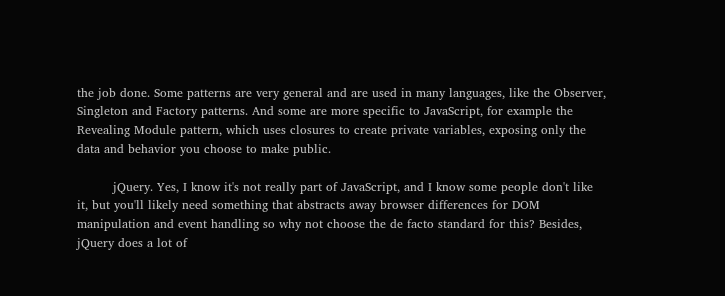the job done. Some patterns are very general and are used in many languages, like the Observer, Singleton and Factory patterns. And some are more specific to JavaScript, for example the Revealing Module pattern, which uses closures to create private variables, exposing only the data and behavior you choose to make public.

         jQuery. Yes, I know it's not really part of JavaScript, and I know some people don't like it, but you'll likely need something that abstracts away browser differences for DOM manipulation and event handling so why not choose the de facto standard for this? Besides, jQuery does a lot of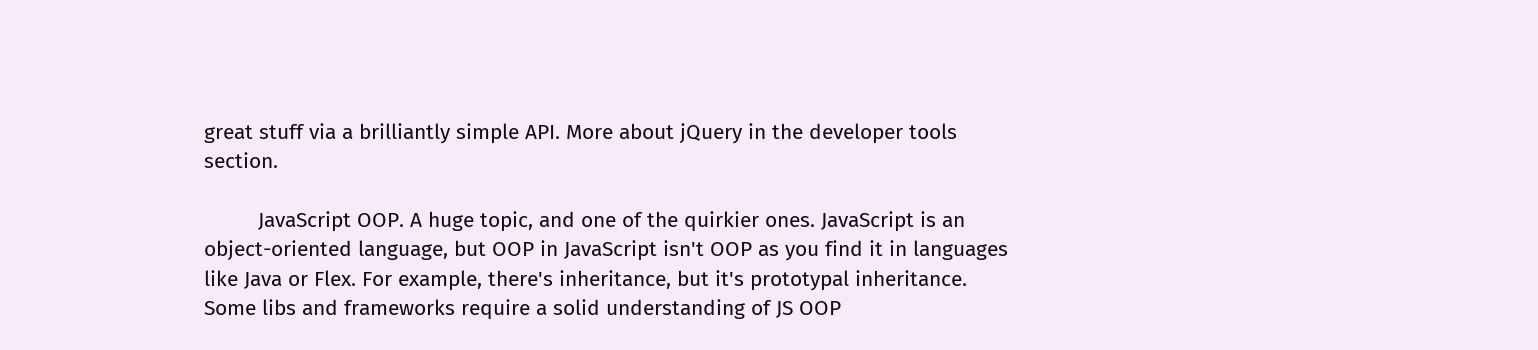great stuff via a brilliantly simple API. More about jQuery in the developer tools section.

         JavaScript OOP. A huge topic, and one of the quirkier ones. JavaScript is an object-oriented language, but OOP in JavaScript isn't OOP as you find it in languages like Java or Flex. For example, there's inheritance, but it's prototypal inheritance. Some libs and frameworks require a solid understanding of JS OOP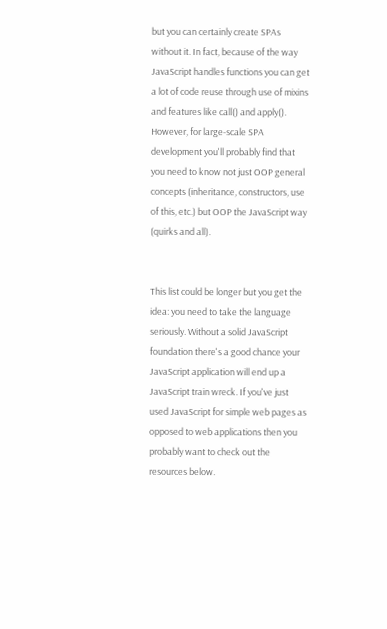but you can certainly create SPAs without it. In fact, because of the way JavaScript handles functions you can get a lot of code reuse through use of mixins and features like call() and apply(). However, for large-scale SPA development you'll probably find that you need to know not just OOP general concepts (inheritance, constructors, use of this, etc.) but OOP the JavaScript way (quirks and all).


This list could be longer but you get the idea: you need to take the language seriously. Without a solid JavaScript foundation there's a good chance your JavaScript application will end up a JavaScript train wreck. If you've just used JavaScript for simple web pages as opposed to web applications then you probably want to check out the resources below.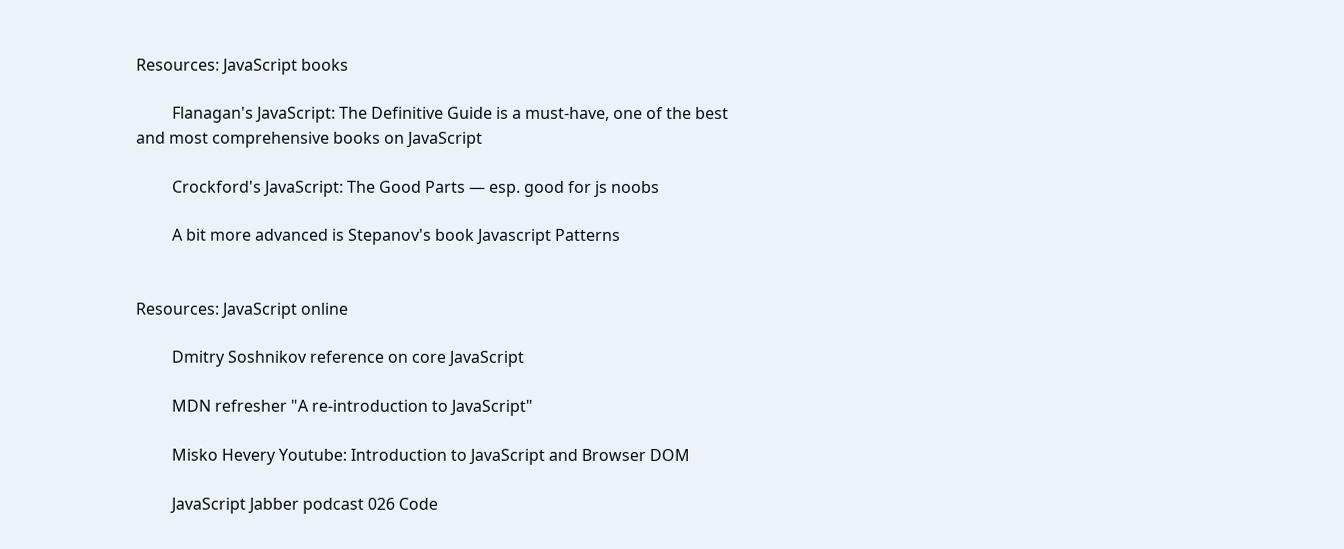Resources: JavaScript books

         Flanagan's JavaScript: The Definitive Guide is a must-have, one of the best and most comprehensive books on JavaScript

         Crockford's JavaScript: The Good Parts — esp. good for js noobs

         A bit more advanced is Stepanov's book Javascript Patterns


Resources: JavaScript online

         Dmitry Soshnikov reference on core JavaScript

         MDN refresher "A re-introduction to JavaScript"

         Misko Hevery Youtube: Introduction to JavaScript and Browser DOM

         JavaScript Jabber podcast 026 Code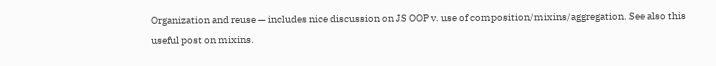Organization and reuse — includes nice discussion on JS OOP v. use of composition/mixins/aggregation. See also this useful post on mixins.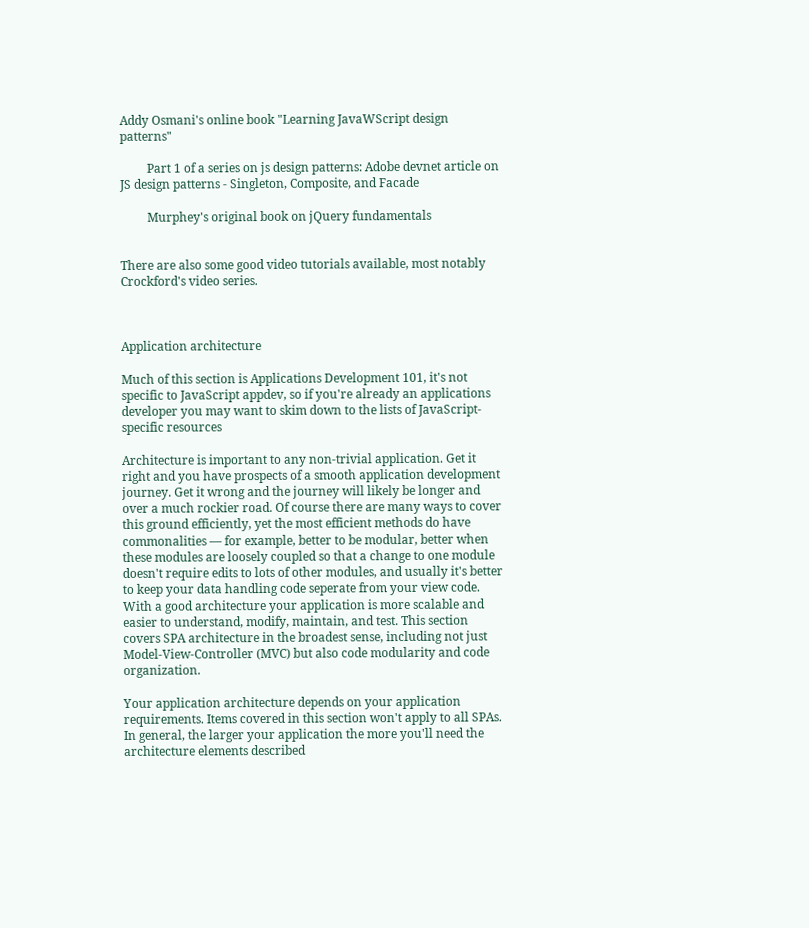Addy Osmani's online book "Learning JavaWScript design patterns"

         Part 1 of a series on js design patterns: Adobe devnet article on JS design patterns - Singleton, Composite, and Facade

         Murphey's original book on jQuery fundamentals


There are also some good video tutorials available, most notably Crockford's video series.



Application architecture

Much of this section is Applications Development 101, it's not specific to JavaScript appdev, so if you're already an applications developer you may want to skim down to the lists of JavaScript-specific resources

Architecture is important to any non-trivial application. Get it right and you have prospects of a smooth application development journey. Get it wrong and the journey will likely be longer and over a much rockier road. Of course there are many ways to cover this ground efficiently, yet the most efficient methods do have commonalities — for example, better to be modular, better when these modules are loosely coupled so that a change to one module doesn't require edits to lots of other modules, and usually it's better to keep your data handling code seperate from your view code. With a good architecture your application is more scalable and easier to understand, modify, maintain, and test. This section covers SPA architecture in the broadest sense, including not just Model-View-Controller (MVC) but also code modularity and code organization.

Your application architecture depends on your application requirements. Items covered in this section won't apply to all SPAs. In general, the larger your application the more you'll need the architecture elements described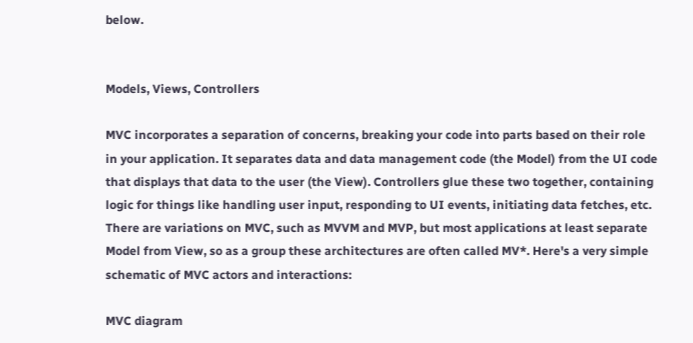below.


Models, Views, Controllers

MVC incorporates a separation of concerns, breaking your code into parts based on their role in your application. It separates data and data management code (the Model) from the UI code that displays that data to the user (the View). Controllers glue these two together, containing logic for things like handling user input, responding to UI events, initiating data fetches, etc. There are variations on MVC, such as MVVM and MVP, but most applications at least separate Model from View, so as a group these architectures are often called MV*. Here's a very simple schematic of MVC actors and interactions:

MVC diagram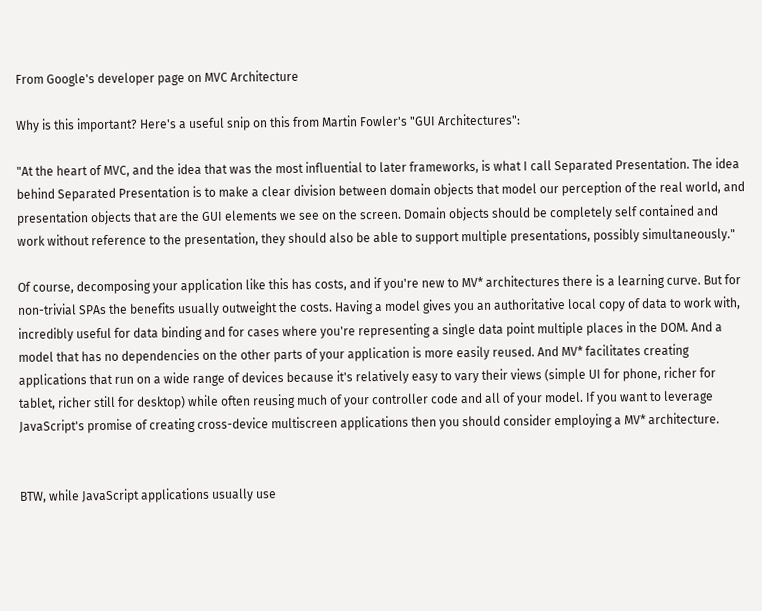From Google's developer page on MVC Architecture

Why is this important? Here's a useful snip on this from Martin Fowler's "GUI Architectures":

"At the heart of MVC, and the idea that was the most influential to later frameworks, is what I call Separated Presentation. The idea behind Separated Presentation is to make a clear division between domain objects that model our perception of the real world, and presentation objects that are the GUI elements we see on the screen. Domain objects should be completely self contained and work without reference to the presentation, they should also be able to support multiple presentations, possibly simultaneously."

Of course, decomposing your application like this has costs, and if you're new to MV* architectures there is a learning curve. But for non-trivial SPAs the benefits usually outweight the costs. Having a model gives you an authoritative local copy of data to work with, incredibly useful for data binding and for cases where you're representing a single data point multiple places in the DOM. And a model that has no dependencies on the other parts of your application is more easily reused. And MV* facilitates creating applications that run on a wide range of devices because it's relatively easy to vary their views (simple UI for phone, richer for tablet, richer still for desktop) while often reusing much of your controller code and all of your model. If you want to leverage JavaScript's promise of creating cross-device multiscreen applications then you should consider employing a MV* architecture.


BTW, while JavaScript applications usually use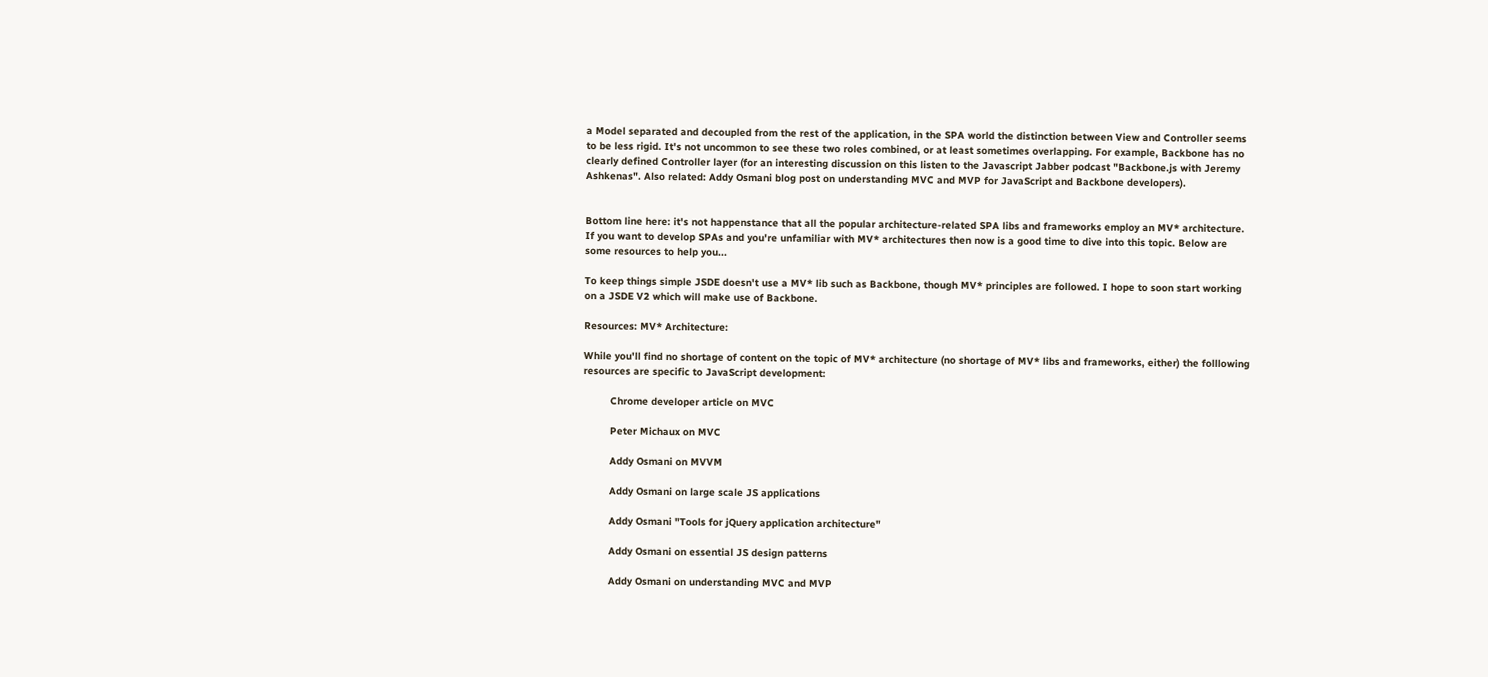a Model separated and decoupled from the rest of the application, in the SPA world the distinction between View and Controller seems to be less rigid. It's not uncommon to see these two roles combined, or at least sometimes overlapping. For example, Backbone has no clearly defined Controller layer (for an interesting discussion on this listen to the Javascript Jabber podcast "Backbone.js with Jeremy Ashkenas". Also related: Addy Osmani blog post on understanding MVC and MVP for JavaScript and Backbone developers).


Bottom line here: it's not happenstance that all the popular architecture-related SPA libs and frameworks employ an MV* architecture. If you want to develop SPAs and you're unfamiliar with MV* architectures then now is a good time to dive into this topic. Below are some resources to help you...

To keep things simple JSDE doesn't use a MV* lib such as Backbone, though MV* principles are followed. I hope to soon start working on a JSDE V2 which will make use of Backbone.

Resources: MV* Architecture:

While you'll find no shortage of content on the topic of MV* architecture (no shortage of MV* libs and frameworks, either) the folllowing resources are specific to JavaScript development:

         Chrome developer article on MVC

         Peter Michaux on MVC

         Addy Osmani on MVVM

         Addy Osmani on large scale JS applications

         Addy Osmani "Tools for jQuery application architecture"

         Addy Osmani on essential JS design patterns

         Addy Osmani on understanding MVC and MVP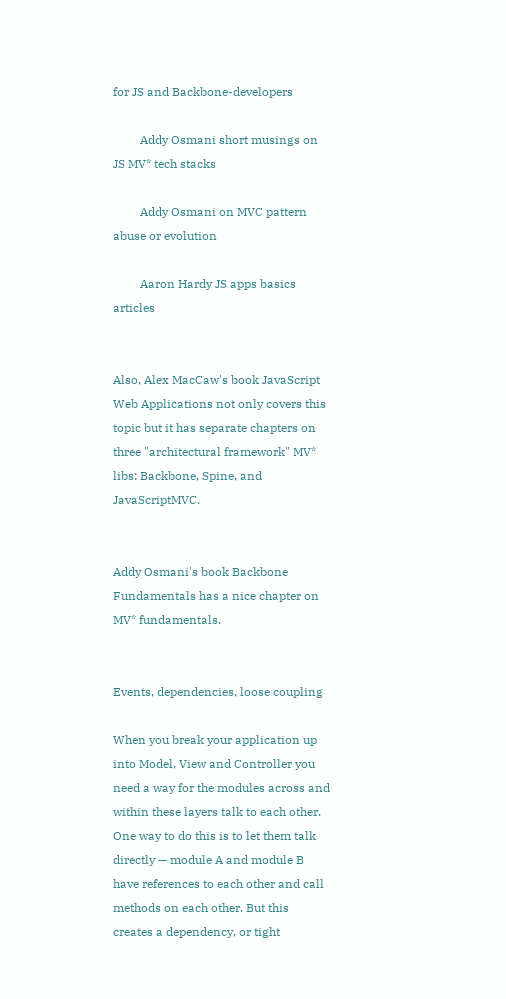for JS and Backbone-developers

         Addy Osmani short musings on JS MV* tech stacks

         Addy Osmani on MVC pattern abuse or evolution

         Aaron Hardy JS apps basics articles


Also, Alex MacCaw's book JavaScript Web Applications not only covers this topic but it has separate chapters on three "architectural framework" MV* libs: Backbone, Spine, and JavaScriptMVC.


Addy Osmani's book Backbone Fundamentals has a nice chapter on MV* fundamentals.


Events, dependencies, loose coupling

When you break your application up into Model, View and Controller you need a way for the modules across and within these layers talk to each other. One way to do this is to let them talk directly — module A and module B have references to each other and call methods on each other. But this creates a dependency, or tight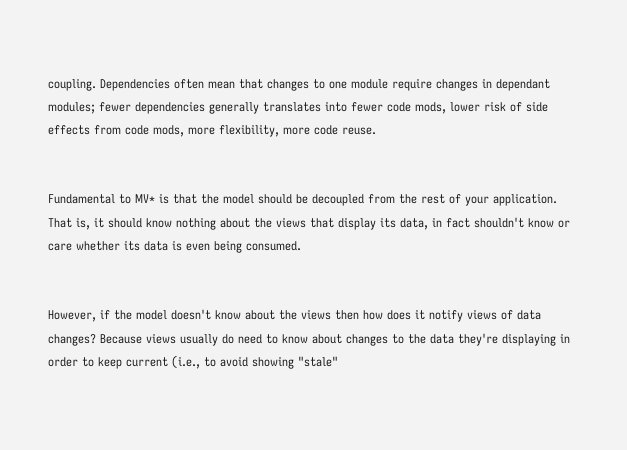coupling. Dependencies often mean that changes to one module require changes in dependant modules; fewer dependencies generally translates into fewer code mods, lower risk of side effects from code mods, more flexibility, more code reuse.


Fundamental to MV* is that the model should be decoupled from the rest of your application. That is, it should know nothing about the views that display its data, in fact shouldn't know or care whether its data is even being consumed.


However, if the model doesn't know about the views then how does it notify views of data changes? Because views usually do need to know about changes to the data they're displaying in order to keep current (i.e., to avoid showing "stale"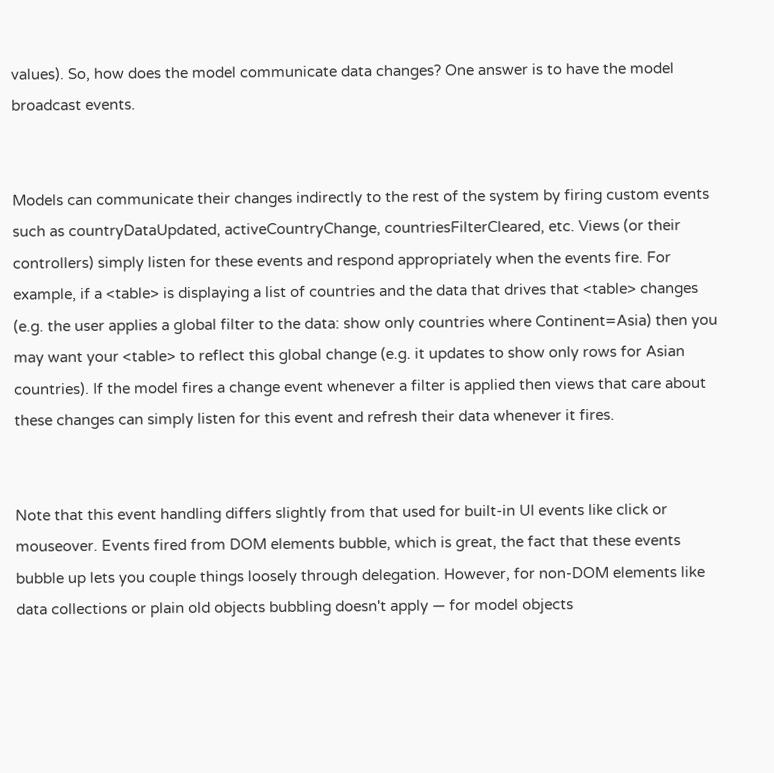values). So, how does the model communicate data changes? One answer is to have the model broadcast events.


Models can communicate their changes indirectly to the rest of the system by firing custom events such as countryDataUpdated, activeCountryChange, countriesFilterCleared, etc. Views (or their controllers) simply listen for these events and respond appropriately when the events fire. For example, if a <table> is displaying a list of countries and the data that drives that <table> changes (e.g. the user applies a global filter to the data: show only countries where Continent=Asia) then you may want your <table> to reflect this global change (e.g. it updates to show only rows for Asian countries). If the model fires a change event whenever a filter is applied then views that care about these changes can simply listen for this event and refresh their data whenever it fires.


Note that this event handling differs slightly from that used for built-in UI events like click or mouseover. Events fired from DOM elements bubble, which is great, the fact that these events bubble up lets you couple things loosely through delegation. However, for non-DOM elements like data collections or plain old objects bubbling doesn't apply — for model objects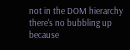not in the DOM hierarchy there's no bubbling up because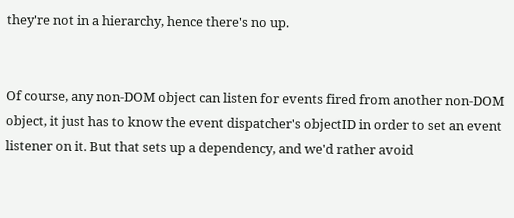they're not in a hierarchy, hence there's no up.


Of course, any non-DOM object can listen for events fired from another non-DOM object, it just has to know the event dispatcher's objectID in order to set an event listener on it. But that sets up a dependency, and we'd rather avoid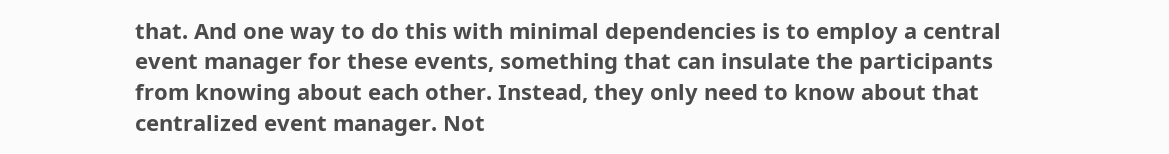that. And one way to do this with minimal dependencies is to employ a central event manager for these events, something that can insulate the participants from knowing about each other. Instead, they only need to know about that centralized event manager. Not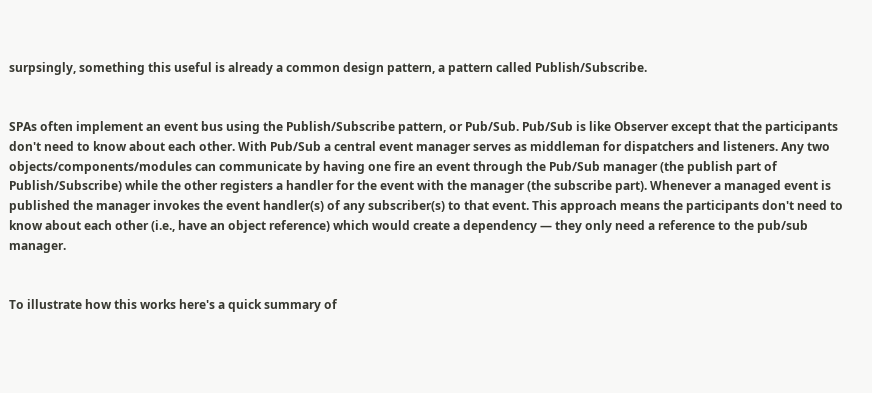surpsingly, something this useful is already a common design pattern, a pattern called Publish/Subscribe.


SPAs often implement an event bus using the Publish/Subscribe pattern, or Pub/Sub. Pub/Sub is like Observer except that the participants don't need to know about each other. With Pub/Sub a central event manager serves as middleman for dispatchers and listeners. Any two objects/components/modules can communicate by having one fire an event through the Pub/Sub manager (the publish part of Publish/Subscribe) while the other registers a handler for the event with the manager (the subscribe part). Whenever a managed event is published the manager invokes the event handler(s) of any subscriber(s) to that event. This approach means the participants don't need to know about each other (i.e., have an object reference) which would create a dependency — they only need a reference to the pub/sub manager.


To illustrate how this works here's a quick summary of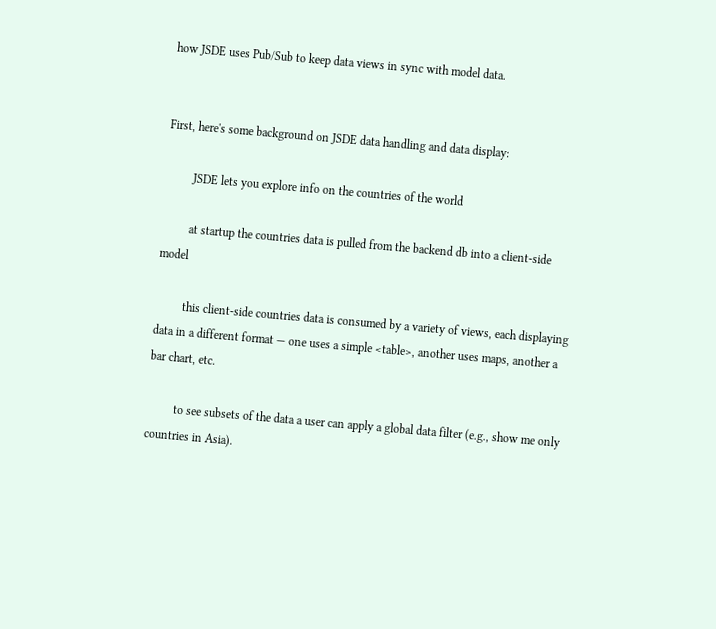how JSDE uses Pub/Sub to keep data views in sync with model data.


First, here's some background on JSDE data handling and data display:

         JSDE lets you explore info on the countries of the world

         at startup the countries data is pulled from the backend db into a client-side model

         this client-side countries data is consumed by a variety of views, each displaying data in a different format — one uses a simple <table>, another uses maps, another a bar chart, etc.

         to see subsets of the data a user can apply a global data filter (e.g., show me only countries in Asia).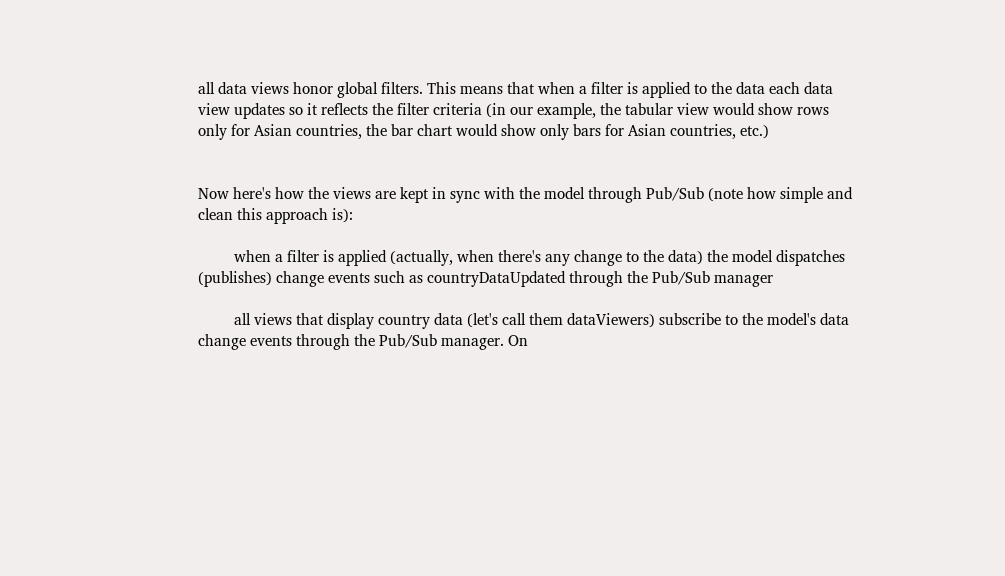all data views honor global filters. This means that when a filter is applied to the data each data view updates so it reflects the filter criteria (in our example, the tabular view would show rows only for Asian countries, the bar chart would show only bars for Asian countries, etc.)


Now here's how the views are kept in sync with the model through Pub/Sub (note how simple and clean this approach is):

         when a filter is applied (actually, when there's any change to the data) the model dispatches (publishes) change events such as countryDataUpdated through the Pub/Sub manager

         all views that display country data (let's call them dataViewers) subscribe to the model's data change events through the Pub/Sub manager. On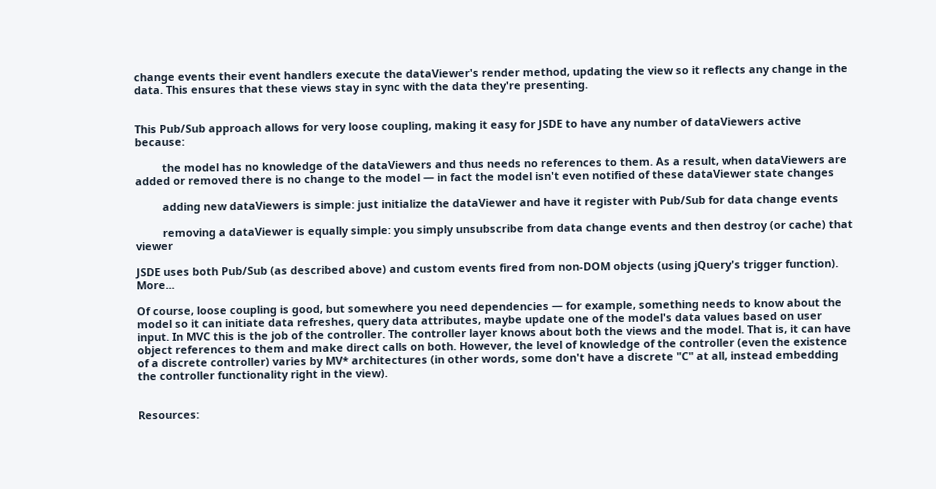change events their event handlers execute the dataViewer's render method, updating the view so it reflects any change in the data. This ensures that these views stay in sync with the data they're presenting.


This Pub/Sub approach allows for very loose coupling, making it easy for JSDE to have any number of dataViewers active because:

         the model has no knowledge of the dataViewers and thus needs no references to them. As a result, when dataViewers are added or removed there is no change to the model — in fact the model isn't even notified of these dataViewer state changes

         adding new dataViewers is simple: just initialize the dataViewer and have it register with Pub/Sub for data change events

         removing a dataViewer is equally simple: you simply unsubscribe from data change events and then destroy (or cache) that viewer

JSDE uses both Pub/Sub (as described above) and custom events fired from non-DOM objects (using jQuery's trigger function).   More...

Of course, loose coupling is good, but somewhere you need dependencies — for example, something needs to know about the model so it can initiate data refreshes, query data attributes, maybe update one of the model's data values based on user input. In MVC this is the job of the controller. The controller layer knows about both the views and the model. That is, it can have object references to them and make direct calls on both. However, the level of knowledge of the controller (even the existence of a discrete controller) varies by MV* architectures (in other words, some don't have a discrete "C" at all, instead embedding the controller functionality right in the view).


Resources: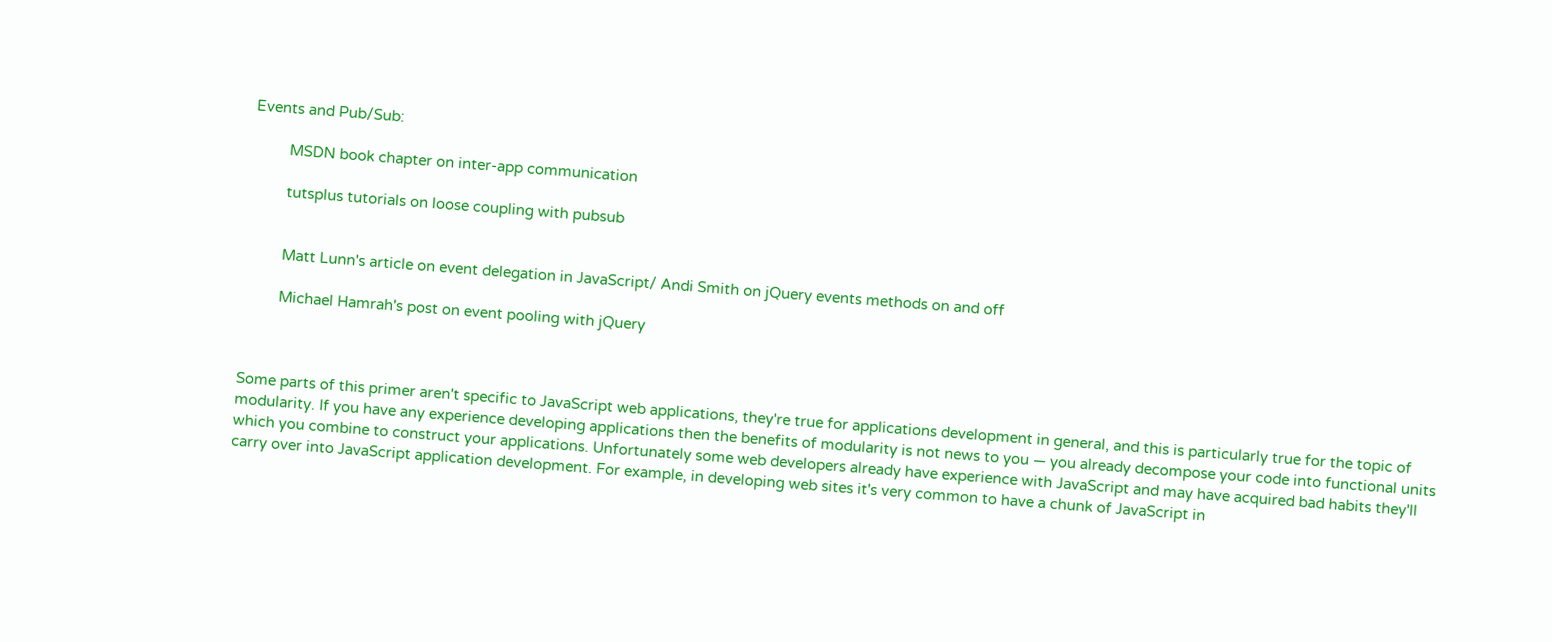Events and Pub/Sub:

         MSDN book chapter on inter-app communication

         tutsplus tutorials on loose coupling with pubsub


         Matt Lunn's article on event delegation in JavaScript/ Andi Smith on jQuery events methods on and off

         Michael Hamrah's post on event pooling with jQuery



Some parts of this primer aren't specific to JavaScript web applications, they're true for applications development in general, and this is particularly true for the topic of modularity. If you have any experience developing applications then the benefits of modularity is not news to you — you already decompose your code into functional units which you combine to construct your applications. Unfortunately some web developers already have experience with JavaScript and may have acquired bad habits they'll carry over into JavaScript application development. For example, in developing web sites it's very common to have a chunk of JavaScript in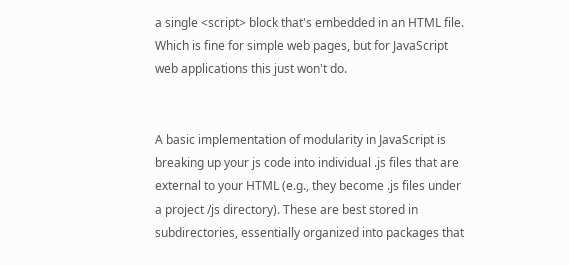a single <script> block that's embedded in an HTML file. Which is fine for simple web pages, but for JavaScript web applications this just won't do.


A basic implementation of modularity in JavaScript is breaking up your js code into individual .js files that are external to your HTML (e.g., they become .js files under a project /js directory). These are best stored in subdirectories, essentially organized into packages that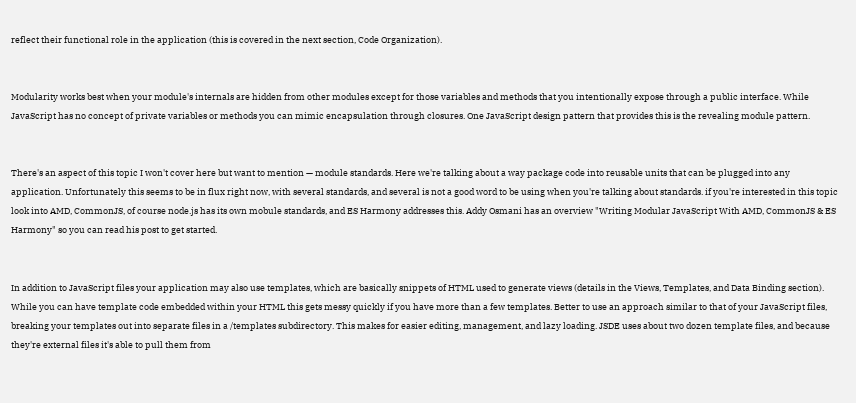reflect their functional role in the application (this is covered in the next section, Code Organization).


Modularity works best when your module's internals are hidden from other modules except for those variables and methods that you intentionally expose through a public interface. While JavaScript has no concept of private variables or methods you can mimic encapsulation through closures. One JavaScript design pattern that provides this is the revealing module pattern.


There's an aspect of this topic I won't cover here but want to mention — module standards. Here we're talking about a way package code into reusable units that can be plugged into any application. Unfortunately this seems to be in flux right now, with several standards, and several is not a good word to be using when you're talking about standards. if you're interested in this topic look into AMD, CommonJS, of course node.js has its own mobule standards, and ES Harmony addresses this. Addy Osmani has an overview "Writing Modular JavaScript With AMD, CommonJS & ES Harmony" so you can read his post to get started.


In addition to JavaScript files your application may also use templates, which are basically snippets of HTML used to generate views (details in the Views, Templates, and Data Binding section). While you can have template code embedded within your HTML this gets messy quickly if you have more than a few templates. Better to use an approach similar to that of your JavaScript files, breaking your templates out into separate files in a /templates subdirectory. This makes for easier editing, management, and lazy loading. JSDE uses about two dozen template files, and because they're external files it's able to pull them from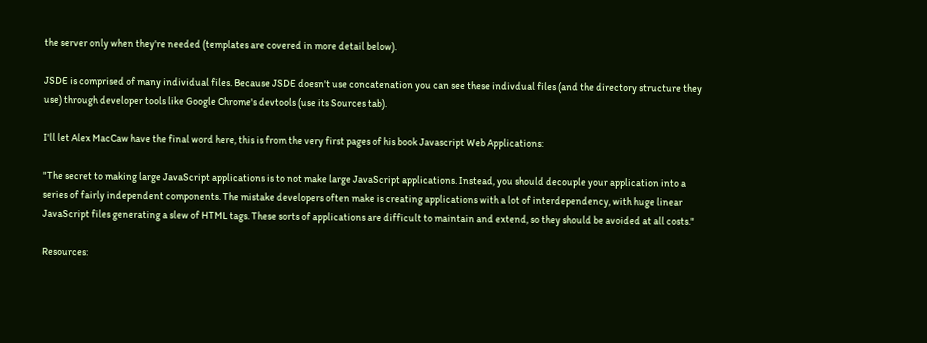the server only when they're needed (templates are covered in more detail below).

JSDE is comprised of many individual files. Because JSDE doesn't use concatenation you can see these indivdual files (and the directory structure they use) through developer tools like Google Chrome's devtools (use its Sources tab).

I'll let Alex MacCaw have the final word here, this is from the very first pages of his book Javascript Web Applications:

"The secret to making large JavaScript applications is to not make large JavaScript applications. Instead, you should decouple your application into a series of fairly independent components. The mistake developers often make is creating applications with a lot of interdependency, with huge linear JavaScript files generating a slew of HTML tags. These sorts of applications are difficult to maintain and extend, so they should be avoided at all costs."

Resources: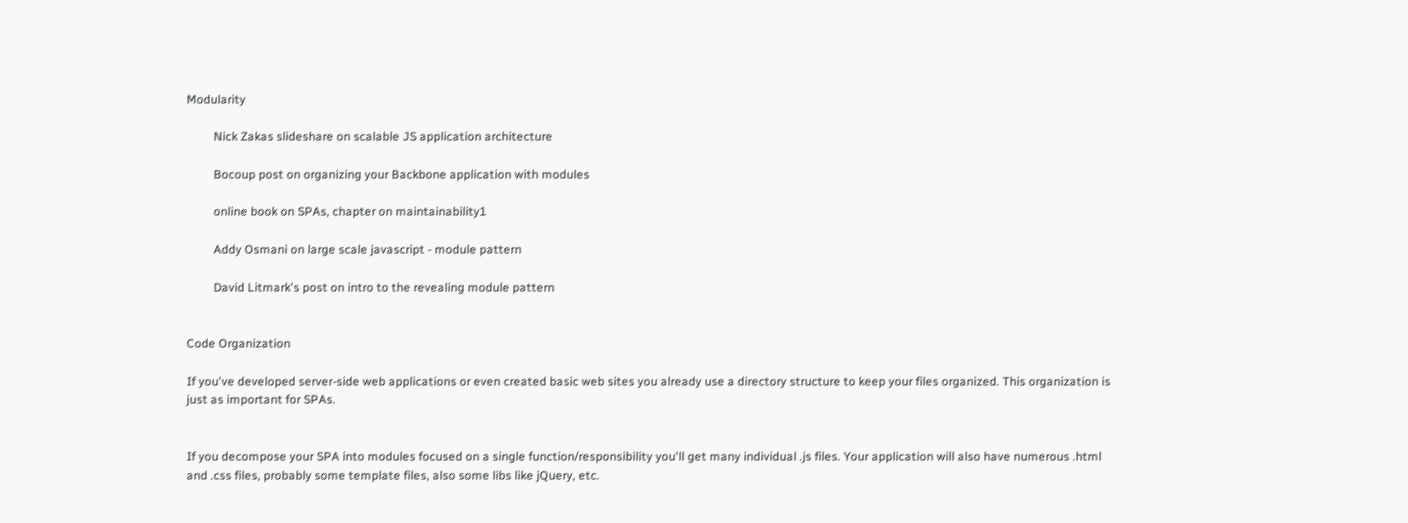Modularity

         Nick Zakas slideshare on scalable JS application architecture

         Bocoup post on organizing your Backbone application with modules

         online book on SPAs, chapter on maintainability1

         Addy Osmani on large scale javascript - module pattern

         David Litmark's post on intro to the revealing module pattern


Code Organization

If you've developed server-side web applications or even created basic web sites you already use a directory structure to keep your files organized. This organization is just as important for SPAs.


If you decompose your SPA into modules focused on a single function/responsibility you'll get many individual .js files. Your application will also have numerous .html and .css files, probably some template files, also some libs like jQuery, etc.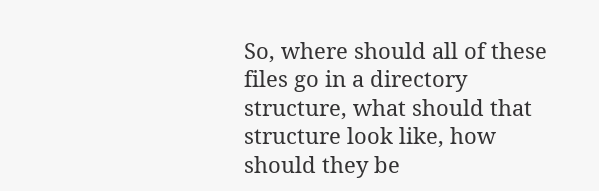So, where should all of these files go in a directory structure, what should that structure look like, how should they be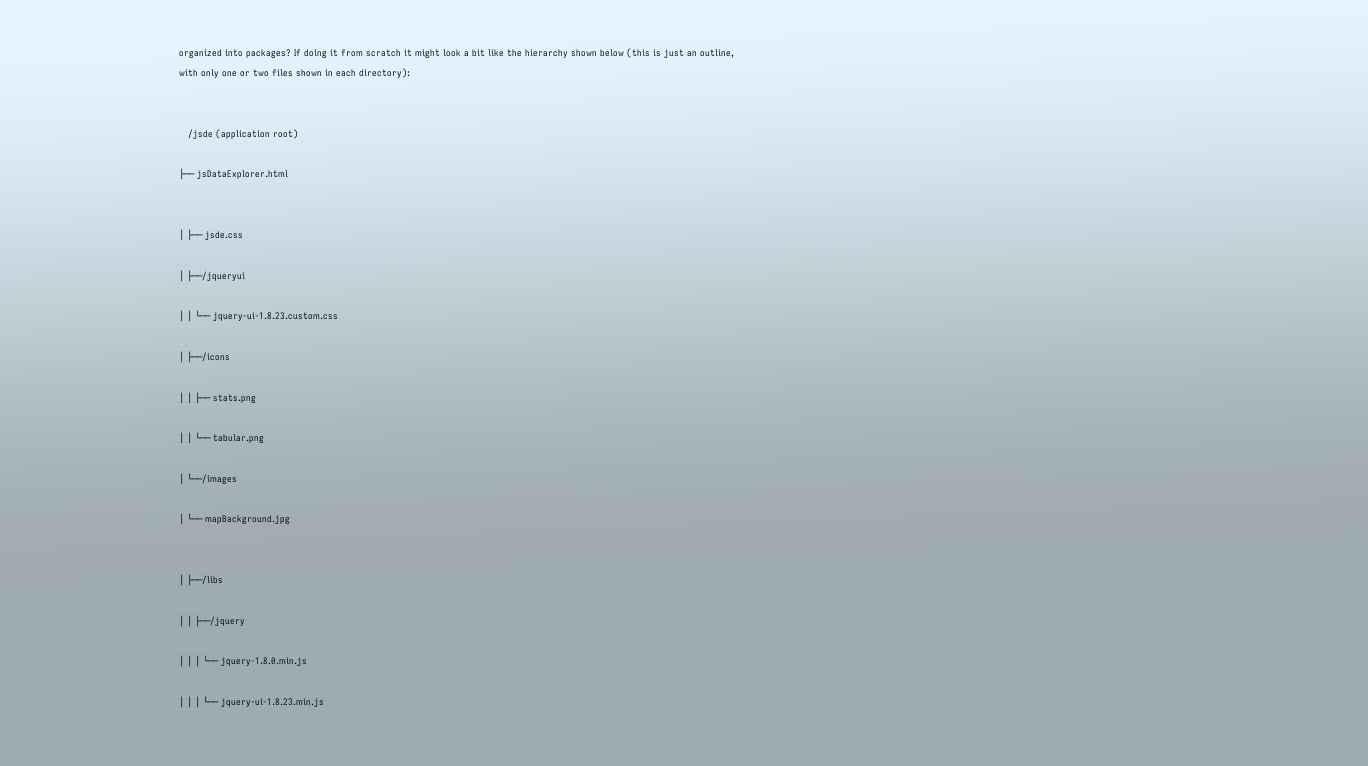organized into packages? If doing it from scratch it might look a bit like the hierarchy shown below (this is just an outline, with only one or two files shown in each directory):


   /jsde (application root)

├── jsDataExplorer.html


│ ├── jsde.css

│ ├──/jqueryui

│ │ └── jquery-ui-1.8.23.custom.css

│ ├──/icons

│ │ ├── stats.png

│ │ └── tabular.png

│ └──/images

│ └── mapBackground.jpg


│ ├──/libs

│ │ ├──/jquery

│ │ │ └── jquery-1.8.0.min.js

│ │ │ └── jquery-ui-1.8.23.min.js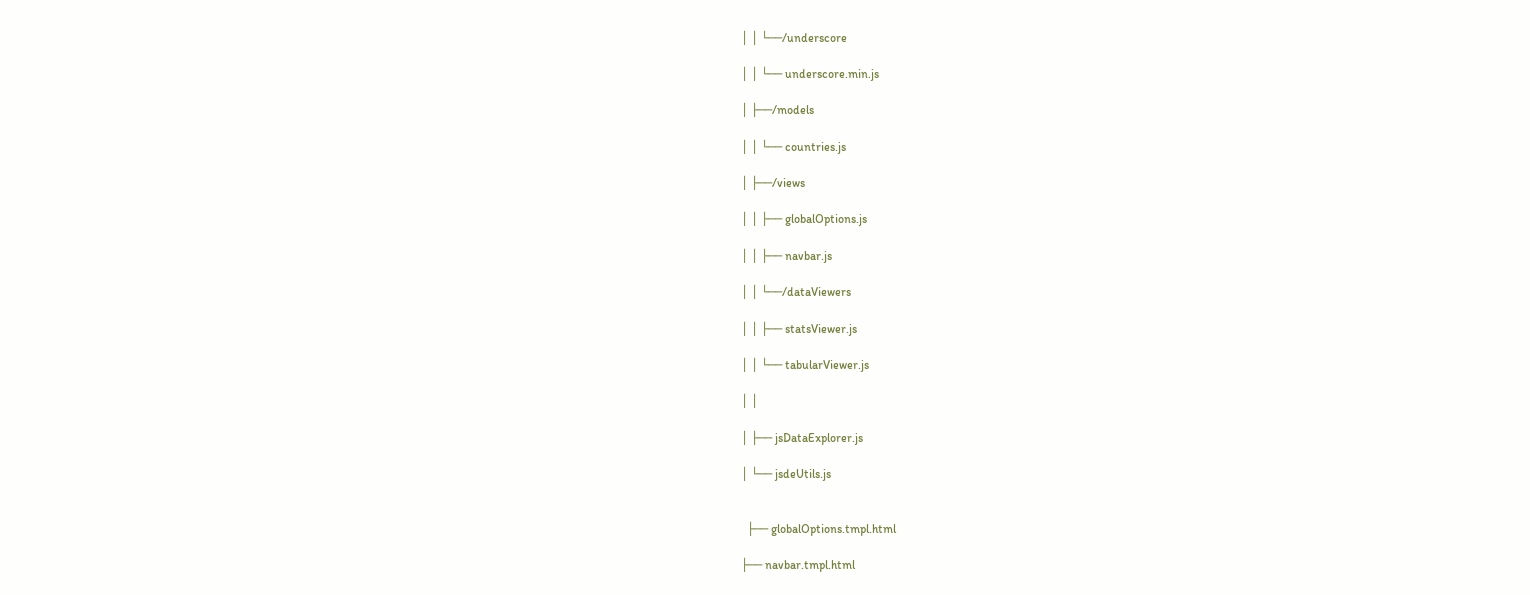│ │ └──/underscore

│ │ └── underscore.min.js

│ ├──/models

│ │ └── countries.js

│ ├──/views

│ │ ├── globalOptions.js

│ │ ├── navbar.js

│ │ └──/dataViewers

│ │ ├── statsViewer.js

│ │ └── tabularViewer.js

│ │

│ ├── jsDataExplorer.js

│ └── jsdeUtils.js


  ├── globalOptions.tmpl.html

├── navbar.tmpl.html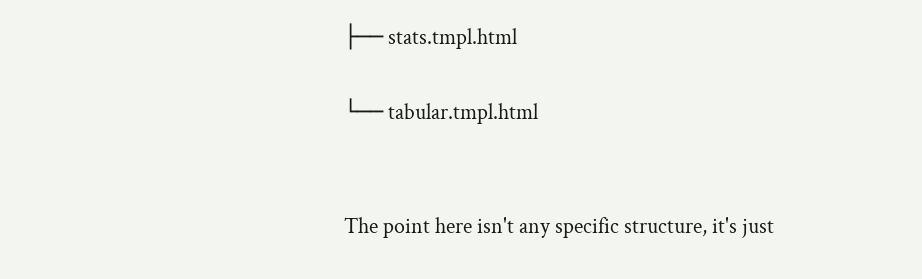├── stats.tmpl.html

└── tabular.tmpl.html


The point here isn't any specific structure, it's just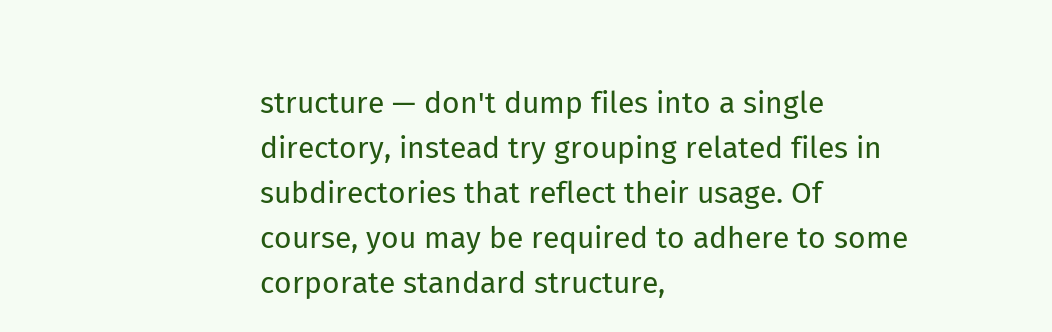structure — don't dump files into a single directory, instead try grouping related files in subdirectories that reflect their usage. Of course, you may be required to adhere to some corporate standard structure,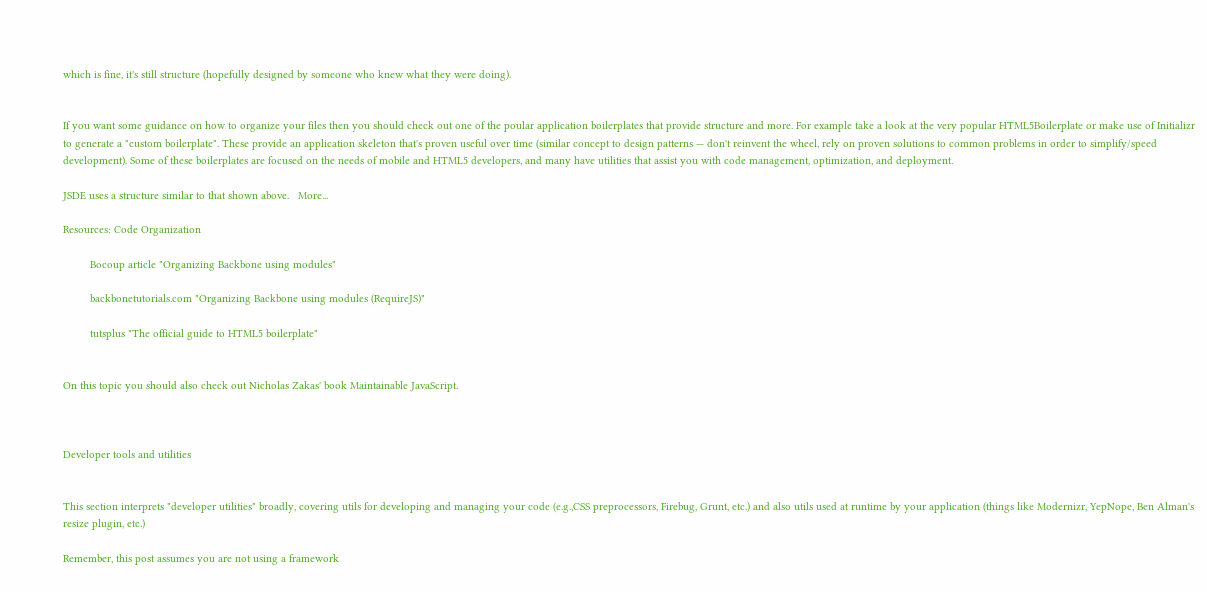which is fine, it's still structure (hopefully designed by someone who knew what they were doing).


If you want some guidance on how to organize your files then you should check out one of the poular application boilerplates that provide structure and more. For example take a look at the very popular HTML5Boilerplate or make use of Initializr to generate a "custom boilerplate". These provide an application skeleton that's proven useful over time (similar concept to design patterns — don't reinvent the wheel, rely on proven solutions to common problems in order to simplify/speed development). Some of these boilerplates are focused on the needs of mobile and HTML5 developers, and many have utilities that assist you with code management, optimization, and deployment.

JSDE uses a structure similar to that shown above.   More...

Resources: Code Organization

         Bocoup article "Organizing Backbone using modules"

         backbonetutorials.com "Organizing Backbone using modules (RequireJS)"

         tutsplus "The official guide to HTML5 boilerplate"


On this topic you should also check out Nicholas Zakas' book Maintainable JavaScript.



Developer tools and utilities


This section interprets "developer utilities" broadly, covering utils for developing and managing your code (e.g.,CSS preprocessors, Firebug, Grunt, etc.) and also utils used at runtime by your application (things like Modernizr, YepNope, Ben Alman's resize plugin, etc.)

Remember, this post assumes you are not using a framework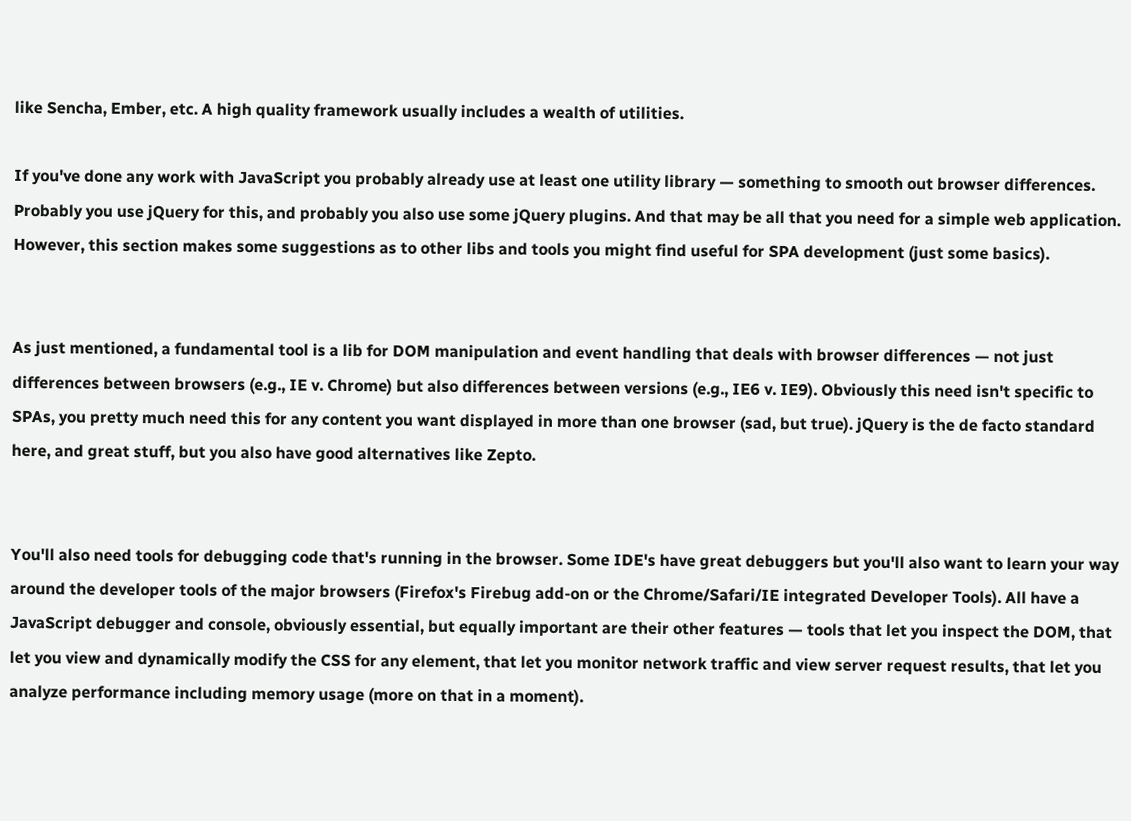like Sencha, Ember, etc. A high quality framework usually includes a wealth of utilities.

If you've done any work with JavaScript you probably already use at least one utility library — something to smooth out browser differences. Probably you use jQuery for this, and probably you also use some jQuery plugins. And that may be all that you need for a simple web application. However, this section makes some suggestions as to other libs and tools you might find useful for SPA development (just some basics).


As just mentioned, a fundamental tool is a lib for DOM manipulation and event handling that deals with browser differences — not just differences between browsers (e.g., IE v. Chrome) but also differences between versions (e.g., IE6 v. IE9). Obviously this need isn't specific to SPAs, you pretty much need this for any content you want displayed in more than one browser (sad, but true). jQuery is the de facto standard here, and great stuff, but you also have good alternatives like Zepto.


You'll also need tools for debugging code that's running in the browser. Some IDE's have great debuggers but you'll also want to learn your way around the developer tools of the major browsers (Firefox's Firebug add-on or the Chrome/Safari/IE integrated Developer Tools). All have a JavaScript debugger and console, obviously essential, but equally important are their other features — tools that let you inspect the DOM, that let you view and dynamically modify the CSS for any element, that let you monitor network traffic and view server request results, that let you analyze performance including memory usage (more on that in a moment).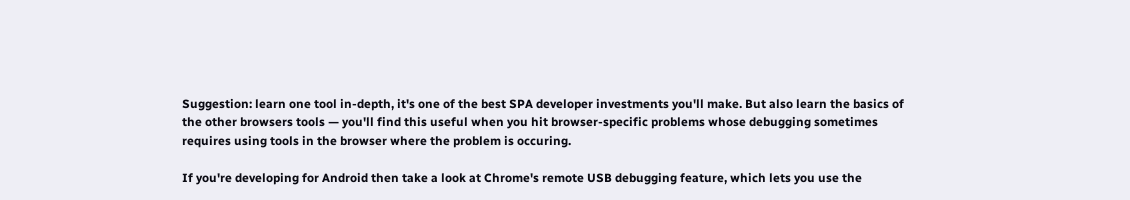Suggestion: learn one tool in-depth, it's one of the best SPA developer investments you'll make. But also learn the basics of the other browsers tools — you'll find this useful when you hit browser-specific problems whose debugging sometimes requires using tools in the browser where the problem is occuring.

If you're developing for Android then take a look at Chrome's remote USB debugging feature, which lets you use the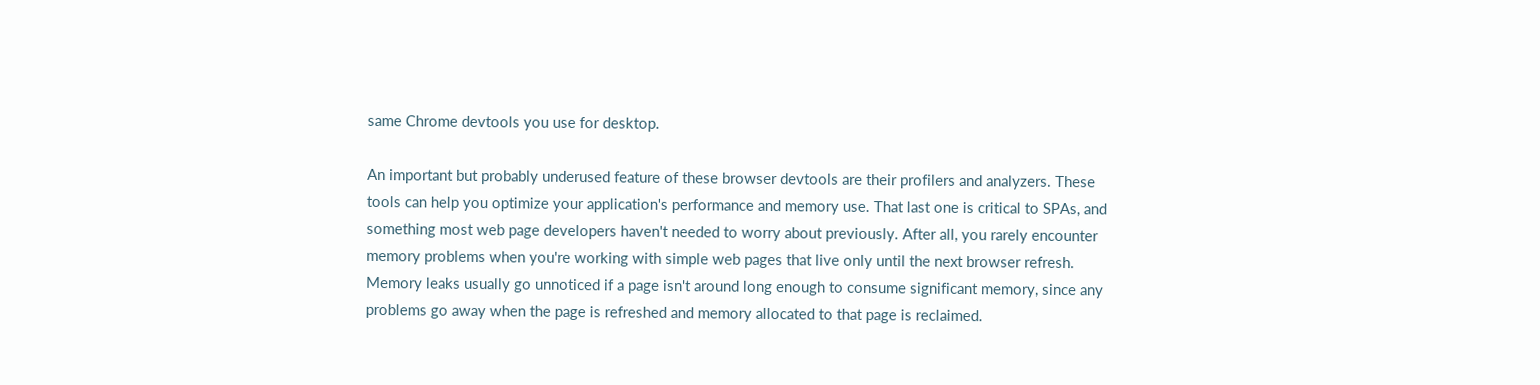same Chrome devtools you use for desktop.

An important but probably underused feature of these browser devtools are their profilers and analyzers. These tools can help you optimize your application's performance and memory use. That last one is critical to SPAs, and something most web page developers haven't needed to worry about previously. After all, you rarely encounter memory problems when you're working with simple web pages that live only until the next browser refresh. Memory leaks usually go unnoticed if a page isn't around long enough to consume significant memory, since any problems go away when the page is refreshed and memory allocated to that page is reclaimed.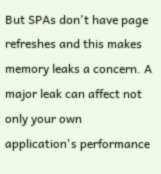But SPAs don't have page refreshes and this makes memory leaks a concern. A major leak can affect not only your own application's performance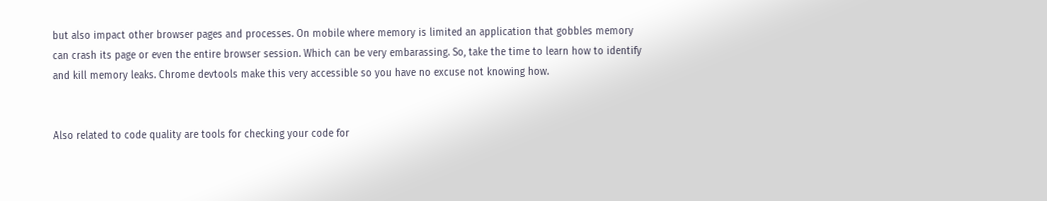but also impact other browser pages and processes. On mobile where memory is limited an application that gobbles memory can crash its page or even the entire browser session. Which can be very embarassing. So, take the time to learn how to identify and kill memory leaks. Chrome devtools make this very accessible so you have no excuse not knowing how.


Also related to code quality are tools for checking your code for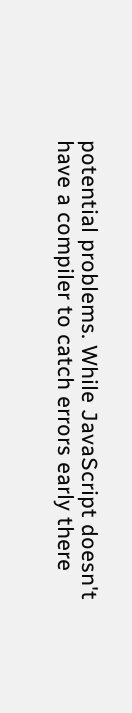potential problems. While JavaScript doesn't have a compiler to catch errors early there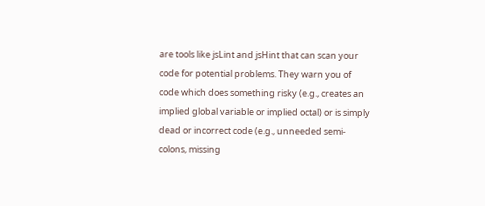are tools like jsLint and jsHint that can scan your code for potential problems. They warn you of code which does something risky (e.g., creates an implied global variable or implied octal) or is simply dead or incorrect code (e.g., unneeded semi-colons, missing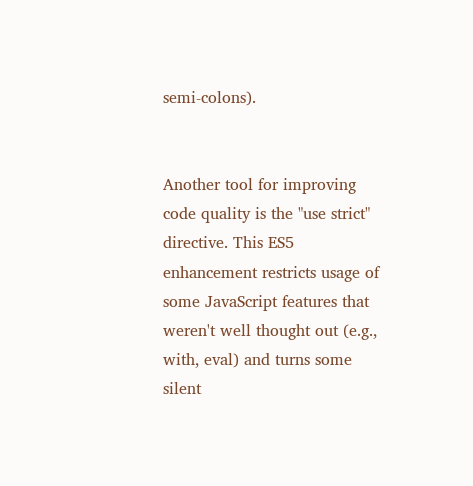semi-colons).


Another tool for improving code quality is the "use strict" directive. This ES5 enhancement restricts usage of some JavaScript features that weren't well thought out (e.g., with, eval) and turns some silent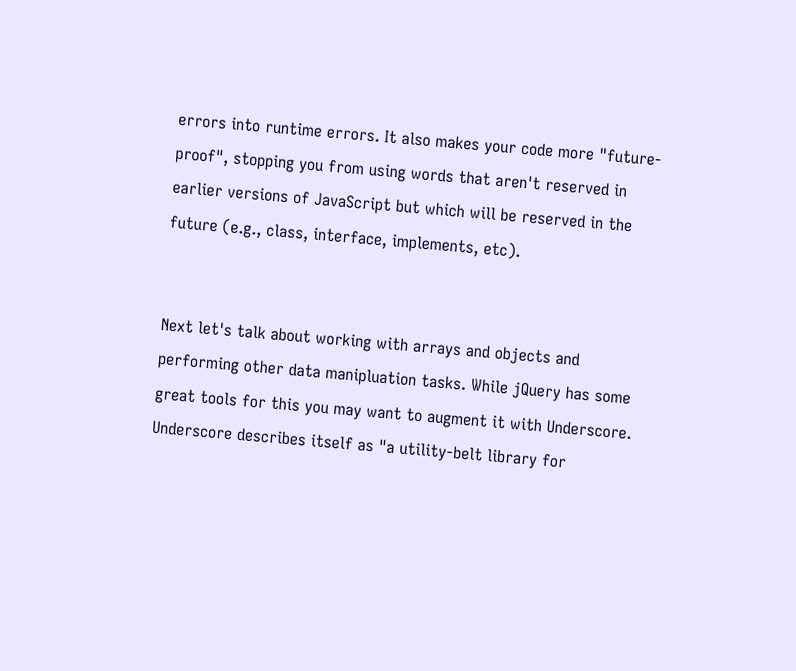errors into runtime errors. It also makes your code more "future-proof", stopping you from using words that aren't reserved in earlier versions of JavaScript but which will be reserved in the future (e.g., class, interface, implements, etc).


Next let's talk about working with arrays and objects and performing other data manipluation tasks. While jQuery has some great tools for this you may want to augment it with Underscore. Underscore describes itself as "a utility-belt library for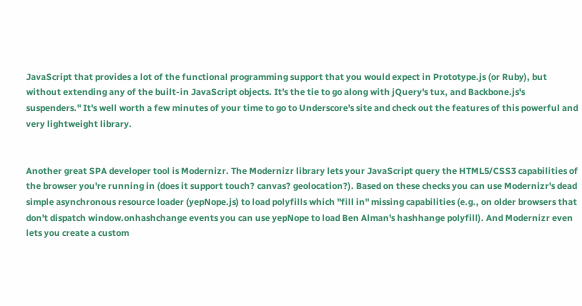JavaScript that provides a lot of the functional programming support that you would expect in Prototype.js (or Ruby), but without extending any of the built-in JavaScript objects. It's the tie to go along with jQuery's tux, and Backbone.js's suspenders." It's well worth a few minutes of your time to go to Underscore's site and check out the features of this powerful and very lightweight library.


Another great SPA developer tool is Modernizr. The Modernizr library lets your JavaScript query the HTML5/CSS3 capabilities of the browser you're running in (does it support touch? canvas? geolocation?). Based on these checks you can use Modernizr's dead simple asynchronous resource loader (yepNope.js) to load polyfills which "fill in" missing capabilities (e.g., on older browsers that don't dispatch window.onhashchange events you can use yepNope to load Ben Alman's hashhange polyfill). And Modernizr even lets you create a custom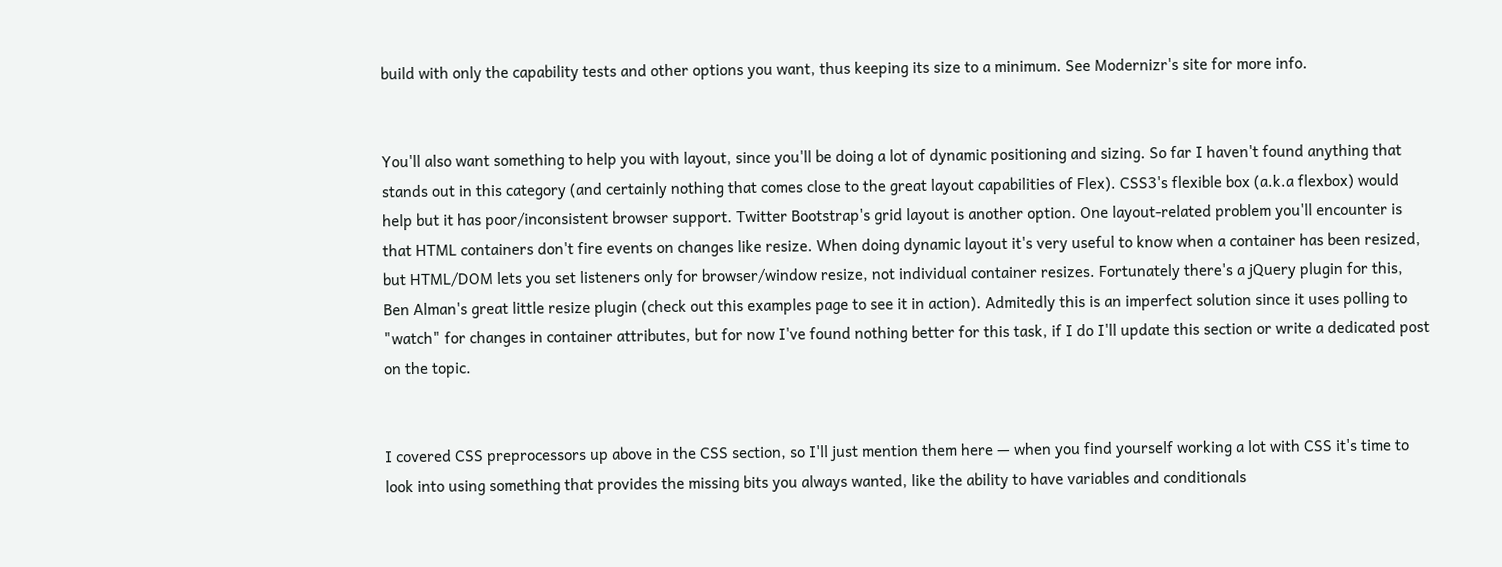build with only the capability tests and other options you want, thus keeping its size to a minimum. See Modernizr's site for more info.


You'll also want something to help you with layout, since you'll be doing a lot of dynamic positioning and sizing. So far I haven't found anything that stands out in this category (and certainly nothing that comes close to the great layout capabilities of Flex). CSS3's flexible box (a.k.a flexbox) would help but it has poor/inconsistent browser support. Twitter Bootstrap's grid layout is another option. One layout-related problem you'll encounter is that HTML containers don't fire events on changes like resize. When doing dynamic layout it's very useful to know when a container has been resized, but HTML/DOM lets you set listeners only for browser/window resize, not individual container resizes. Fortunately there's a jQuery plugin for this, Ben Alman's great little resize plugin (check out this examples page to see it in action). Admitedly this is an imperfect solution since it uses polling to "watch" for changes in container attributes, but for now I've found nothing better for this task, if I do I'll update this section or write a dedicated post on the topic.


I covered CSS preprocessors up above in the CSS section, so I'll just mention them here — when you find yourself working a lot with CSS it's time to look into using something that provides the missing bits you always wanted, like the ability to have variables and conditionals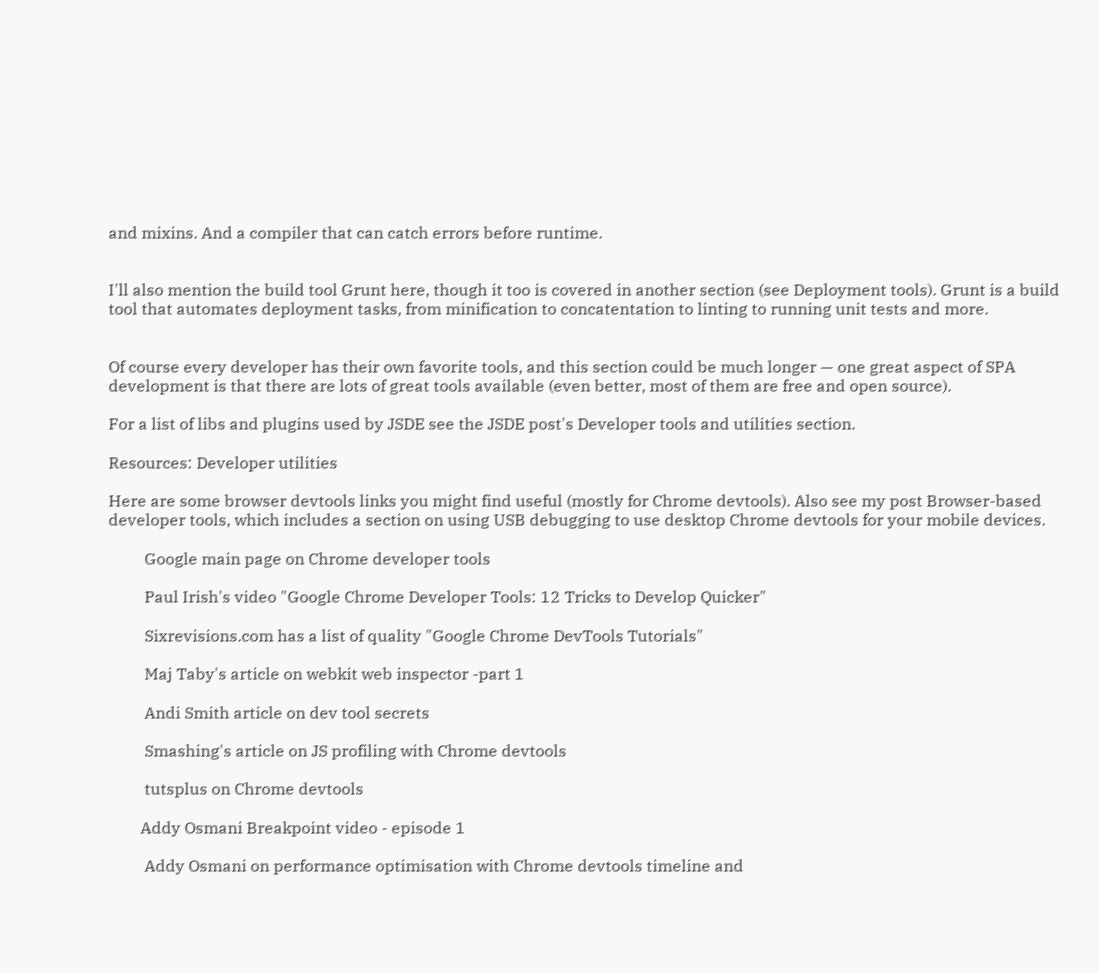and mixins. And a compiler that can catch errors before runtime.


I'll also mention the build tool Grunt here, though it too is covered in another section (see Deployment tools). Grunt is a build tool that automates deployment tasks, from minification to concatentation to linting to running unit tests and more.


Of course every developer has their own favorite tools, and this section could be much longer — one great aspect of SPA development is that there are lots of great tools available (even better, most of them are free and open source).

For a list of libs and plugins used by JSDE see the JSDE post's Developer tools and utilities section.

Resources: Developer utilities

Here are some browser devtools links you might find useful (mostly for Chrome devtools). Also see my post Browser-based developer tools, which includes a section on using USB debugging to use desktop Chrome devtools for your mobile devices.

         Google main page on Chrome developer tools

         Paul Irish's video "Google Chrome Developer Tools: 12 Tricks to Develop Quicker"

         Sixrevisions.com has a list of quality "Google Chrome DevTools Tutorials"

         Maj Taby's article on webkit web inspector -part 1

         Andi Smith article on dev tool secrets

         Smashing's article on JS profiling with Chrome devtools

         tutsplus on Chrome devtools

        Addy Osmani Breakpoint video - episode 1

         Addy Osmani on performance optimisation with Chrome devtools timeline and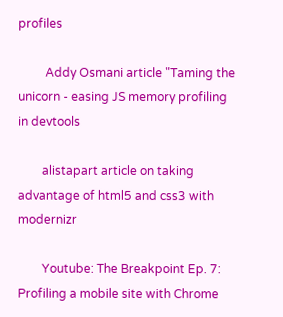profiles

         Addy Osmani article "Taming the unicorn - easing JS memory profiling in devtools

        alistapart article on taking advantage of html5 and css3 with modernizr

        Youtube: The Breakpoint Ep. 7: Profiling a mobile site with Chrome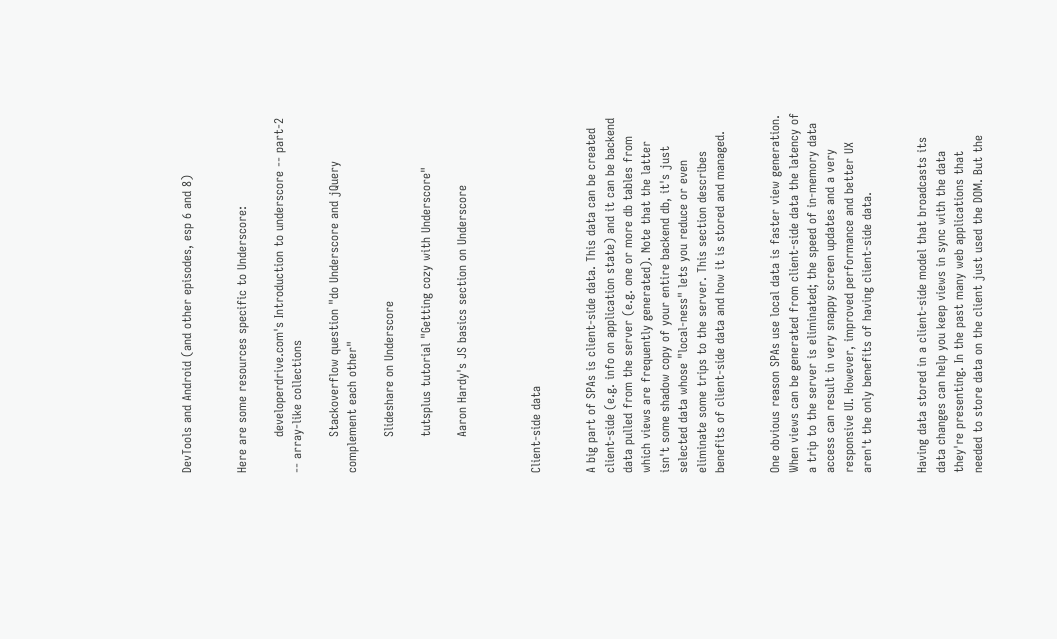DevTools and Android (and other episodes, esp 6 and 8)


Here are some resources specific to Underscore:

         developerdrive.com's Introduction to underscore -- part-2 -- array-like collections

         Stackoverflow question "do Underscore and jQuery complement each other"

         Slideshare on Underscore

         tutsplus tutorial "Getting cozy with Underscore"

         Aaron Hardy's JS basics section on Underscore



Client-side data


A big part of SPAs is client-side data. This data can be created client-side (e.g. info on application state) and it can be backend data pulled from the server (e.g. one or more db tables from which views are frequently generated). Note that the latter isn't some shadow copy of your entire backend db, it's just selected data whose "local-ness" lets you reduce or even eliminate some trips to the server. This section describes benefits of client-side data and how it is stored and managed.


One obvious reason SPAs use local data is faster view generation. When views can be generated from client-side data the latency of a trip to the server is eliminated; the speed of in-memory data access can result in very snappy screen updates and a very responsive UI. However, improved performance and better UX aren't the only benefits of having client-side data.


Having data stored in a client-side model that broadcasts its data changes can help you keep views in sync with the data they're presenting. In the past many web applications that needed to store data on the client just used the DOM. But the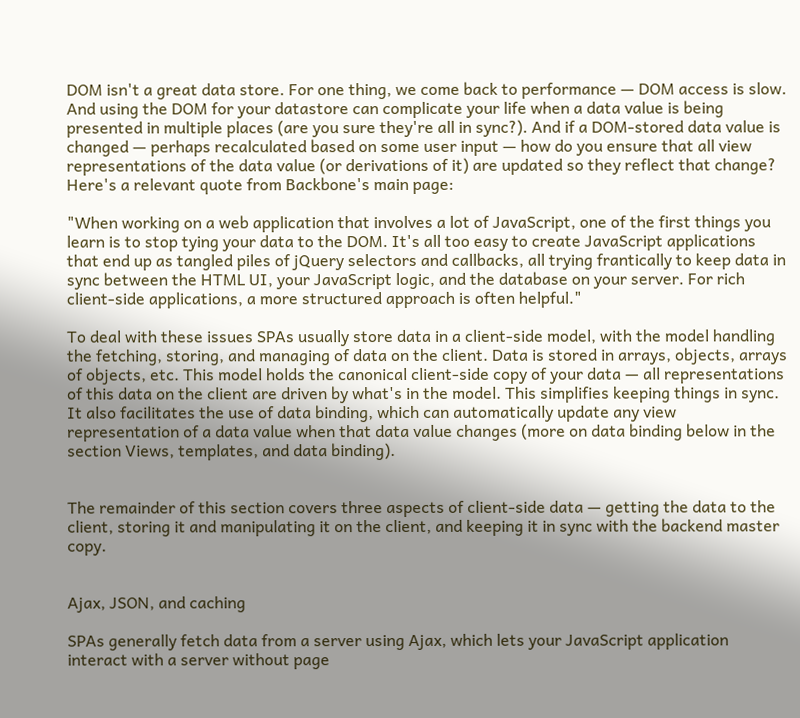DOM isn't a great data store. For one thing, we come back to performance — DOM access is slow. And using the DOM for your datastore can complicate your life when a data value is being presented in multiple places (are you sure they're all in sync?). And if a DOM-stored data value is changed — perhaps recalculated based on some user input — how do you ensure that all view representations of the data value (or derivations of it) are updated so they reflect that change? Here's a relevant quote from Backbone's main page:

"When working on a web application that involves a lot of JavaScript, one of the first things you learn is to stop tying your data to the DOM. It's all too easy to create JavaScript applications that end up as tangled piles of jQuery selectors and callbacks, all trying frantically to keep data in sync between the HTML UI, your JavaScript logic, and the database on your server. For rich client-side applications, a more structured approach is often helpful."

To deal with these issues SPAs usually store data in a client-side model, with the model handling the fetching, storing, and managing of data on the client. Data is stored in arrays, objects, arrays of objects, etc. This model holds the canonical client-side copy of your data — all representations of this data on the client are driven by what's in the model. This simplifies keeping things in sync. It also facilitates the use of data binding, which can automatically update any view representation of a data value when that data value changes (more on data binding below in the section Views, templates, and data binding).


The remainder of this section covers three aspects of client-side data — getting the data to the client, storing it and manipulating it on the client, and keeping it in sync with the backend master copy.


Ajax, JSON, and caching

SPAs generally fetch data from a server using Ajax, which lets your JavaScript application interact with a server without page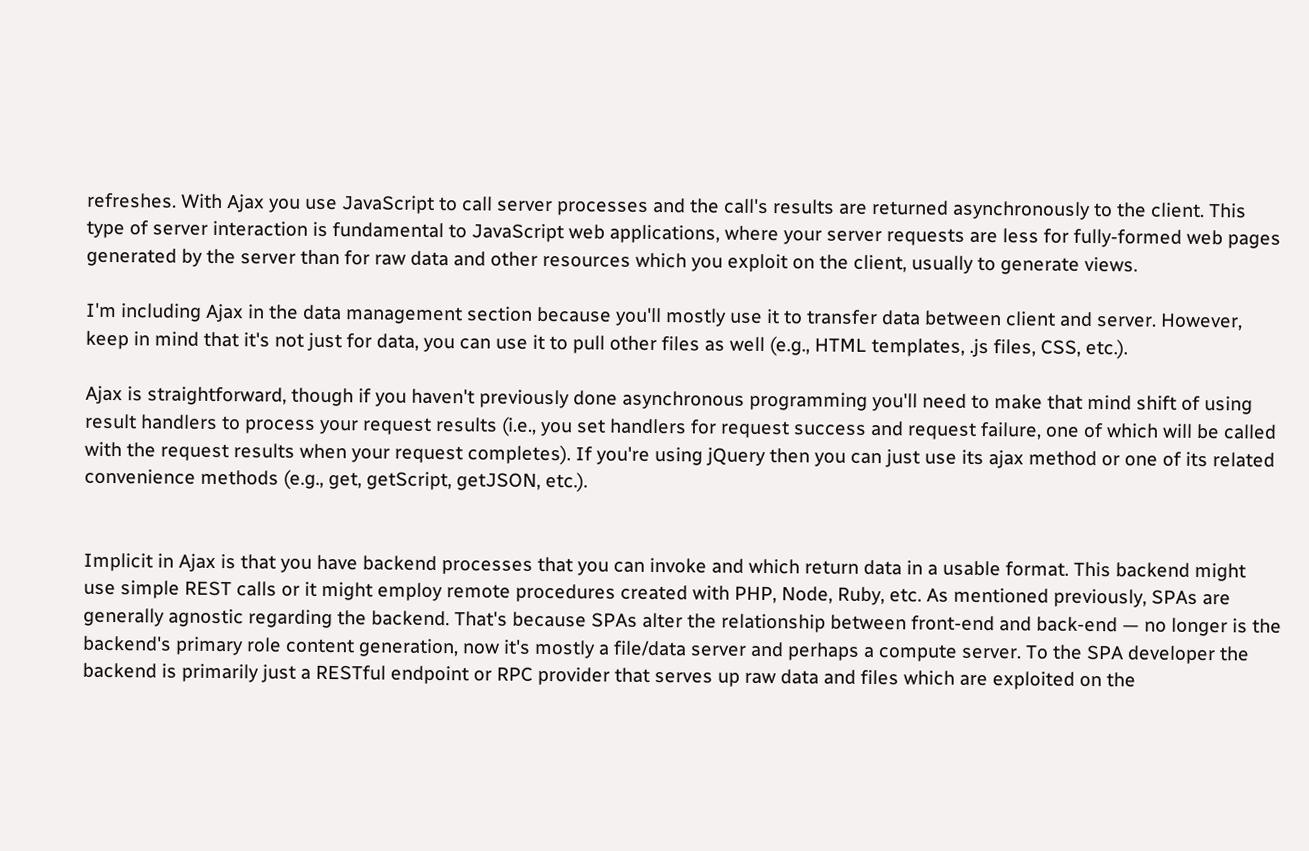refreshes. With Ajax you use JavaScript to call server processes and the call's results are returned asynchronously to the client. This type of server interaction is fundamental to JavaScript web applications, where your server requests are less for fully-formed web pages generated by the server than for raw data and other resources which you exploit on the client, usually to generate views.

I'm including Ajax in the data management section because you'll mostly use it to transfer data between client and server. However, keep in mind that it's not just for data, you can use it to pull other files as well (e.g., HTML templates, .js files, CSS, etc.).

Ajax is straightforward, though if you haven't previously done asynchronous programming you'll need to make that mind shift of using result handlers to process your request results (i.e., you set handlers for request success and request failure, one of which will be called with the request results when your request completes). If you're using jQuery then you can just use its ajax method or one of its related convenience methods (e.g., get, getScript, getJSON, etc.).


Implicit in Ajax is that you have backend processes that you can invoke and which return data in a usable format. This backend might use simple REST calls or it might employ remote procedures created with PHP, Node, Ruby, etc. As mentioned previously, SPAs are generally agnostic regarding the backend. That's because SPAs alter the relationship between front-end and back-end — no longer is the backend's primary role content generation, now it's mostly a file/data server and perhaps a compute server. To the SPA developer the backend is primarily just a RESTful endpoint or RPC provider that serves up raw data and files which are exploited on the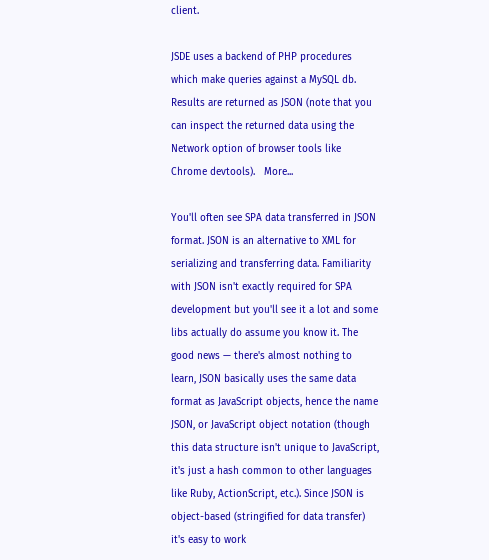client.

JSDE uses a backend of PHP procedures which make queries against a MySQL db. Results are returned as JSON (note that you can inspect the returned data using the Network option of browser tools like Chrome devtools).   More...

You'll often see SPA data transferred in JSON format. JSON is an alternative to XML for serializing and transferring data. Familiarity with JSON isn't exactly required for SPA development but you'll see it a lot and some libs actually do assume you know it. The good news — there's almost nothing to learn, JSON basically uses the same data format as JavaScript objects, hence the name JSON, or JavaScript object notation (though this data structure isn't unique to JavaScript, it's just a hash common to other languages like Ruby, ActionScript, etc.). Since JSON is object-based (stringified for data transfer) it's easy to work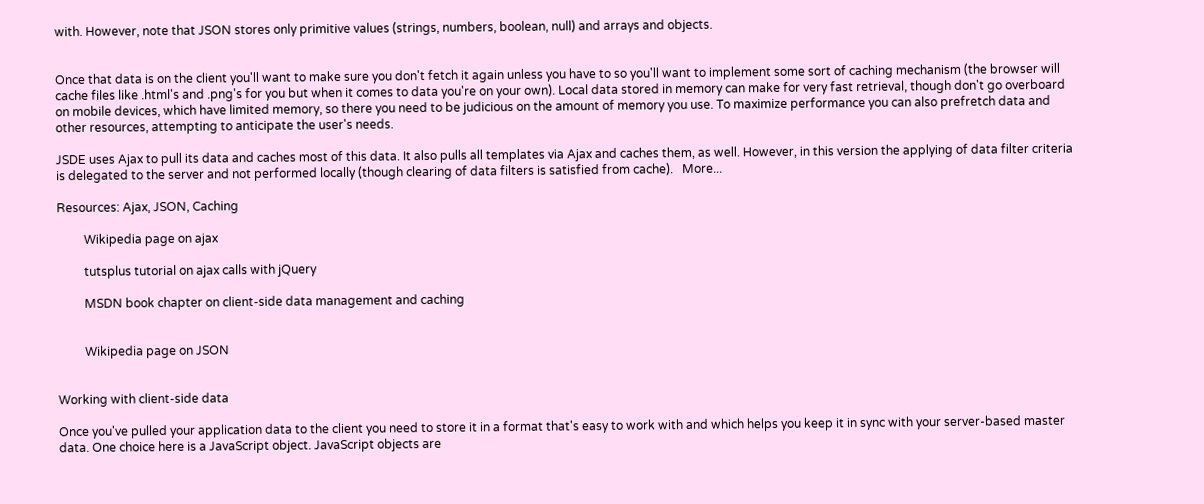with. However, note that JSON stores only primitive values (strings, numbers, boolean, null) and arrays and objects.


Once that data is on the client you'll want to make sure you don't fetch it again unless you have to so you'll want to implement some sort of caching mechanism (the browser will cache files like .html's and .png's for you but when it comes to data you're on your own). Local data stored in memory can make for very fast retrieval, though don't go overboard on mobile devices, which have limited memory, so there you need to be judicious on the amount of memory you use. To maximize performance you can also prefretch data and other resources, attempting to anticipate the user's needs.

JSDE uses Ajax to pull its data and caches most of this data. It also pulls all templates via Ajax and caches them, as well. However, in this version the applying of data filter criteria is delegated to the server and not performed locally (though clearing of data filters is satisfied from cache).   More...

Resources: Ajax, JSON, Caching

         Wikipedia page on ajax

         tutsplus tutorial on ajax calls with jQuery

         MSDN book chapter on client-side data management and caching


         Wikipedia page on JSON


Working with client-side data

Once you've pulled your application data to the client you need to store it in a format that's easy to work with and which helps you keep it in sync with your server-based master data. One choice here is a JavaScript object. JavaScript objects are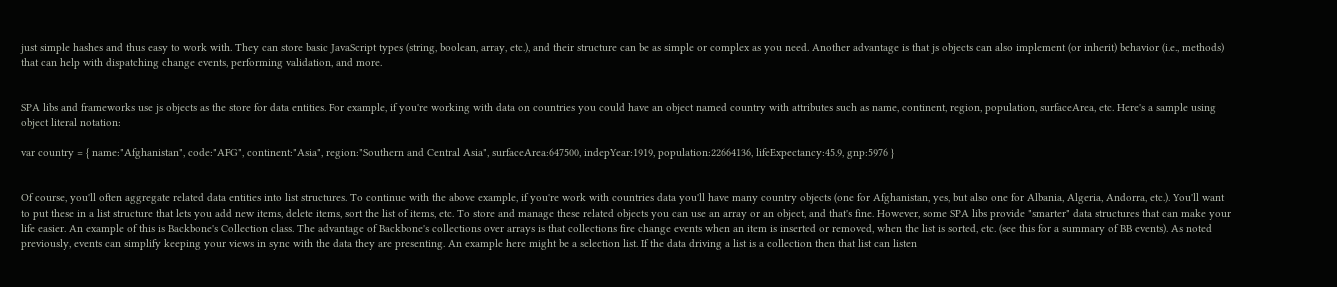just simple hashes and thus easy to work with. They can store basic JavaScript types (string, boolean, array, etc.), and their structure can be as simple or complex as you need. Another advantage is that js objects can also implement (or inherit) behavior (i.e., methods) that can help with dispatching change events, performing validation, and more.


SPA libs and frameworks use js objects as the store for data entities. For example, if you're working with data on countries you could have an object named country with attributes such as name, continent, region, population, surfaceArea, etc. Here's a sample using object literal notation:

var country = { name:"Afghanistan", code:"AFG", continent:"Asia", region:"Southern and Central Asia", surfaceArea:647500, indepYear:1919, population:22664136, lifeExpectancy:45.9, gnp:5976 }


Of course, you'll often aggregate related data entities into list structures. To continue with the above example, if you're work with countries data you'll have many country objects (one for Afghanistan, yes, but also one for Albania, Algeria, Andorra, etc.). You'll want to put these in a list structure that lets you add new items, delete items, sort the list of items, etc. To store and manage these related objects you can use an array or an object, and that's fine. However, some SPA libs provide "smarter" data structures that can make your life easier. An example of this is Backbone's Collection class. The advantage of Backbone's collections over arrays is that collections fire change events when an item is inserted or removed, when the list is sorted, etc. (see this for a summary of BB events). As noted previously, events can simplify keeping your views in sync with the data they are presenting. An example here might be a selection list. If the data driving a list is a collection then that list can listen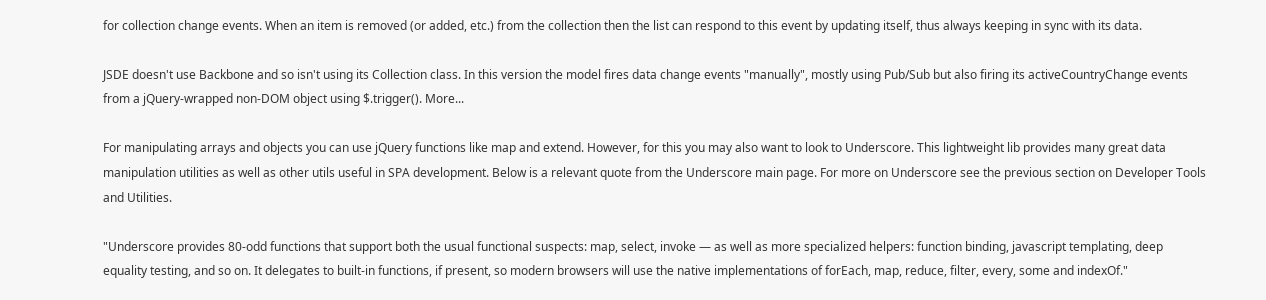for collection change events. When an item is removed (or added, etc.) from the collection then the list can respond to this event by updating itself, thus always keeping in sync with its data.

JSDE doesn't use Backbone and so isn't using its Collection class. In this version the model fires data change events "manually", mostly using Pub/Sub but also firing its activeCountryChange events from a jQuery-wrapped non-DOM object using $.trigger(). More...

For manipulating arrays and objects you can use jQuery functions like map and extend. However, for this you may also want to look to Underscore. This lightweight lib provides many great data manipulation utilities as well as other utils useful in SPA development. Below is a relevant quote from the Underscore main page. For more on Underscore see the previous section on Developer Tools and Utilities.

"Underscore provides 80-odd functions that support both the usual functional suspects: map, select, invoke — as well as more specialized helpers: function binding, javascript templating, deep equality testing, and so on. It delegates to built-in functions, if present, so modern browsers will use the native implementations of forEach, map, reduce, filter, every, some and indexOf."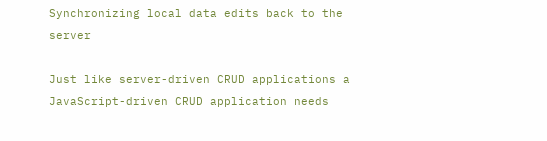Synchronizing local data edits back to the server

Just like server-driven CRUD applications a JavaScript-driven CRUD application needs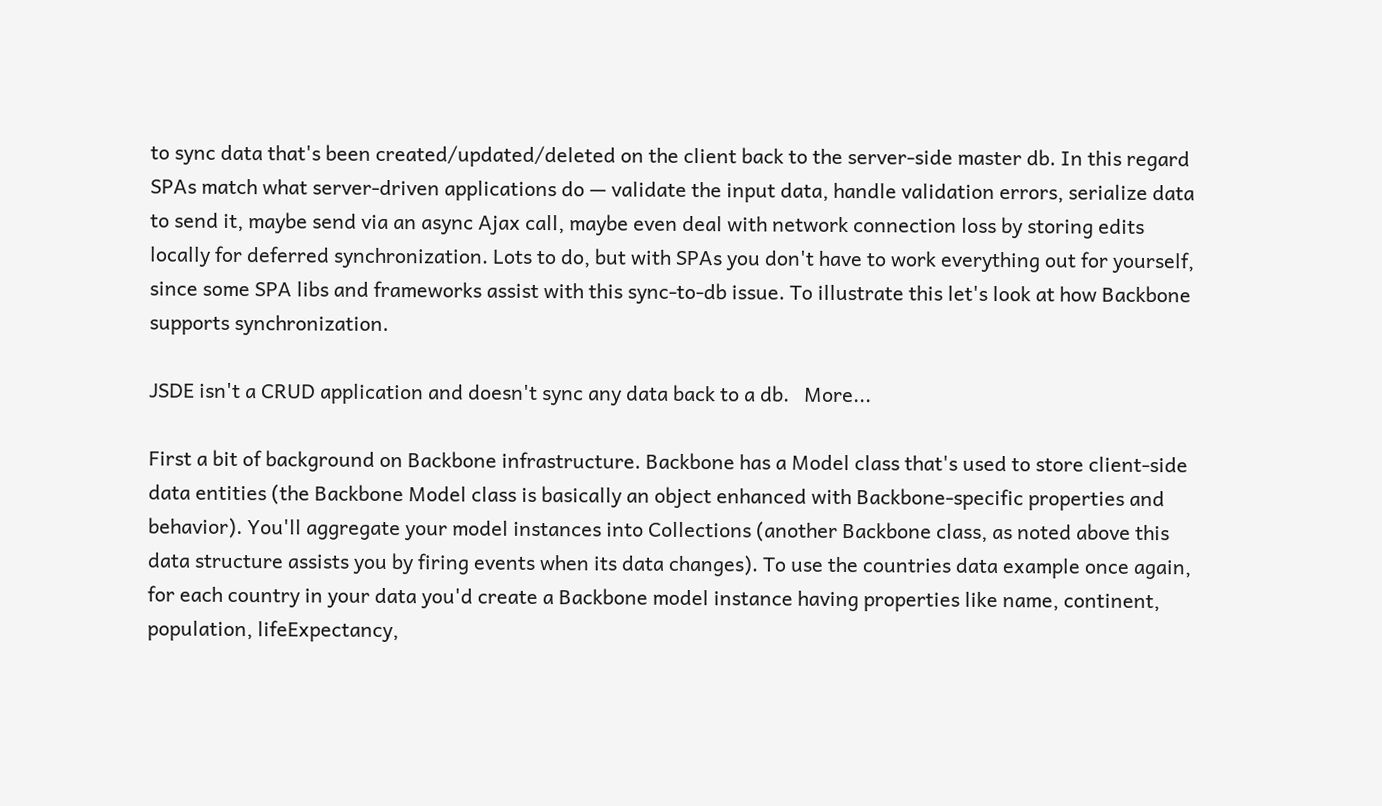to sync data that's been created/updated/deleted on the client back to the server-side master db. In this regard SPAs match what server-driven applications do — validate the input data, handle validation errors, serialize data to send it, maybe send via an async Ajax call, maybe even deal with network connection loss by storing edits locally for deferred synchronization. Lots to do, but with SPAs you don't have to work everything out for yourself, since some SPA libs and frameworks assist with this sync-to-db issue. To illustrate this let's look at how Backbone supports synchronization.

JSDE isn't a CRUD application and doesn't sync any data back to a db.   More...

First a bit of background on Backbone infrastructure. Backbone has a Model class that's used to store client-side data entities (the Backbone Model class is basically an object enhanced with Backbone-specific properties and behavior). You'll aggregate your model instances into Collections (another Backbone class, as noted above this data structure assists you by firing events when its data changes). To use the countries data example once again, for each country in your data you'd create a Backbone model instance having properties like name, continent, population, lifeExpectancy,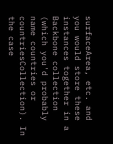surfaceArea, etc. and you would store these instances together in a Backbone collection (which you'd probably name countries or countriesCollection). In the case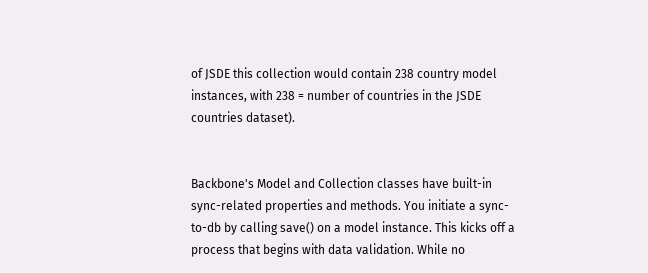of JSDE this collection would contain 238 country model instances, with 238 = number of countries in the JSDE countries dataset).


Backbone's Model and Collection classes have built-in sync-related properties and methods. You initiate a sync-to-db by calling save() on a model instance. This kicks off a process that begins with data validation. While no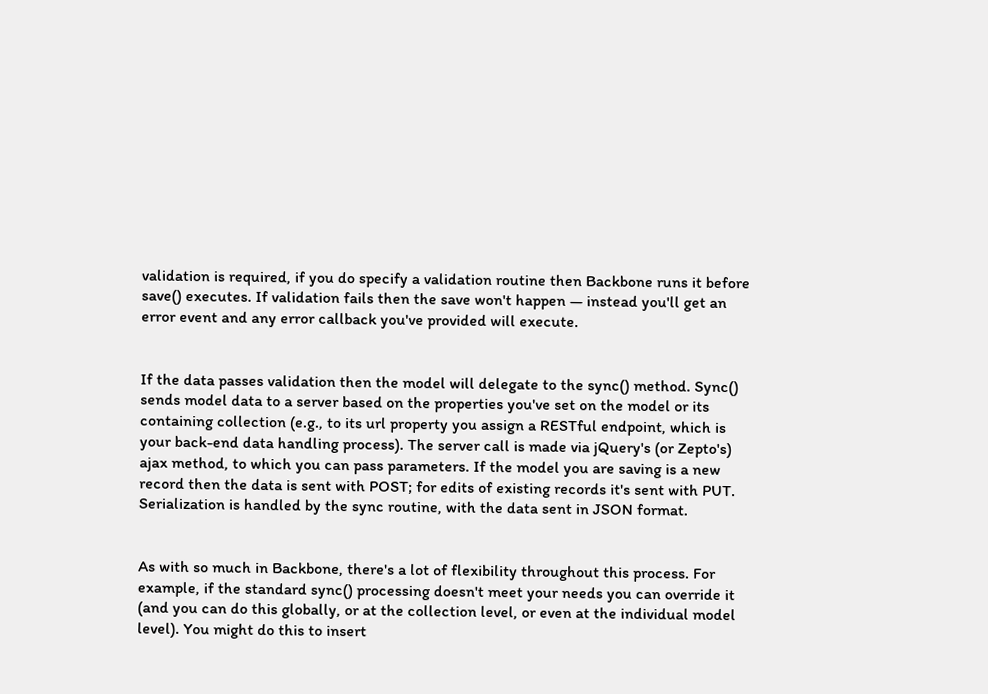validation is required, if you do specify a validation routine then Backbone runs it before save() executes. If validation fails then the save won't happen — instead you'll get an error event and any error callback you've provided will execute.


If the data passes validation then the model will delegate to the sync() method. Sync() sends model data to a server based on the properties you've set on the model or its containing collection (e.g., to its url property you assign a RESTful endpoint, which is your back-end data handling process). The server call is made via jQuery's (or Zepto's) ajax method, to which you can pass parameters. If the model you are saving is a new record then the data is sent with POST; for edits of existing records it's sent with PUT. Serialization is handled by the sync routine, with the data sent in JSON format.


As with so much in Backbone, there's a lot of flexibility throughout this process. For example, if the standard sync() processing doesn't meet your needs you can override it (and you can do this globally, or at the collection level, or even at the individual model level). You might do this to insert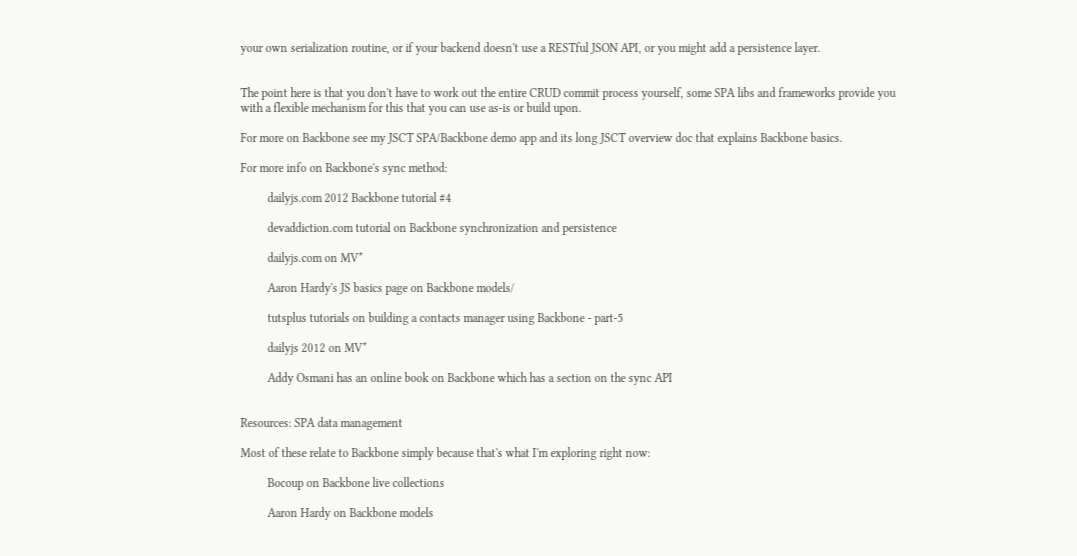your own serialization routine, or if your backend doesn't use a RESTful JSON API, or you might add a persistence layer.


The point here is that you don't have to work out the entire CRUD commit process yourself, some SPA libs and frameworks provide you with a flexible mechanism for this that you can use as-is or build upon.

For more on Backbone see my JSCT SPA/Backbone demo app and its long JSCT overview doc that explains Backbone basics.

For more info on Backbone's sync method:

         dailyjs.com 2012 Backbone tutorial #4

         devaddiction.com tutorial on Backbone synchronization and persistence

         dailyjs.com on MV*

         Aaron Hardy's JS basics page on Backbone models/

         tutsplus tutorials on building a contacts manager using Backbone - part-5

         dailyjs 2012 on MV*

         Addy Osmani has an online book on Backbone which has a section on the sync API


Resources: SPA data management

Most of these relate to Backbone simply because that's what I'm exploring right now:

         Bocoup on Backbone live collections

         Aaron Hardy on Backbone models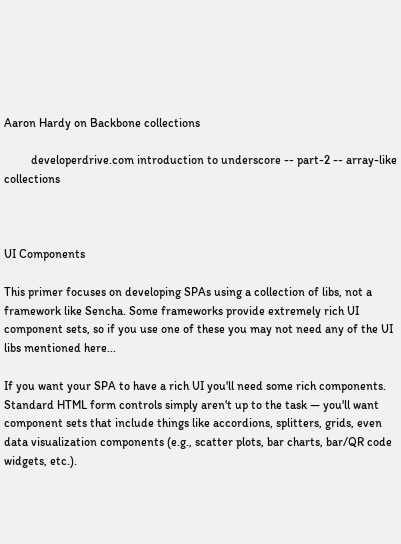Aaron Hardy on Backbone collections

         developerdrive.com introduction to underscore -- part-2 -- array-like collections



UI Components

This primer focuses on developing SPAs using a collection of libs, not a framework like Sencha. Some frameworks provide extremely rich UI component sets, so if you use one of these you may not need any of the UI libs mentioned here...

If you want your SPA to have a rich UI you'll need some rich components. Standard HTML form controls simply aren't up to the task — you'll want component sets that include things like accordions, splitters, grids, even data visualization components (e.g., scatter plots, bar charts, bar/QR code widgets, etc.).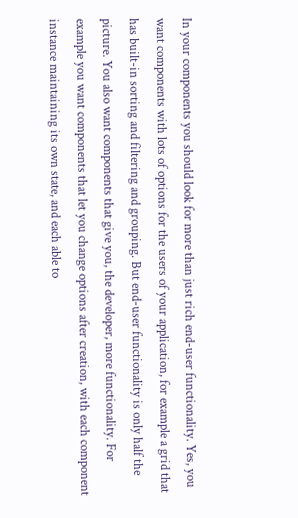In your components you should look for more than just rich end-user functionality. Yes, you want components with lots of options for the users of your application, for example a grid that has built-in sorting and filtering and grouping. But end-user functionality is only half the picture. You also want components that give you, the developer, more functionality. For example you want components that let you change options after creation, with each component instance maintaining its own state, and each able to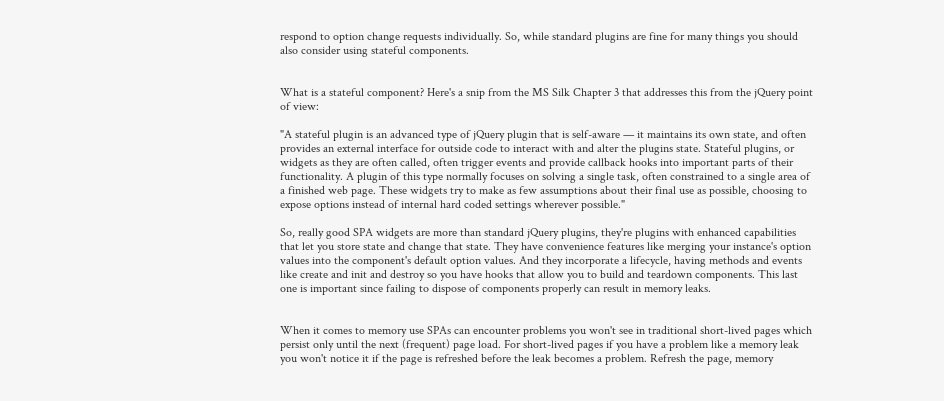respond to option change requests individually. So, while standard plugins are fine for many things you should also consider using stateful components.


What is a stateful component? Here's a snip from the MS Silk Chapter 3 that addresses this from the jQuery point of view:

"A stateful plugin is an advanced type of jQuery plugin that is self-aware — it maintains its own state, and often provides an external interface for outside code to interact with and alter the plugins state. Stateful plugins, or widgets as they are often called, often trigger events and provide callback hooks into important parts of their functionality. A plugin of this type normally focuses on solving a single task, often constrained to a single area of a finished web page. These widgets try to make as few assumptions about their final use as possible, choosing to expose options instead of internal hard coded settings wherever possible."

So, really good SPA widgets are more than standard jQuery plugins, they're plugins with enhanced capabilities that let you store state and change that state. They have convenience features like merging your instance's option values into the component's default option values. And they incorporate a lifecycle, having methods and events like create and init and destroy so you have hooks that allow you to build and teardown components. This last one is important since failing to dispose of components properly can result in memory leaks.


When it comes to memory use SPAs can encounter problems you won't see in traditional short-lived pages which persist only until the next (frequent) page load. For short-lived pages if you have a problem like a memory leak you won't notice it if the page is refreshed before the leak becomes a problem. Refresh the page, memory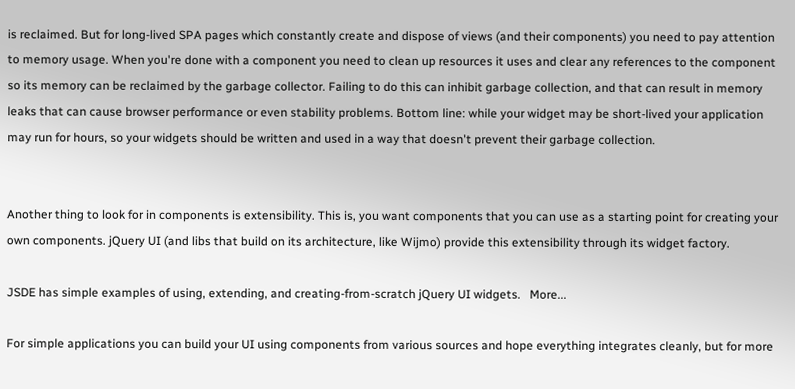is reclaimed. But for long-lived SPA pages which constantly create and dispose of views (and their components) you need to pay attention to memory usage. When you're done with a component you need to clean up resources it uses and clear any references to the component so its memory can be reclaimed by the garbage collector. Failing to do this can inhibit garbage collection, and that can result in memory leaks that can cause browser performance or even stability problems. Bottom line: while your widget may be short-lived your application may run for hours, so your widgets should be written and used in a way that doesn't prevent their garbage collection.


Another thing to look for in components is extensibility. This is, you want components that you can use as a starting point for creating your own components. jQuery UI (and libs that build on its architecture, like Wijmo) provide this extensibility through its widget factory.

JSDE has simple examples of using, extending, and creating-from-scratch jQuery UI widgets.   More...

For simple applications you can build your UI using components from various sources and hope everything integrates cleanly, but for more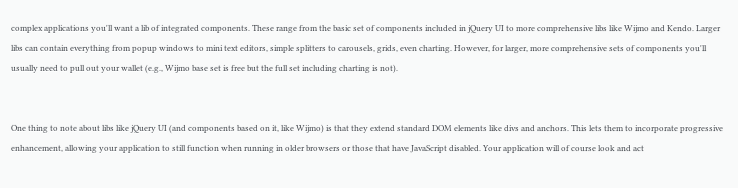complex applications you'll want a lib of integrated components. These range from the basic set of components included in jQuery UI to more comprehensive libs like Wijmo and Kendo. Larger libs can contain everything from popup windows to mini text editors, simple splitters to carousels, grids, even charting. However, for larger, more comprehensive sets of components you'll usually need to pull out your wallet (e.g., Wijmo base set is free but the full set including charting is not).


One thing to note about libs like jQuery UI (and components based on it, like Wijmo) is that they extend standard DOM elements like divs and anchors. This lets them to incorporate progressive enhancement, allowing your application to still function when running in older browsers or those that have JavaScript disabled. Your application will of course look and act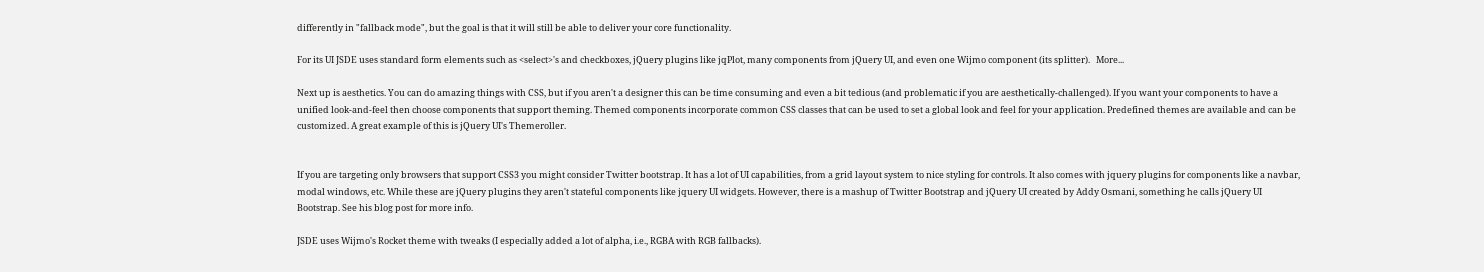differently in "fallback mode", but the goal is that it will still be able to deliver your core functionality.

For its UI JSDE uses standard form elements such as <select>'s and checkboxes, jQuery plugins like jqPlot, many components from jQuery UI, and even one Wijmo component (its splitter).   More...

Next up is aesthetics. You can do amazing things with CSS, but if you aren't a designer this can be time consuming and even a bit tedious (and problematic if you are aesthetically-challenged). If you want your components to have a unified look-and-feel then choose components that support theming. Themed components incorporate common CSS classes that can be used to set a global look and feel for your application. Predefined themes are available and can be customized. A great example of this is jQuery UI's Themeroller.


If you are targeting only browsers that support CSS3 you might consider Twitter bootstrap. It has a lot of UI capabilities, from a grid layout system to nice styling for controls. It also comes with jquery plugins for components like a navbar, modal windows, etc. While these are jQuery plugins they aren't stateful components like jquery UI widgets. However, there is a mashup of Twitter Bootstrap and jQuery UI created by Addy Osmani, something he calls jQuery UI Bootstrap. See his blog post for more info.

JSDE uses Wijmo's Rocket theme with tweaks (I especially added a lot of alpha, i.e., RGBA with RGB fallbacks).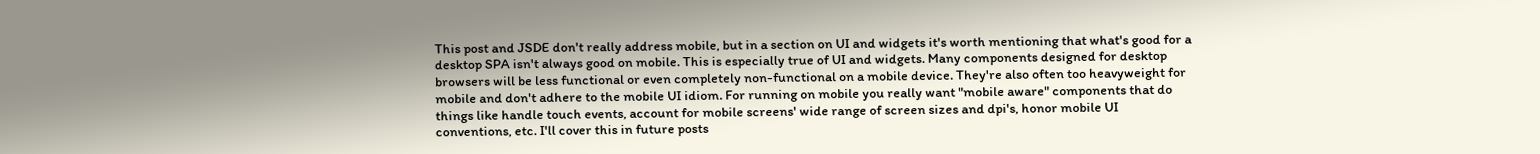This post and JSDE don't really address mobile, but in a section on UI and widgets it's worth mentioning that what's good for a desktop SPA isn't always good on mobile. This is especially true of UI and widgets. Many components designed for desktop browsers will be less functional or even completely non-functional on a mobile device. They're also often too heavyweight for mobile and don't adhere to the mobile UI idiom. For running on mobile you really want "mobile aware" components that do things like handle touch events, account for mobile screens' wide range of screen sizes and dpi's, honor mobile UI conventions, etc. I'll cover this in future posts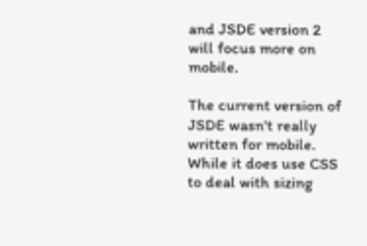and JSDE version 2 will focus more on mobile.

The current version of JSDE wasn't really written for mobile. While it does use CSS to deal with sizing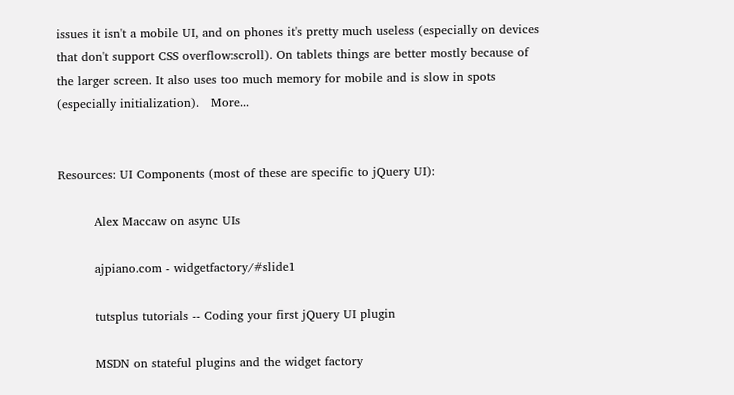issues it isn't a mobile UI, and on phones it's pretty much useless (especially on devices that don't support CSS overflow:scroll). On tablets things are better mostly because of the larger screen. It also uses too much memory for mobile and is slow in spots (especially initialization).   More...


Resources: UI Components (most of these are specific to jQuery UI):

         Alex Maccaw on async UIs

         ajpiano.com - widgetfactory/#slide1

         tutsplus tutorials -- Coding your first jQuery UI plugin

         MSDN on stateful plugins and the widget factory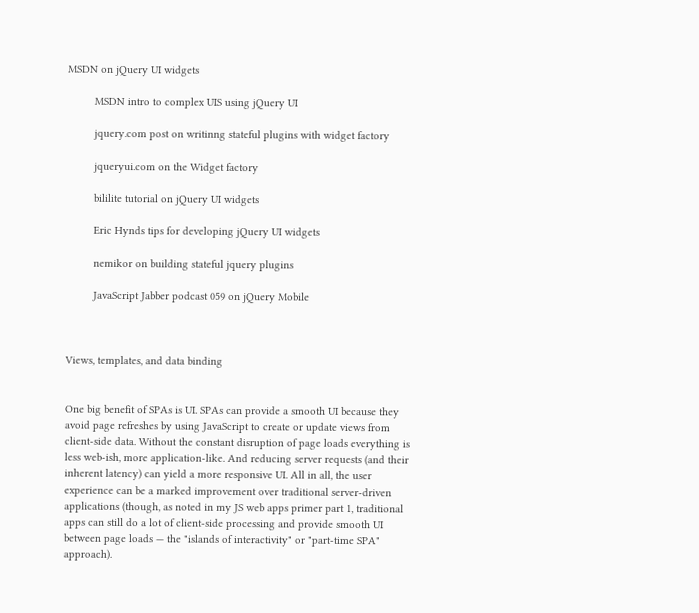MSDN on jQuery UI widgets

         MSDN intro to complex UIS using jQuery UI

         jquery.com post on writinng stateful plugins with widget factory

         jqueryui.com on the Widget factory

         bililite tutorial on jQuery UI widgets

         Eric Hynds tips for developing jQuery UI widgets

         nemikor on building stateful jquery plugins

         JavaScript Jabber podcast 059 on jQuery Mobile



Views, templates, and data binding


One big benefit of SPAs is UI. SPAs can provide a smooth UI because they avoid page refreshes by using JavaScript to create or update views from client-side data. Without the constant disruption of page loads everything is less web-ish, more application-like. And reducing server requests (and their inherent latency) can yield a more responsive UI. All in all, the user experience can be a marked improvement over traditional server-driven applications (though, as noted in my JS web apps primer part 1, traditional apps can still do a lot of client-side processing and provide smooth UI between page loads — the "islands of interactivity" or "part-time SPA" approach).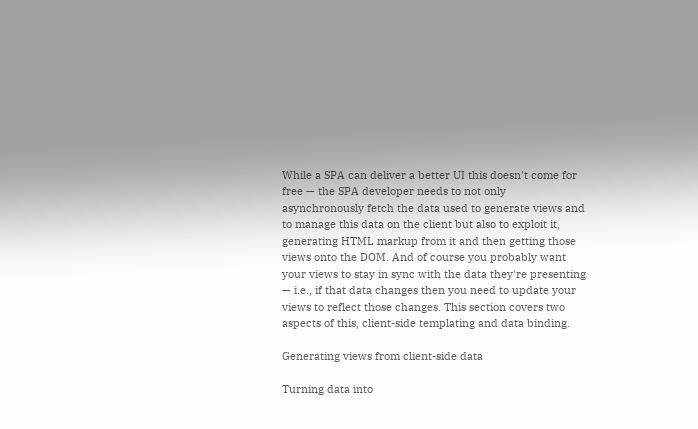While a SPA can deliver a better UI this doesn't come for free — the SPA developer needs to not only asynchronously fetch the data used to generate views and to manage this data on the client but also to exploit it, generating HTML markup from it and then getting those views onto the DOM. And of course you probably want your views to stay in sync with the data they're presenting — i.e., if that data changes then you need to update your views to reflect those changes. This section covers two aspects of this, client-side templating and data binding.

Generating views from client-side data

Turning data into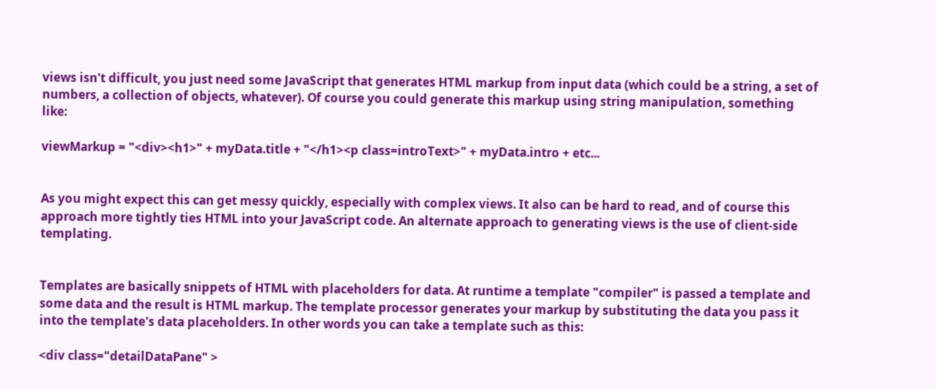views isn't difficult, you just need some JavaScript that generates HTML markup from input data (which could be a string, a set of numbers, a collection of objects, whatever). Of course you could generate this markup using string manipulation, something like:

viewMarkup = "<div><h1>" + myData.title + "</h1><p class=introText>" + myData.intro + etc...


As you might expect this can get messy quickly, especially with complex views. It also can be hard to read, and of course this approach more tightly ties HTML into your JavaScript code. An alternate approach to generating views is the use of client-side templating.


Templates are basically snippets of HTML with placeholders for data. At runtime a template "compiler" is passed a template and some data and the result is HTML markup. The template processor generates your markup by substituting the data you pass it into the template's data placeholders. In other words you can take a template such as this:

<div class="detailDataPane" >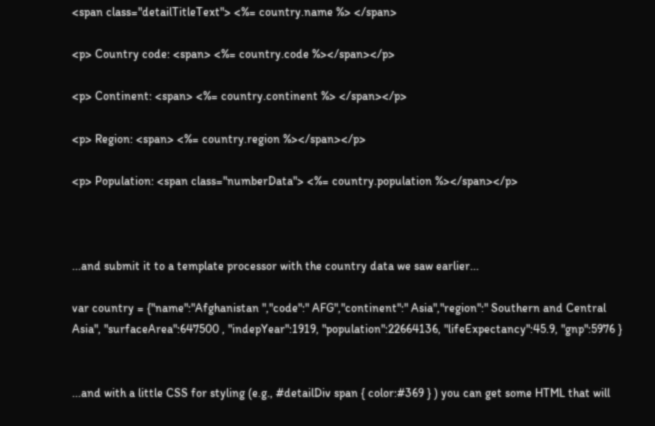<span class="detailTitleText"> <%= country.name %> </span>

<p> Country code: <span> <%= country.code %></span></p>

<p> Continent: <span> <%= country.continent %> </span></p>

<p> Region: <span> <%= country.region %></span></p>

<p> Population: <span class="numberData"> <%= country.population %></span></p>



...and submit it to a template processor with the country data we saw earlier...

var country = {"name":"Afghanistan ","code":" AFG","continent":" Asia","region":" Southern and Central Asia", "surfaceArea":647500 , "indepYear":1919, "population":22664136, "lifeExpectancy":45.9, "gnp":5976 }


...and with a little CSS for styling (e.g., #detailDiv span { color:#369 } ) you can get some HTML that will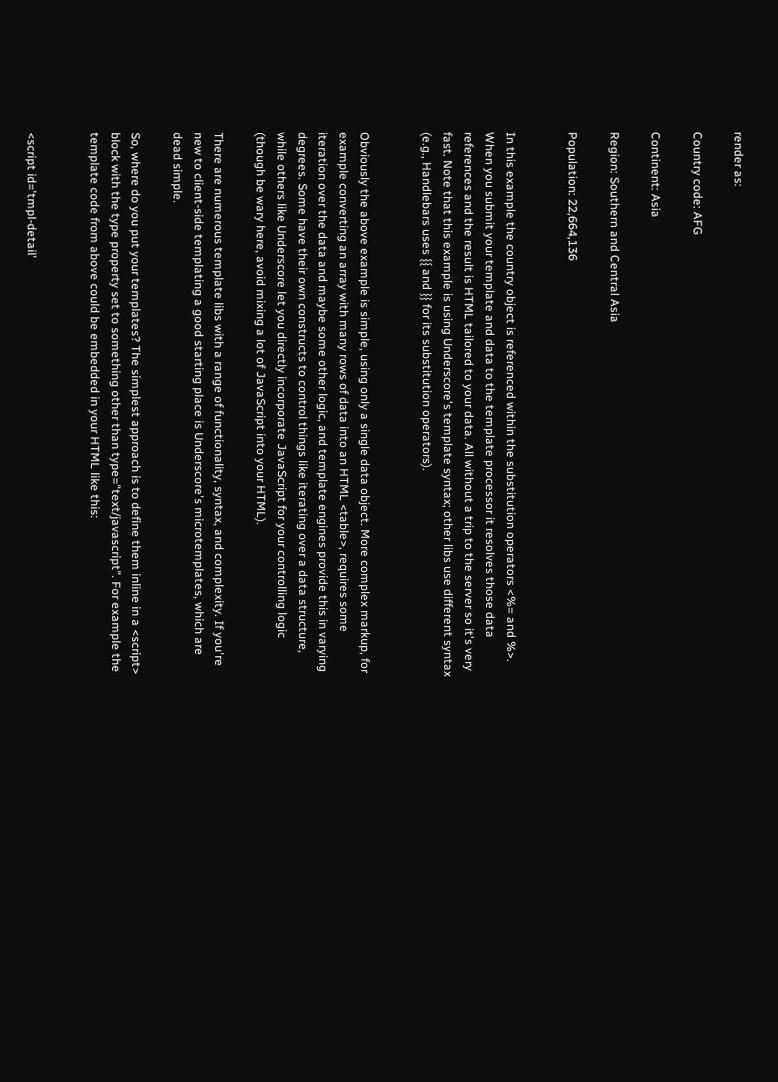render as:

Country code: AFG

Continent: Asia

Region: Southern and Central Asia

Population: 22,664,136


In this example the country object is referenced within the substitution operators <%= and %>. When you submit your template and data to the template processor it resolves those data references and the result is HTML tailored to your data. All without a trip to the server so it's very fast. Note that this example is using Underscore's template syntax; other libs use different syntax (e.g., Handlebars uses {{ and }} for its substitution operators).


Obviously the above example is simple, using only a single data object. More complex markup, for example converting an array with many rows of data into an HTML <table>, requires some iteration over the data and maybe some other logic, and template engines provide this in varying degrees. Some have their own constructs to control things like iterating over a data structure, while others like Underscore let you directly incorporate JavaScript for your controlling logic (though be wary here, avoid mixing a lot of JavaScript into your HTML).

There are numerous template libs with a range of functionality, syntax, and complexity. If you're new to client-side templating a good starting place is Underscore's microtemplates, which are dead simple.

So, where do you put your templates? The simplest approach is to define them inline in a <script> block with the type property set to something other than type="text/javascript". For example the template code from above could be embedded in your HTML like this:


<script id='tmpl-detail'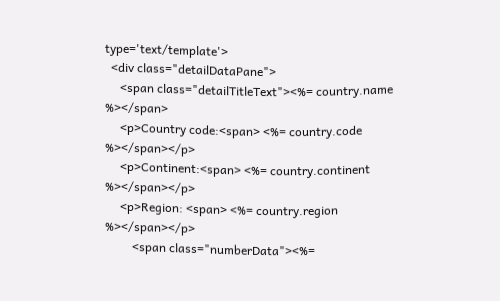type='text/template'>
  <div class="detailDataPane">
     <span class="detailTitleText"><%= country.name %></span>
     <p>Country code:<span> <%= country.code %></span></p>
     <p>Continent:<span> <%= country.continent %></span></p>
     <p>Region: <span> <%= country.region %></span></p>
         <span class="numberData"><%=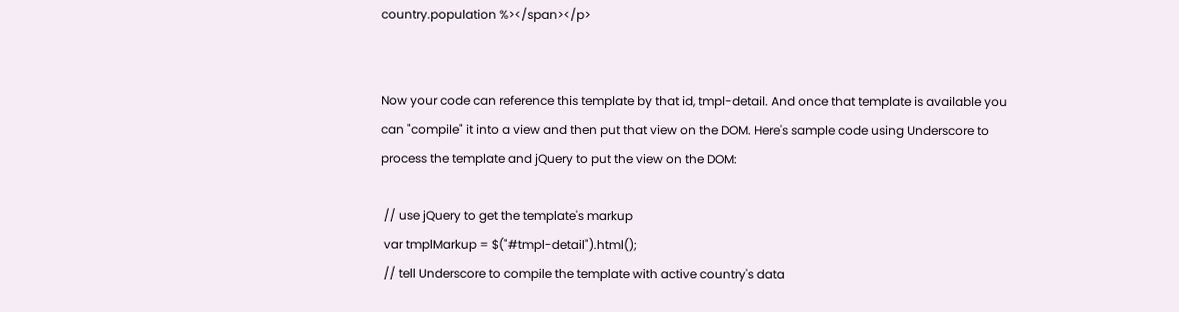country.population %></span></p>


Now your code can reference this template by that id, tmpl-detail. And once that template is available you can "compile" it into a view and then put that view on the DOM. Here's sample code using Underscore to process the template and jQuery to put the view on the DOM:

 // use jQuery to get the template's markup
 var tmplMarkup = $("#tmpl-detail").html();
 // tell Underscore to compile the template with active country's data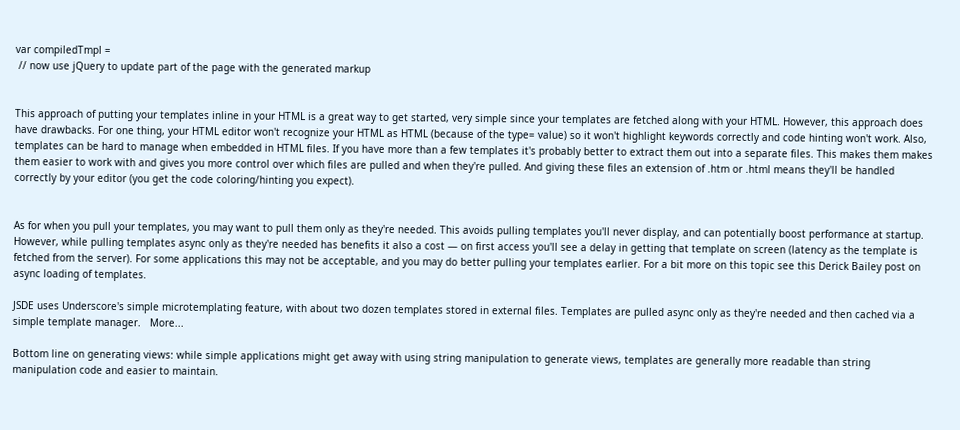var compiledTmpl =
 // now use jQuery to update part of the page with the generated markup


This approach of putting your templates inline in your HTML is a great way to get started, very simple since your templates are fetched along with your HTML. However, this approach does have drawbacks. For one thing, your HTML editor won't recognize your HTML as HTML (because of the type= value) so it won't highlight keywords correctly and code hinting won't work. Also, templates can be hard to manage when embedded in HTML files. If you have more than a few templates it's probably better to extract them out into a separate files. This makes them makes them easier to work with and gives you more control over which files are pulled and when they're pulled. And giving these files an extension of .htm or .html means they'll be handled correctly by your editor (you get the code coloring/hinting you expect).


As for when you pull your templates, you may want to pull them only as they're needed. This avoids pulling templates you'll never display, and can potentially boost performance at startup. However, while pulling templates async only as they're needed has benefits it also a cost — on first access you'll see a delay in getting that template on screen (latency as the template is fetched from the server). For some applications this may not be acceptable, and you may do better pulling your templates earlier. For a bit more on this topic see this Derick Bailey post on async loading of templates.

JSDE uses Underscore's simple microtemplating feature, with about two dozen templates stored in external files. Templates are pulled async only as they're needed and then cached via a simple template manager.   More...

Bottom line on generating views: while simple applications might get away with using string manipulation to generate views, templates are generally more readable than string manipulation code and easier to maintain.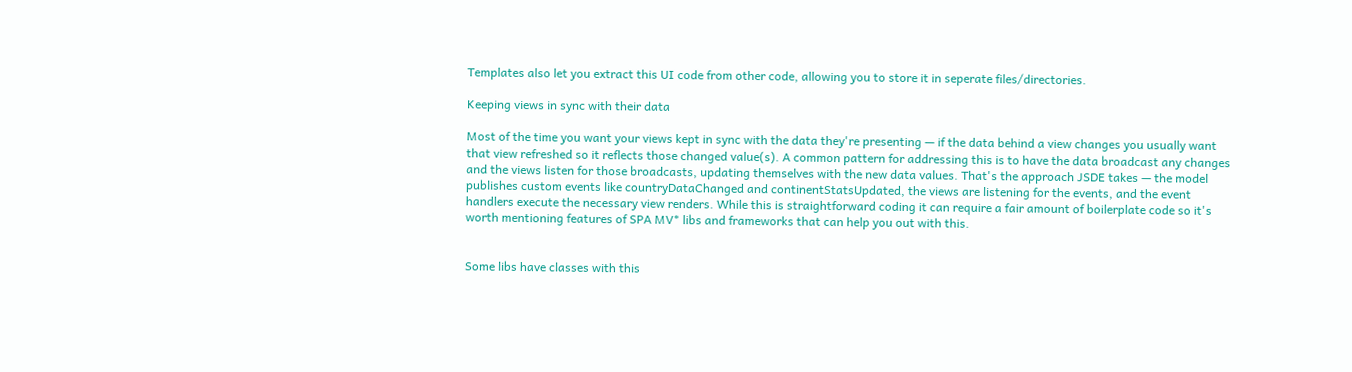Templates also let you extract this UI code from other code, allowing you to store it in seperate files/directories.

Keeping views in sync with their data

Most of the time you want your views kept in sync with the data they're presenting — if the data behind a view changes you usually want that view refreshed so it reflects those changed value(s). A common pattern for addressing this is to have the data broadcast any changes and the views listen for those broadcasts, updating themselves with the new data values. That's the approach JSDE takes — the model publishes custom events like countryDataChanged and continentStatsUpdated, the views are listening for the events, and the event handlers execute the necessary view renders. While this is straightforward coding it can require a fair amount of boilerplate code so it's worth mentioning features of SPA MV* libs and frameworks that can help you out with this.


Some libs have classes with this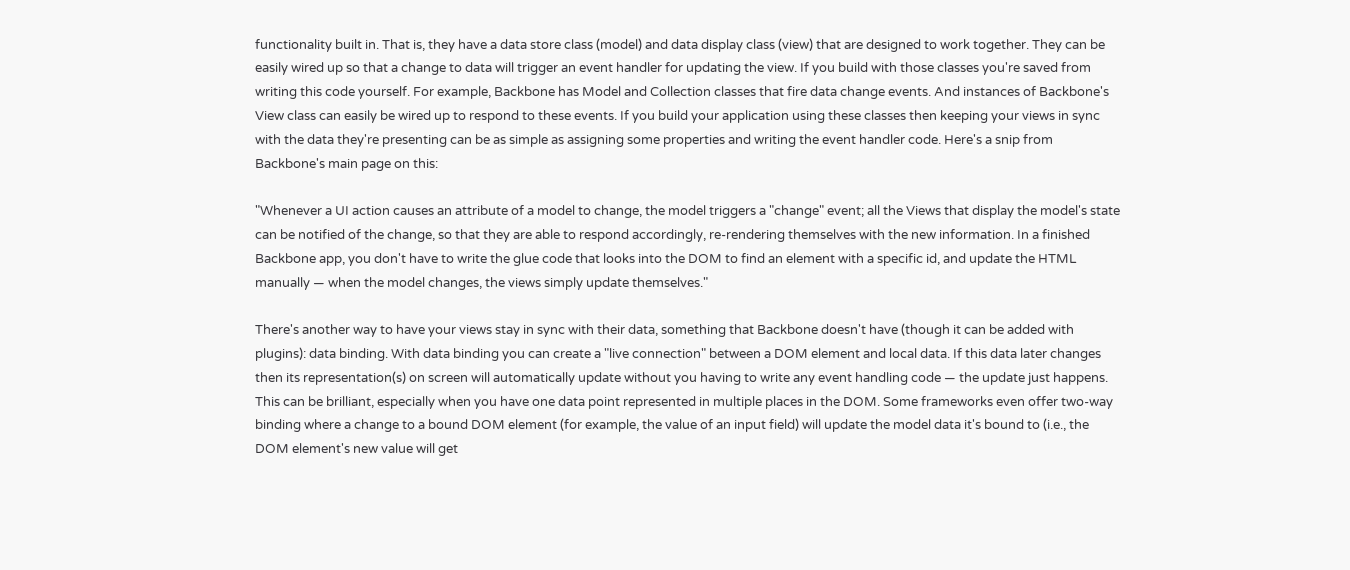functionality built in. That is, they have a data store class (model) and data display class (view) that are designed to work together. They can be easily wired up so that a change to data will trigger an event handler for updating the view. If you build with those classes you're saved from writing this code yourself. For example, Backbone has Model and Collection classes that fire data change events. And instances of Backbone's View class can easily be wired up to respond to these events. If you build your application using these classes then keeping your views in sync with the data they're presenting can be as simple as assigning some properties and writing the event handler code. Here's a snip from Backbone's main page on this:

"Whenever a UI action causes an attribute of a model to change, the model triggers a "change" event; all the Views that display the model's state can be notified of the change, so that they are able to respond accordingly, re-rendering themselves with the new information. In a finished Backbone app, you don't have to write the glue code that looks into the DOM to find an element with a specific id, and update the HTML manually — when the model changes, the views simply update themselves."

There's another way to have your views stay in sync with their data, something that Backbone doesn't have (though it can be added with plugins): data binding. With data binding you can create a "live connection" between a DOM element and local data. If this data later changes then its representation(s) on screen will automatically update without you having to write any event handling code — the update just happens. This can be brilliant, especially when you have one data point represented in multiple places in the DOM. Some frameworks even offer two-way binding where a change to a bound DOM element (for example, the value of an input field) will update the model data it's bound to (i.e., the DOM element's new value will get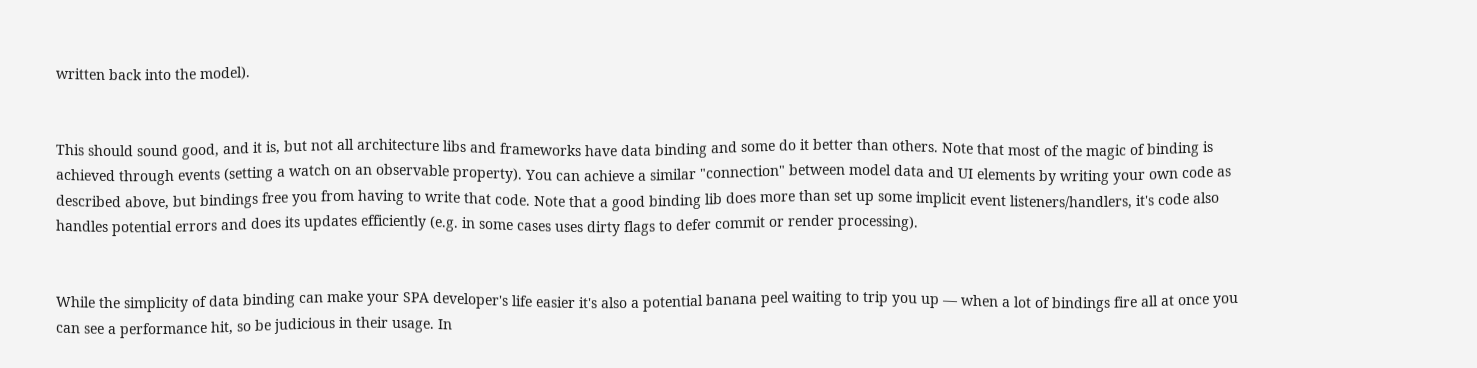written back into the model).


This should sound good, and it is, but not all architecture libs and frameworks have data binding and some do it better than others. Note that most of the magic of binding is achieved through events (setting a watch on an observable property). You can achieve a similar "connection" between model data and UI elements by writing your own code as described above, but bindings free you from having to write that code. Note that a good binding lib does more than set up some implicit event listeners/handlers, it's code also handles potential errors and does its updates efficiently (e.g. in some cases uses dirty flags to defer commit or render processing).


While the simplicity of data binding can make your SPA developer's life easier it's also a potential banana peel waiting to trip you up — when a lot of bindings fire all at once you can see a performance hit, so be judicious in their usage. In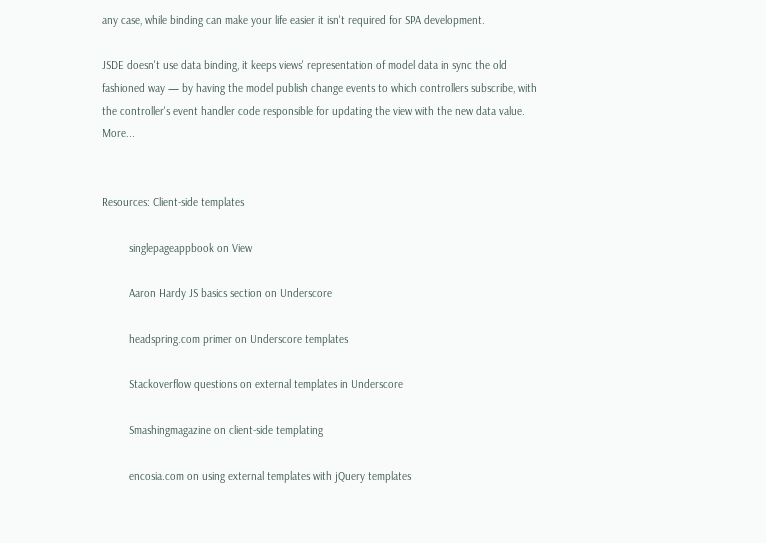any case, while binding can make your life easier it isn't required for SPA development.

JSDE doesn't use data binding, it keeps views' representation of model data in sync the old fashioned way — by having the model publish change events to which controllers subscribe, with the controller's event handler code responsible for updating the view with the new data value.   More...


Resources: Client-side templates

         singlepageappbook on View

         Aaron Hardy JS basics section on Underscore

         headspring.com primer on Underscore templates

         Stackoverflow questions on external templates in Underscore

         Smashingmagazine on client-side templating

         encosia.com on using external templates with jQuery templates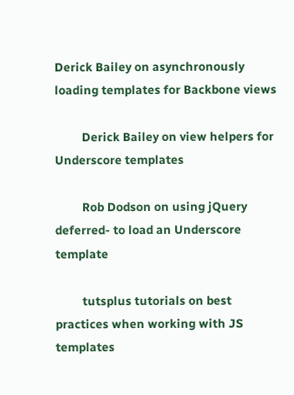Derick Bailey on asynchronously loading templates for Backbone views

         Derick Bailey on view helpers for Underscore templates

         Rob Dodson on using jQuery deferred- to load an Underscore template

         tutsplus tutorials on best practices when working with JS templates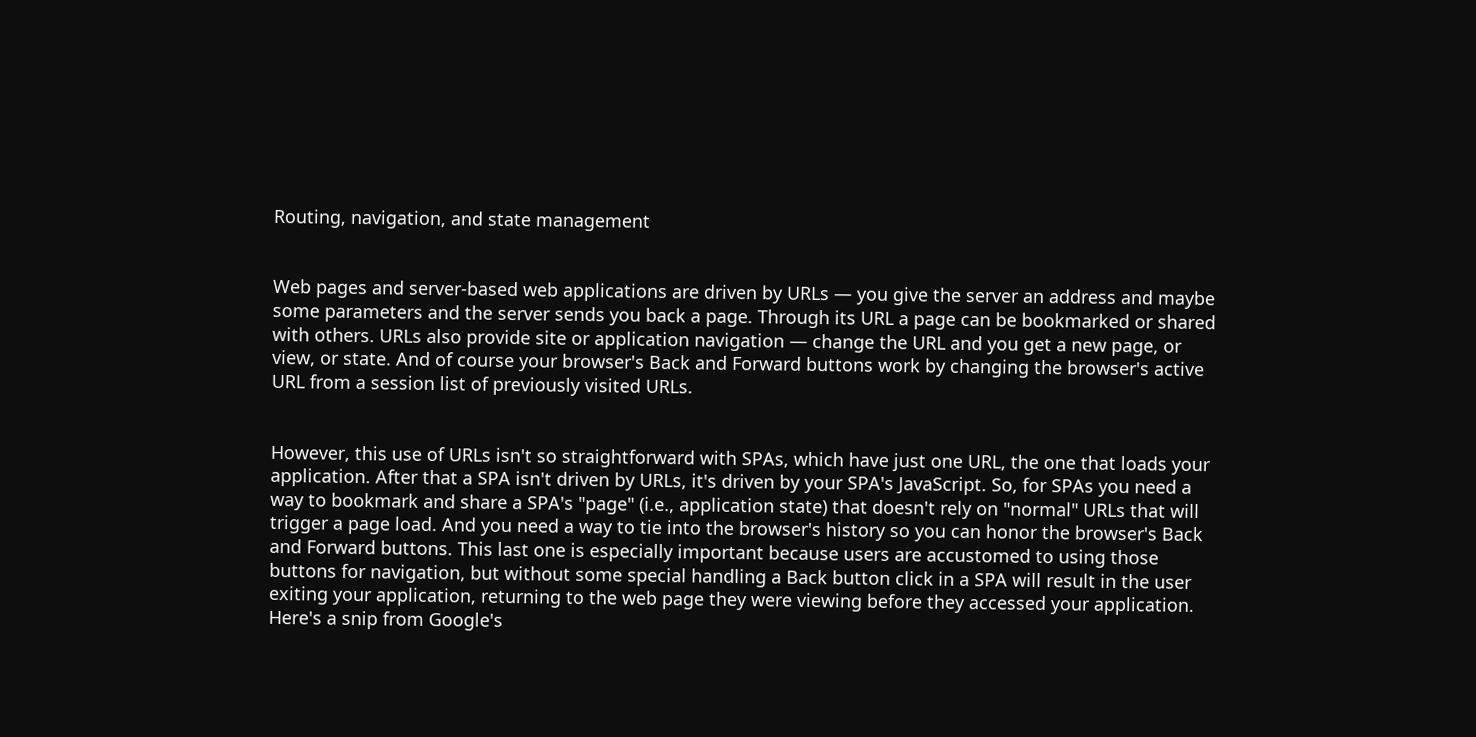Routing, navigation, and state management


Web pages and server-based web applications are driven by URLs — you give the server an address and maybe some parameters and the server sends you back a page. Through its URL a page can be bookmarked or shared with others. URLs also provide site or application navigation — change the URL and you get a new page, or view, or state. And of course your browser's Back and Forward buttons work by changing the browser's active URL from a session list of previously visited URLs.


However, this use of URLs isn't so straightforward with SPAs, which have just one URL, the one that loads your application. After that a SPA isn't driven by URLs, it's driven by your SPA's JavaScript. So, for SPAs you need a way to bookmark and share a SPA's "page" (i.e., application state) that doesn't rely on "normal" URLs that will trigger a page load. And you need a way to tie into the browser's history so you can honor the browser's Back and Forward buttons. This last one is especially important because users are accustomed to using those buttons for navigation, but without some special handling a Back button click in a SPA will result in the user exiting your application, returning to the web page they were viewing before they accessed your application. Here's a snip from Google's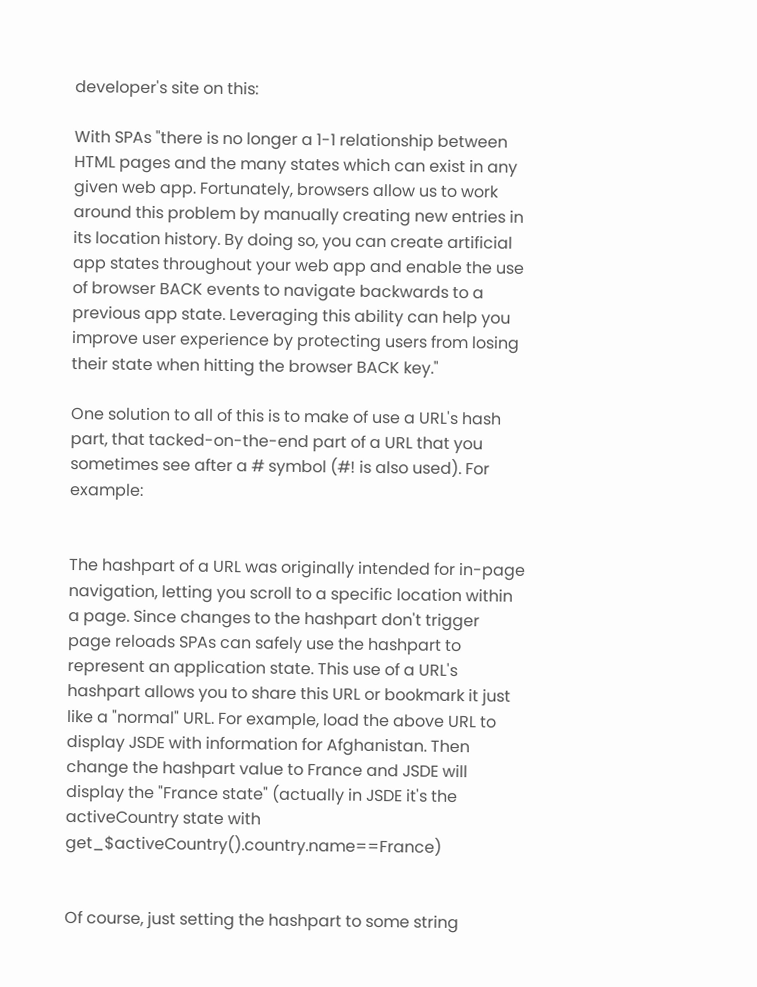developer's site on this:

With SPAs "there is no longer a 1-1 relationship between HTML pages and the many states which can exist in any given web app. Fortunately, browsers allow us to work around this problem by manually creating new entries in its location history. By doing so, you can create artificial app states throughout your web app and enable the use of browser BACK events to navigate backwards to a previous app state. Leveraging this ability can help you improve user experience by protecting users from losing their state when hitting the browser BACK key."

One solution to all of this is to make of use a URL's hash part, that tacked-on-the-end part of a URL that you sometimes see after a # symbol (#! is also used). For example:


The hashpart of a URL was originally intended for in-page navigation, letting you scroll to a specific location within a page. Since changes to the hashpart don't trigger page reloads SPAs can safely use the hashpart to represent an application state. This use of a URL's hashpart allows you to share this URL or bookmark it just like a "normal" URL. For example, load the above URL to display JSDE with information for Afghanistan. Then change the hashpart value to France and JSDE will display the "France state" (actually in JSDE it's the activeCountry state with get_$activeCountry().country.name==France)


Of course, just setting the hashpart to some string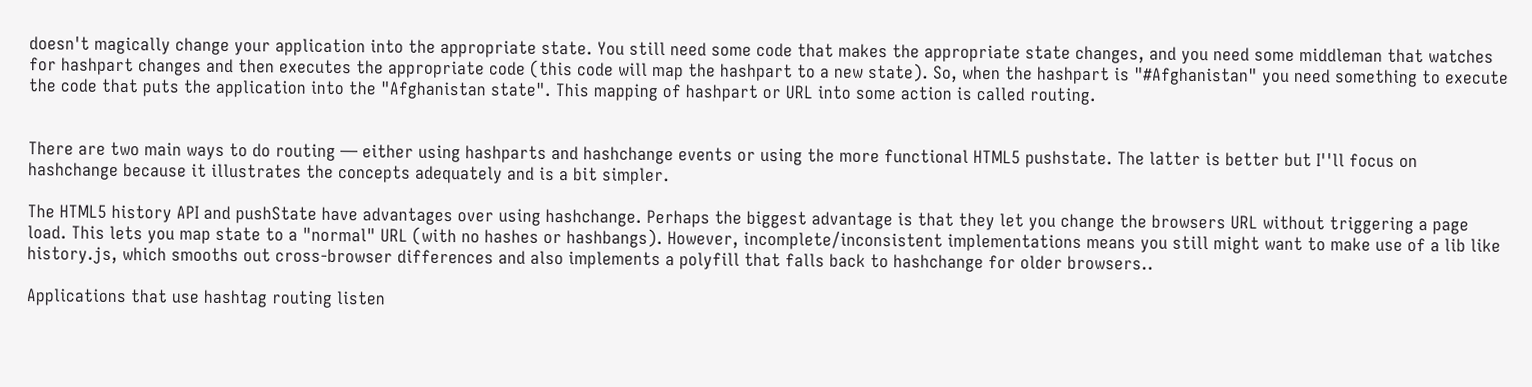doesn't magically change your application into the appropriate state. You still need some code that makes the appropriate state changes, and you need some middleman that watches for hashpart changes and then executes the appropriate code (this code will map the hashpart to a new state). So, when the hashpart is "#Afghanistan" you need something to execute the code that puts the application into the "Afghanistan state". This mapping of hashpart or URL into some action is called routing.


There are two main ways to do routing — either using hashparts and hashchange events or using the more functional HTML5 pushstate. The latter is better but I''ll focus on hashchange because it illustrates the concepts adequately and is a bit simpler.

The HTML5 history API and pushState have advantages over using hashchange. Perhaps the biggest advantage is that they let you change the browsers URL without triggering a page load. This lets you map state to a "normal" URL (with no hashes or hashbangs). However, incomplete/inconsistent implementations means you still might want to make use of a lib like history.js, which smooths out cross-browser differences and also implements a polyfill that falls back to hashchange for older browsers..

Applications that use hashtag routing listen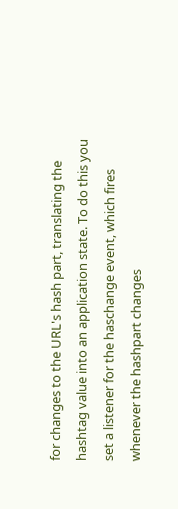for changes to the URL's hash part, translating the hashtag value into an application state. To do this you set a listener for the haschange event, which fires whenever the hashpart changes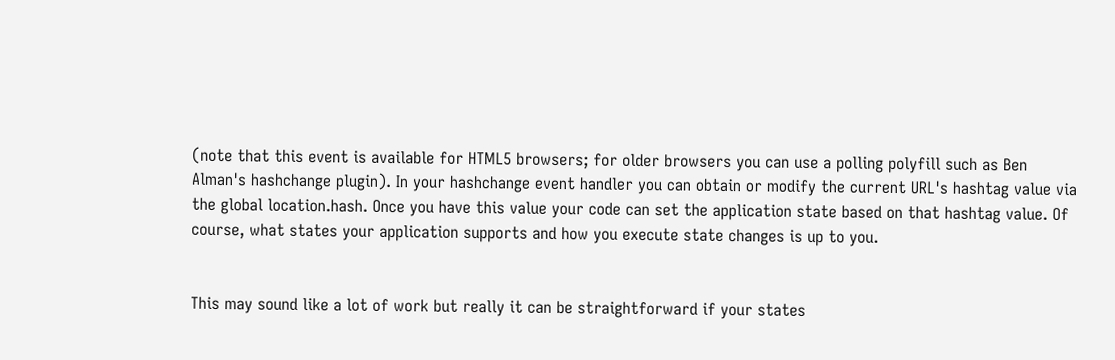(note that this event is available for HTML5 browsers; for older browsers you can use a polling polyfill such as Ben Alman's hashchange plugin). In your hashchange event handler you can obtain or modify the current URL's hashtag value via the global location.hash. Once you have this value your code can set the application state based on that hashtag value. Of course, what states your application supports and how you execute state changes is up to you.


This may sound like a lot of work but really it can be straightforward if your states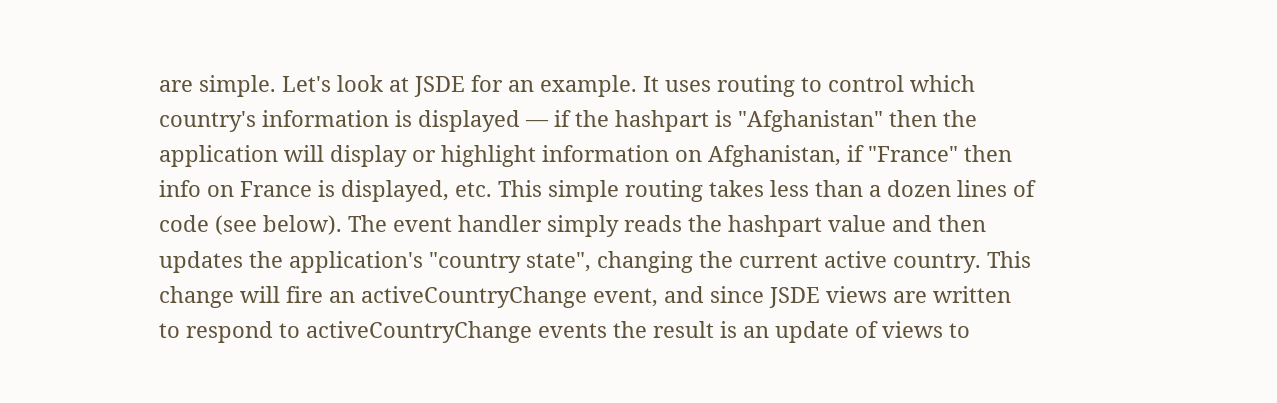are simple. Let's look at JSDE for an example. It uses routing to control which country's information is displayed — if the hashpart is "Afghanistan" then the application will display or highlight information on Afghanistan, if "France" then info on France is displayed, etc. This simple routing takes less than a dozen lines of code (see below). The event handler simply reads the hashpart value and then updates the application's "country state", changing the current active country. This change will fire an activeCountryChange event, and since JSDE views are written to respond to activeCountryChange events the result is an update of views to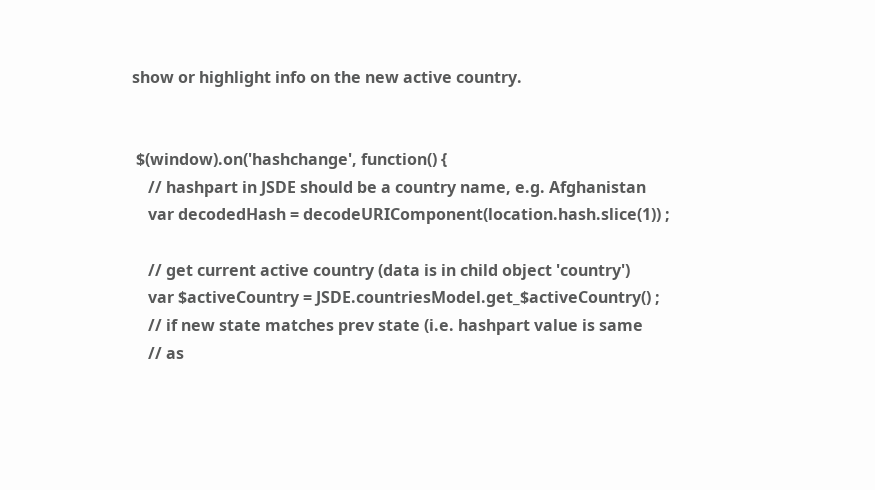show or highlight info on the new active country.


 $(window).on('hashchange', function() {
    // hashpart in JSDE should be a country name, e.g. Afghanistan
    var decodedHash = decodeURIComponent(location.hash.slice(1)) ;

    // get current active country (data is in child object 'country')
    var $activeCountry = JSDE.countriesModel.get_$activeCountry() ;
    // if new state matches prev state (i.e. hashpart value is same
    // as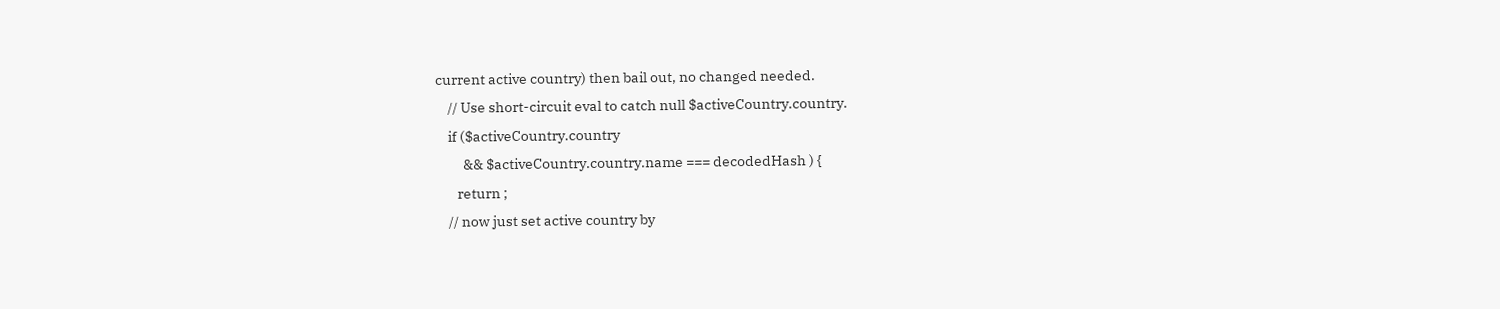current active country) then bail out, no changed needed.
    // Use short-circuit eval to catch null $activeCountry.country.
    if ($activeCountry.country
         && $activeCountry.country.name === decodedHash ) {
       return ;
    // now just set active country by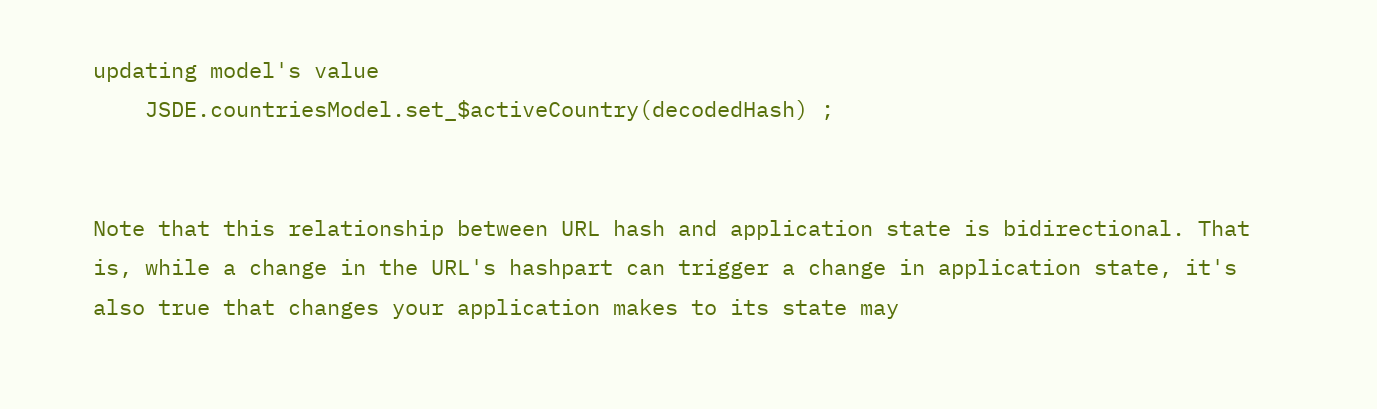updating model's value
    JSDE.countriesModel.set_$activeCountry(decodedHash) ;


Note that this relationship between URL hash and application state is bidirectional. That is, while a change in the URL's hashpart can trigger a change in application state, it's also true that changes your application makes to its state may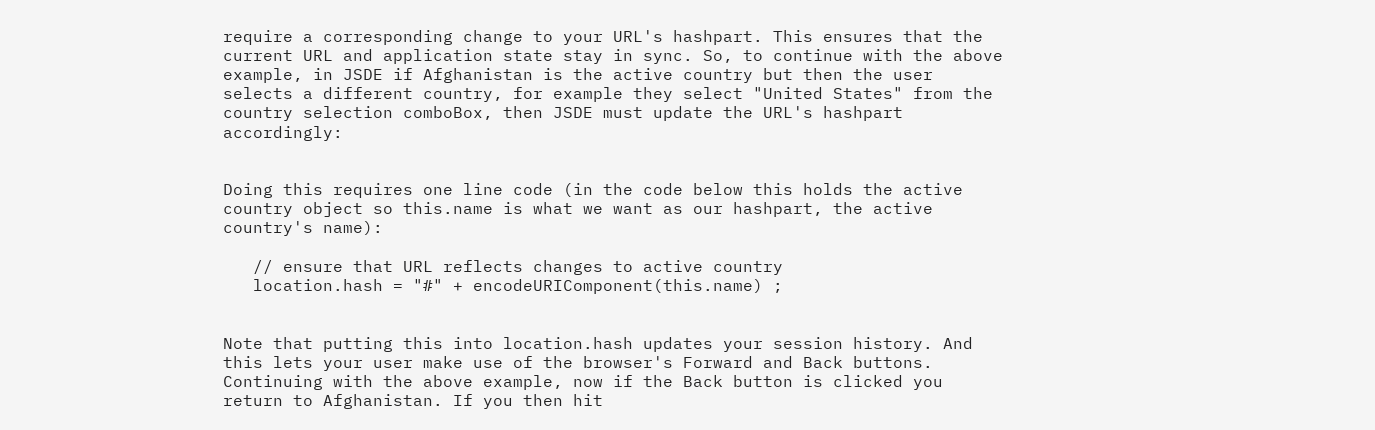require a corresponding change to your URL's hashpart. This ensures that the current URL and application state stay in sync. So, to continue with the above example, in JSDE if Afghanistan is the active country but then the user selects a different country, for example they select "United States" from the country selection comboBox, then JSDE must update the URL's hashpart accordingly:


Doing this requires one line code (in the code below this holds the active country object so this.name is what we want as our hashpart, the active country's name):

   // ensure that URL reflects changes to active country
   location.hash = "#" + encodeURIComponent(this.name) ;


Note that putting this into location.hash updates your session history. And this lets your user make use of the browser's Forward and Back buttons. Continuing with the above example, now if the Back button is clicked you return to Afghanistan. If you then hit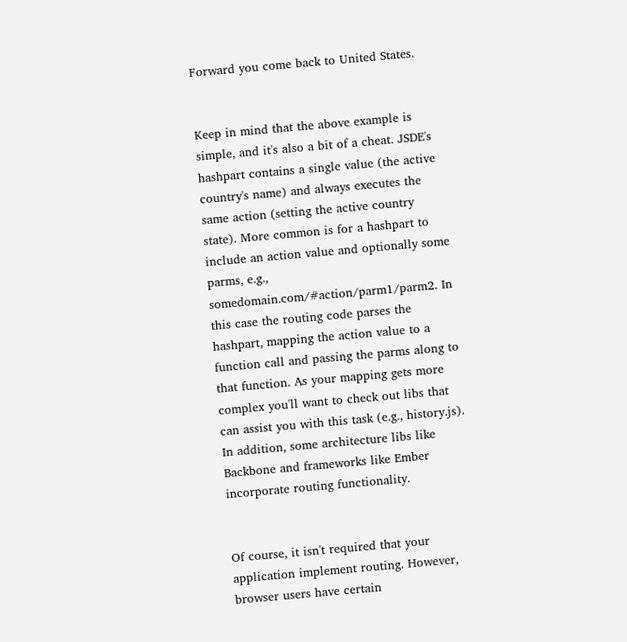Forward you come back to United States.


Keep in mind that the above example is simple, and it's also a bit of a cheat. JSDE's hashpart contains a single value (the active country's name) and always executes the same action (setting the active country state). More common is for a hashpart to include an action value and optionally some parms, e.g., somedomain.com/#action/parm1/parm2. In this case the routing code parses the hashpart, mapping the action value to a function call and passing the parms along to that function. As your mapping gets more complex you'll want to check out libs that can assist you with this task (e.g., history.js). In addition, some architecture libs like Backbone and frameworks like Ember incorporate routing functionality.


Of course, it isn't required that your application implement routing. However, browser users have certain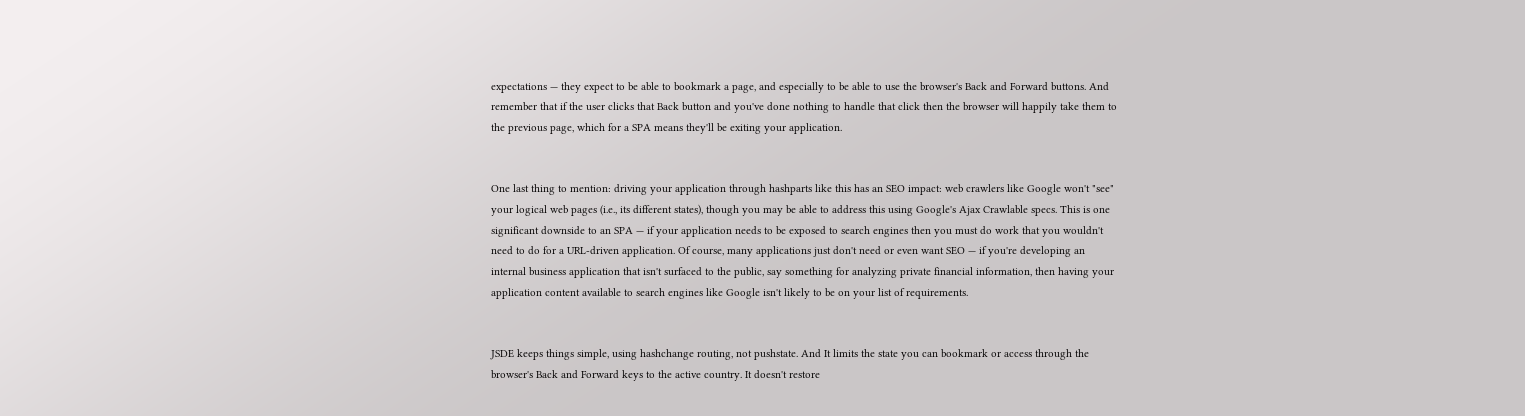expectations — they expect to be able to bookmark a page, and especially to be able to use the browser's Back and Forward buttons. And remember that if the user clicks that Back button and you've done nothing to handle that click then the browser will happily take them to the previous page, which for a SPA means they'll be exiting your application.


One last thing to mention: driving your application through hashparts like this has an SEO impact: web crawlers like Google won't "see" your logical web pages (i.e., its different states), though you may be able to address this using Google's Ajax Crawlable specs. This is one significant downside to an SPA — if your application needs to be exposed to search engines then you must do work that you wouldn't need to do for a URL-driven application. Of course, many applications just don't need or even want SEO — if you're developing an internal business application that isn't surfaced to the public, say something for analyzing private financial information, then having your application content available to search engines like Google isn't likely to be on your list of requirements.


JSDE keeps things simple, using hashchange routing, not pushstate. And It limits the state you can bookmark or access through the browser's Back and Forward keys to the active country. It doesn't restore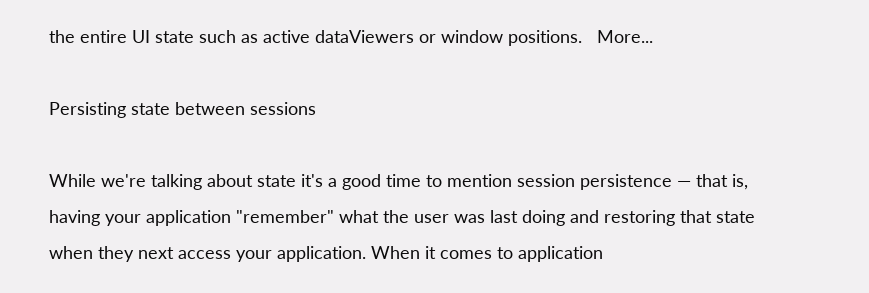the entire UI state such as active dataViewers or window positions.   More...

Persisting state between sessions

While we're talking about state it's a good time to mention session persistence — that is, having your application "remember" what the user was last doing and restoring that state when they next access your application. When it comes to application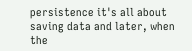persistence it's all about saving data and later, when the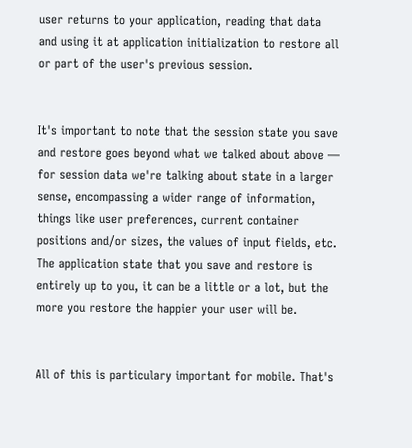user returns to your application, reading that data and using it at application initialization to restore all or part of the user's previous session.


It's important to note that the session state you save and restore goes beyond what we talked about above — for session data we're talking about state in a larger sense, encompassing a wider range of information, things like user preferences, current container positions and/or sizes, the values of input fields, etc. The application state that you save and restore is entirely up to you, it can be a little or a lot, but the more you restore the happier your user will be.


All of this is particulary important for mobile. That's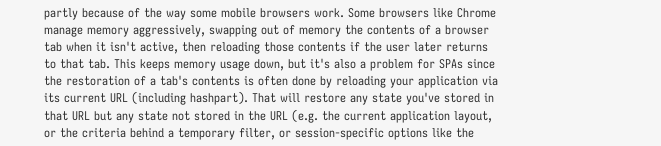partly because of the way some mobile browsers work. Some browsers like Chrome manage memory aggressively, swapping out of memory the contents of a browser tab when it isn't active, then reloading those contents if the user later returns to that tab. This keeps memory usage down, but it's also a problem for SPAs since the restoration of a tab's contents is often done by reloading your application via its current URL (including hashpart). That will restore any state you've stored in that URL but any state not stored in the URL (e.g. the current application layout, or the criteria behind a temporary filter, or session-specific options like the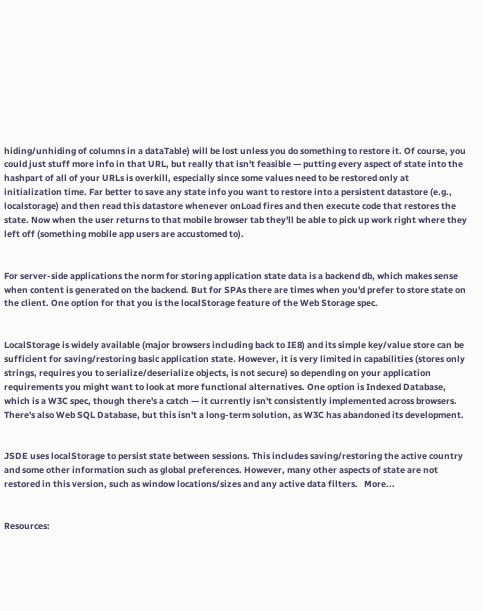hiding/unhiding of columns in a dataTable) will be lost unless you do something to restore it. Of course, you could just stuff more info in that URL, but really that isn't feasible — putting every aspect of state into the hashpart of all of your URLs is overkill, especially since some values need to be restored only at initialization time. Far better to save any state info you want to restore into a persistent datastore (e.g., localstorage) and then read this datastore whenever onLoad fires and then execute code that restores the state. Now when the user returns to that mobile browser tab they'll be able to pick up work right where they left off (something mobile app users are accustomed to).


For server-side applications the norm for storing application state data is a backend db, which makes sense when content is generated on the backend. But for SPAs there are times when you'd prefer to store state on the client. One option for that you is the localStorage feature of the Web Storage spec.


LocalStorage is widely available (major browsers including back to IE8) and its simple key/value store can be sufficient for saving/restoring basic application state. However, it is very limited in capabilities (stores only strings, requires you to serialize/deserialize objects, is not secure) so depending on your application requirements you might want to look at more functional alternatives. One option is Indexed Database, which is a W3C spec, though there's a catch — it currently isn't consistently implemented across browsers. There's also Web SQL Database, but this isn't a long-term solution, as W3C has abandoned its development.


JSDE uses localStorage to persist state between sessions. This includes saving/restoring the active country and some other information such as global preferences. However, many other aspects of state are not restored in this version, such as window locations/sizes and any active data filters.   More...


Resources: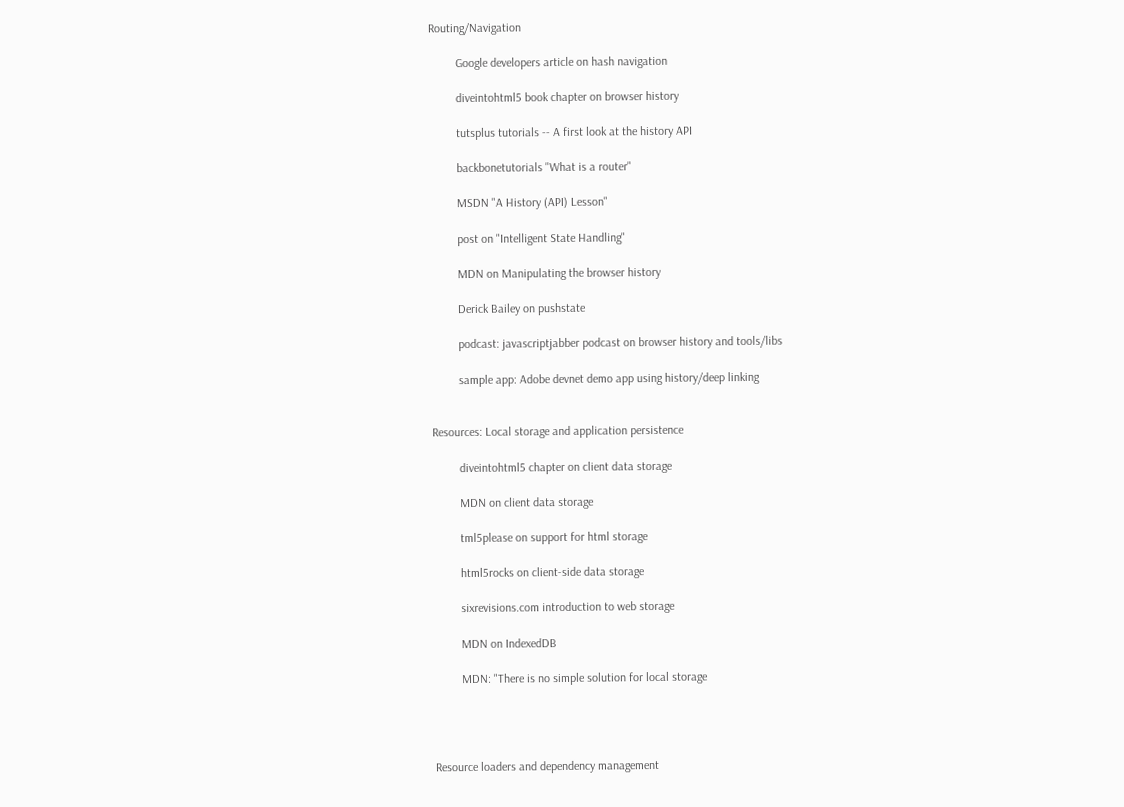Routing/Navigation

         Google developers article on hash navigation

         diveintohtml5 book chapter on browser history

         tutsplus tutorials -- A first look at the history API

         backbonetutorials "What is a router"

         MSDN "A History (API) Lesson"

         post on "Intelligent State Handling"

         MDN on Manipulating the browser history

         Derick Bailey on pushstate

         podcast: javascriptjabber podcast on browser history and tools/libs

         sample app: Adobe devnet demo app using history/deep linking


Resources: Local storage and application persistence

         diveintohtml5 chapter on client data storage

         MDN on client data storage

         tml5please on support for html storage

         html5rocks on client-side data storage

         sixrevisions.com introduction to web storage

         MDN on IndexedDB

         MDN: "There is no simple solution for local storage




Resource loaders and dependency management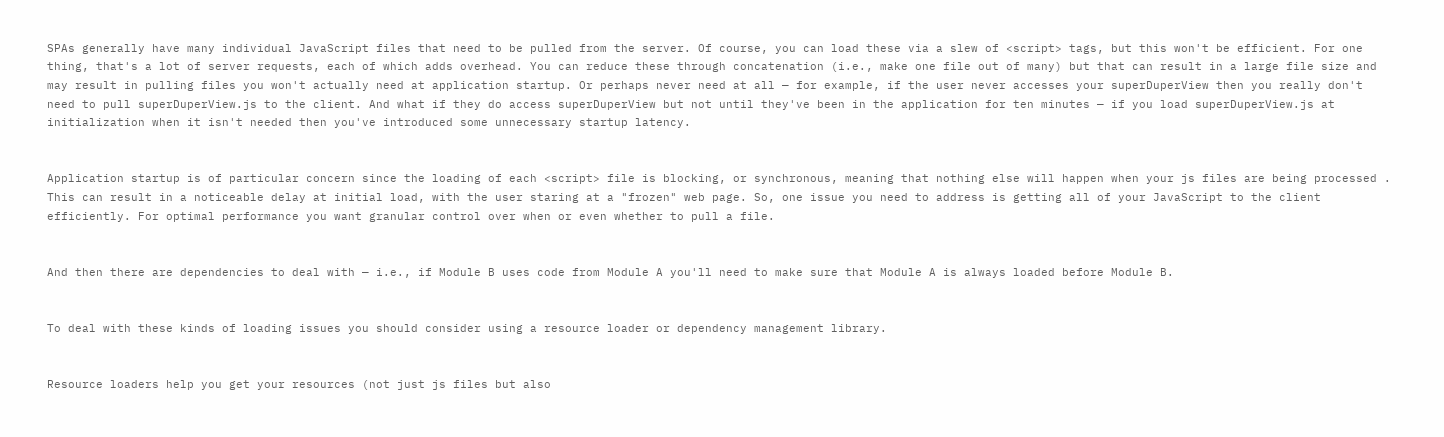SPAs generally have many individual JavaScript files that need to be pulled from the server. Of course, you can load these via a slew of <script> tags, but this won't be efficient. For one thing, that's a lot of server requests, each of which adds overhead. You can reduce these through concatenation (i.e., make one file out of many) but that can result in a large file size and may result in pulling files you won't actually need at application startup. Or perhaps never need at all — for example, if the user never accesses your superDuperView then you really don't need to pull superDuperView.js to the client. And what if they do access superDuperView but not until they've been in the application for ten minutes — if you load superDuperView.js at initialization when it isn't needed then you've introduced some unnecessary startup latency.


Application startup is of particular concern since the loading of each <script> file is blocking, or synchronous, meaning that nothing else will happen when your js files are being processed . This can result in a noticeable delay at initial load, with the user staring at a "frozen" web page. So, one issue you need to address is getting all of your JavaScript to the client efficiently. For optimal performance you want granular control over when or even whether to pull a file.


And then there are dependencies to deal with — i.e., if Module B uses code from Module A you'll need to make sure that Module A is always loaded before Module B.


To deal with these kinds of loading issues you should consider using a resource loader or dependency management library.


Resource loaders help you get your resources (not just js files but also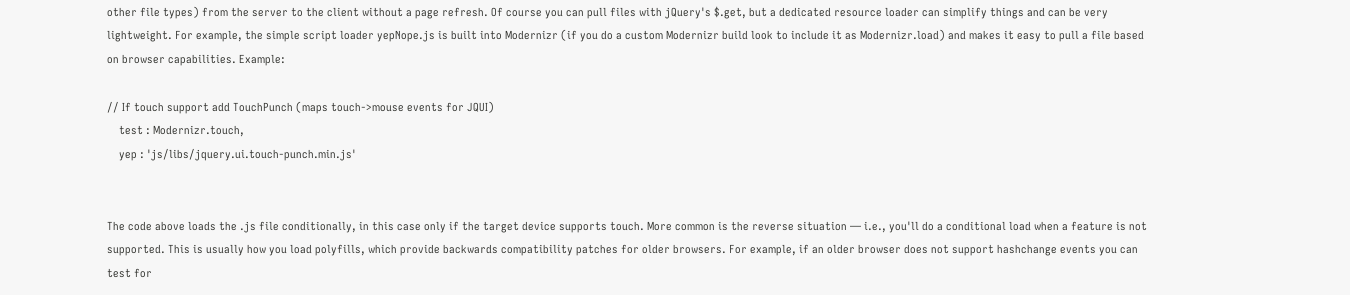other file types) from the server to the client without a page refresh. Of course you can pull files with jQuery's $.get, but a dedicated resource loader can simplify things and can be very lightweight. For example, the simple script loader yepNope.js is built into Modernizr (if you do a custom Modernizr build look to include it as Modernizr.load) and makes it easy to pull a file based on browser capabilities. Example:

// If touch support add TouchPunch (maps touch->mouse events for JQUI)
    test : Modernizr.touch,
    yep : 'js/libs/jquery.ui.touch-punch.min.js'


The code above loads the .js file conditionally, in this case only if the target device supports touch. More common is the reverse situation — i.e., you'll do a conditional load when a feature is not supported. This is usually how you load polyfills, which provide backwards compatibility patches for older browsers. For example, if an older browser does not support hashchange events you can test for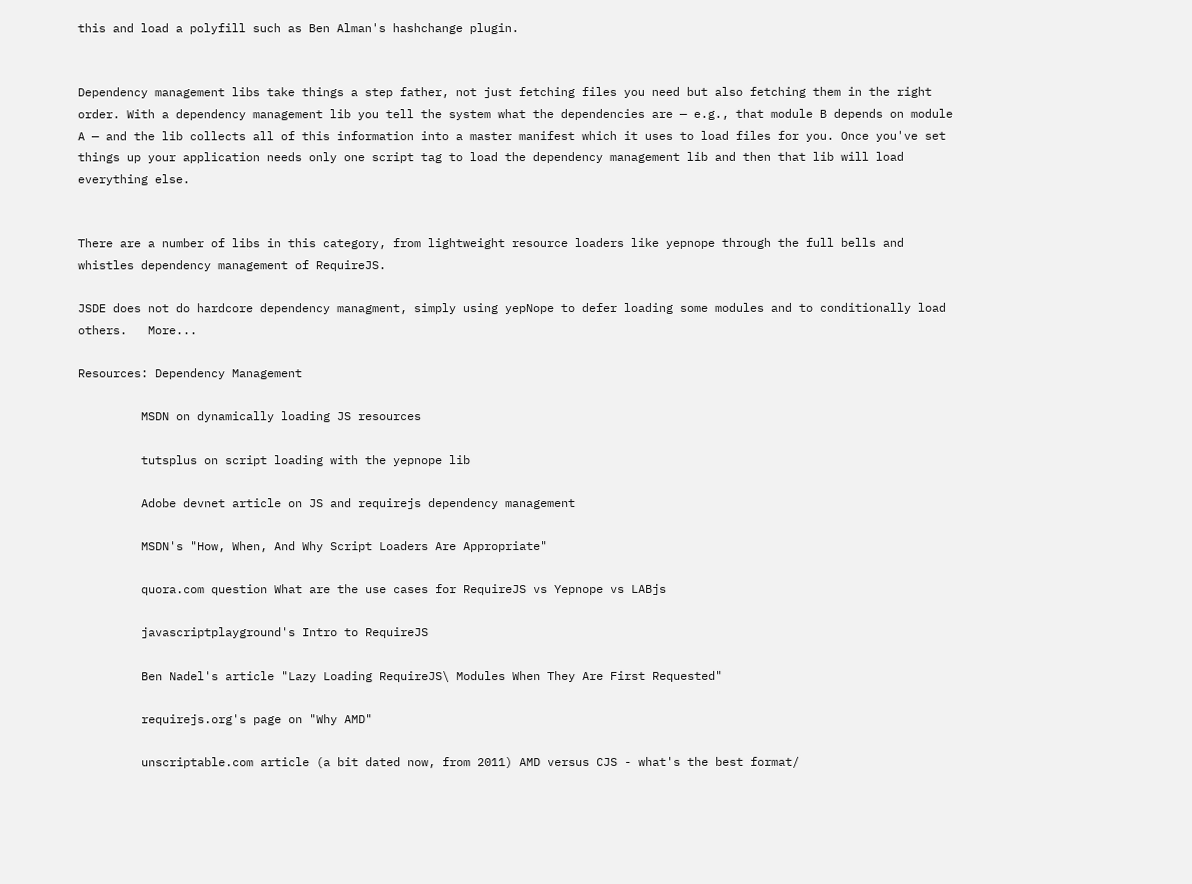this and load a polyfill such as Ben Alman's hashchange plugin.


Dependency management libs take things a step father, not just fetching files you need but also fetching them in the right order. With a dependency management lib you tell the system what the dependencies are — e.g., that module B depends on module A — and the lib collects all of this information into a master manifest which it uses to load files for you. Once you've set things up your application needs only one script tag to load the dependency management lib and then that lib will load everything else.


There are a number of libs in this category, from lightweight resource loaders like yepnope through the full bells and whistles dependency management of RequireJS.

JSDE does not do hardcore dependency managment, simply using yepNope to defer loading some modules and to conditionally load others.   More...

Resources: Dependency Management

         MSDN on dynamically loading JS resources

         tutsplus on script loading with the yepnope lib

         Adobe devnet article on JS and requirejs dependency management

         MSDN's "How, When, And Why Script Loaders Are Appropriate"

         quora.com question What are the use cases for RequireJS vs Yepnope vs LABjs

         javascriptplayground's Intro to RequireJS

         Ben Nadel's article "Lazy Loading RequireJS\ Modules When They Are First Requested"

         requirejs.org's page on "Why AMD"

         unscriptable.com article (a bit dated now, from 2011) AMD versus CJS - what's the best format/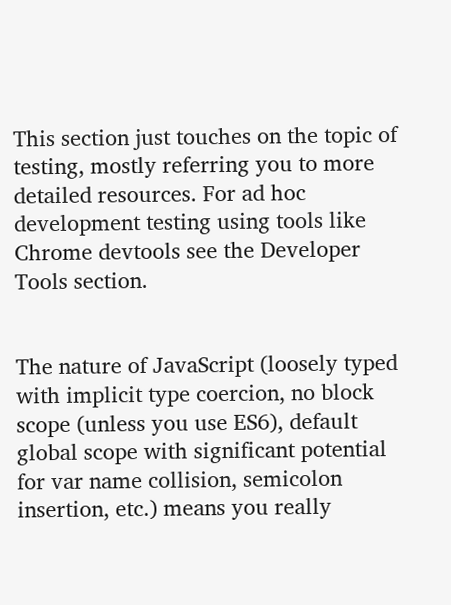This section just touches on the topic of testing, mostly referring you to more detailed resources. For ad hoc development testing using tools like Chrome devtools see the Developer Tools section.


The nature of JavaScript (loosely typed with implicit type coercion, no block scope (unless you use ES6), default global scope with significant potential for var name collision, semicolon insertion, etc.) means you really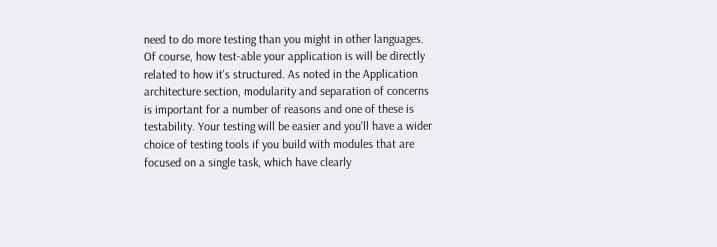need to do more testing than you might in other languages. Of course, how test-able your application is will be directly related to how it's structured. As noted in the Application architecture section, modularity and separation of concerns is important for a number of reasons and one of these is testability. Your testing will be easier and you'll have a wider choice of testing tools if you build with modules that are focused on a single task, which have clearly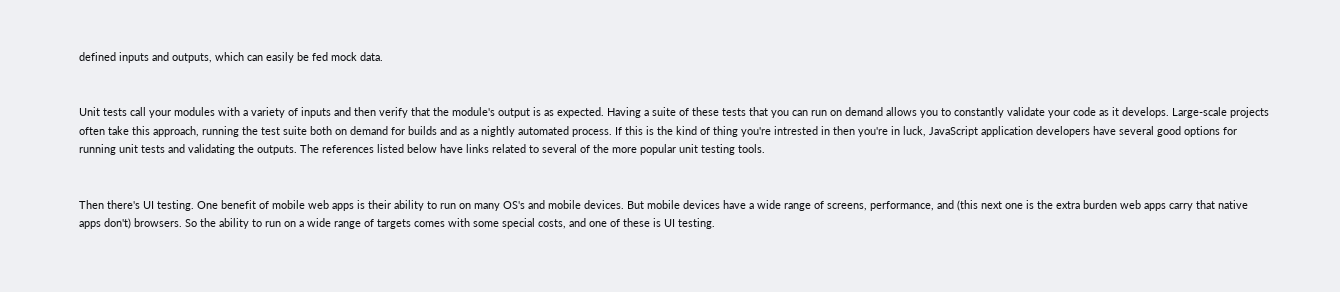defined inputs and outputs, which can easily be fed mock data.


Unit tests call your modules with a variety of inputs and then verify that the module's output is as expected. Having a suite of these tests that you can run on demand allows you to constantly validate your code as it develops. Large-scale projects often take this approach, running the test suite both on demand for builds and as a nightly automated process. If this is the kind of thing you're intrested in then you're in luck, JavaScript application developers have several good options for running unit tests and validating the outputs. The references listed below have links related to several of the more popular unit testing tools.


Then there's UI testing. One benefit of mobile web apps is their ability to run on many OS's and mobile devices. But mobile devices have a wide range of screens, performance, and (this next one is the extra burden web apps carry that native apps don't) browsers. So the ability to run on a wide range of targets comes with some special costs, and one of these is UI testing.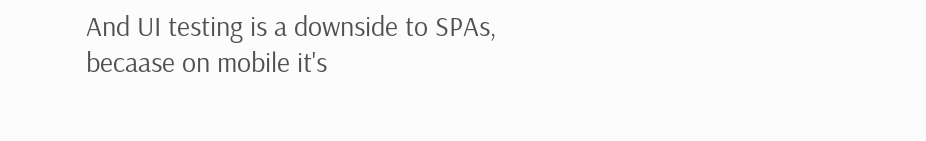And UI testing is a downside to SPAs, becaase on mobile it's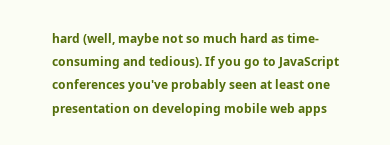hard (well, maybe not so much hard as time-consuming and tedious). If you go to JavaScript conferences you've probably seen at least one presentation on developing mobile web apps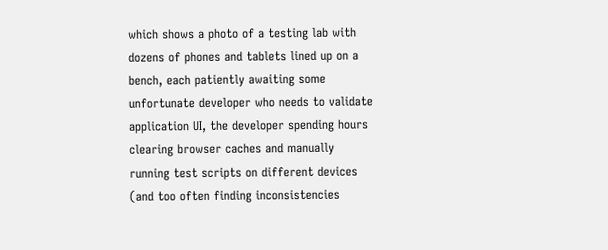which shows a photo of a testing lab with dozens of phones and tablets lined up on a bench, each patiently awaiting some unfortunate developer who needs to validate application UI, the developer spending hours clearing browser caches and manually running test scripts on different devices (and too often finding inconsistencies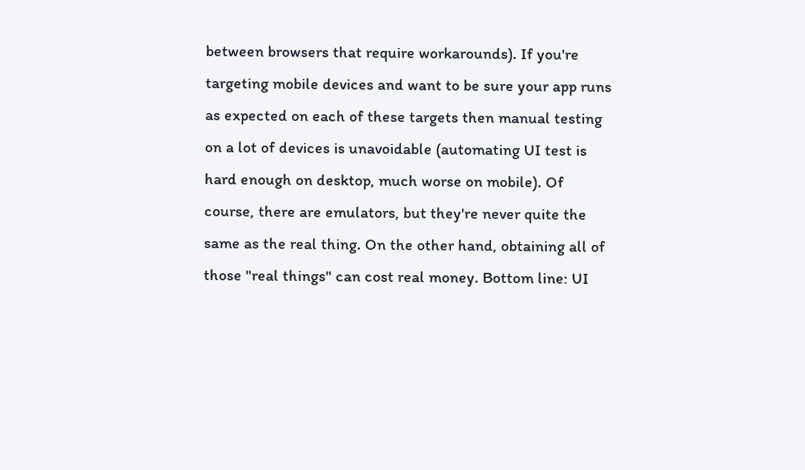between browsers that require workarounds). If you're targeting mobile devices and want to be sure your app runs as expected on each of these targets then manual testing on a lot of devices is unavoidable (automating UI test is hard enough on desktop, much worse on mobile). Of course, there are emulators, but they're never quite the same as the real thing. On the other hand, obtaining all of those "real things" can cost real money. Bottom line: UI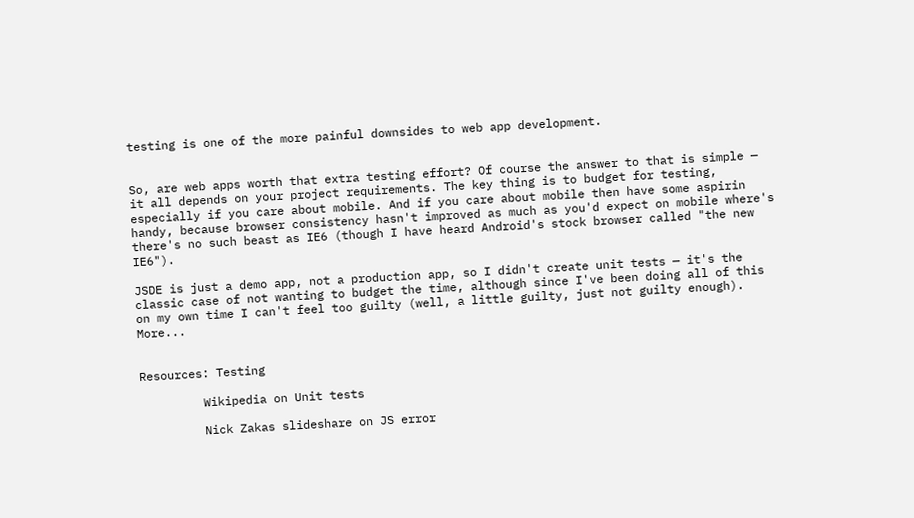testing is one of the more painful downsides to web app development.


So, are web apps worth that extra testing effort? Of course the answer to that is simple — it all depends on your project requirements. The key thing is to budget for testing, especially if you care about mobile. And if you care about mobile then have some aspirin handy, because browser consistency hasn't improved as much as you'd expect on mobile where's there's no such beast as IE6 (though I have heard Android's stock browser called "the new IE6").

JSDE is just a demo app, not a production app, so I didn't create unit tests — it's the classic case of not wanting to budget the time, although since I've been doing all of this on my own time I can't feel too guilty (well, a little guilty, just not guilty enough).   More...


Resources: Testing

         Wikipedia on Unit tests

         Nick Zakas slideshare on JS error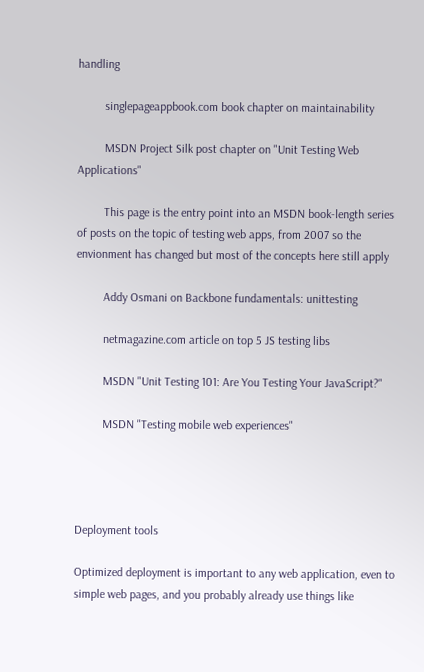handling

         singlepageappbook.com book chapter on maintainability

         MSDN Project Silk post chapter on "Unit Testing Web Applications"

         This page is the entry point into an MSDN book-length series of posts on the topic of testing web apps, from 2007 so the envionment has changed but most of the concepts here still apply

         Addy Osmani on Backbone fundamentals: unittesting

         netmagazine.com article on top 5 JS testing libs

         MSDN "Unit Testing 101: Are You Testing Your JavaScript?"

         MSDN "Testing mobile web experiences"




Deployment tools

Optimized deployment is important to any web application, even to simple web pages, and you probably already use things like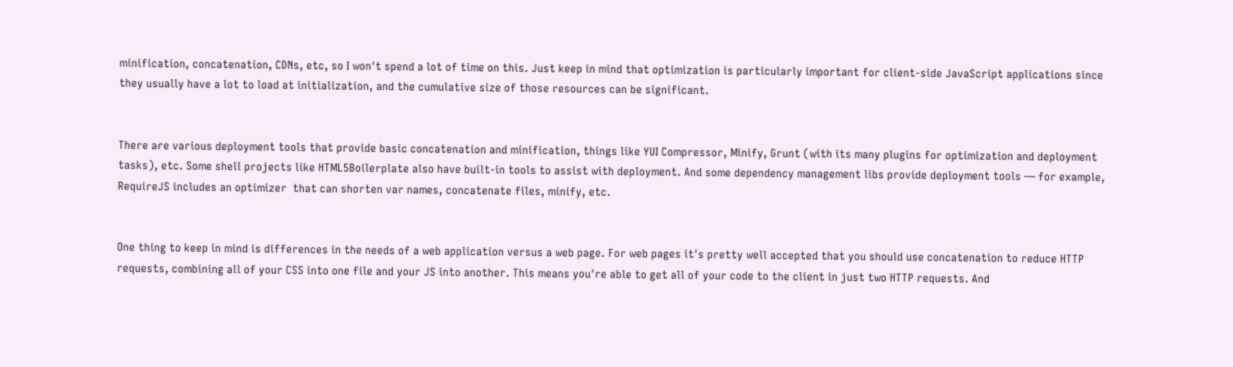minification, concatenation, CDNs, etc, so I won't spend a lot of time on this. Just keep in mind that optimization is particularly important for client-side JavaScript applications since they usually have a lot to load at initialization, and the cumulative size of those resources can be significant.


There are various deployment tools that provide basic concatenation and minification, things like YUI Compressor, Minify, Grunt (with its many plugins for optimization and deployment tasks), etc. Some shell projects like HTML5Boilerplate also have built-in tools to assist with deployment. And some dependency management libs provide deployment tools — for example, RequireJS includes an optimizer  that can shorten var names, concatenate files, minify, etc.


One thing to keep in mind is differences in the needs of a web application versus a web page. For web pages it's pretty well accepted that you should use concatenation to reduce HTTP requests, combining all of your CSS into one file and your JS into another. This means you're able to get all of your code to the client in just two HTTP requests. And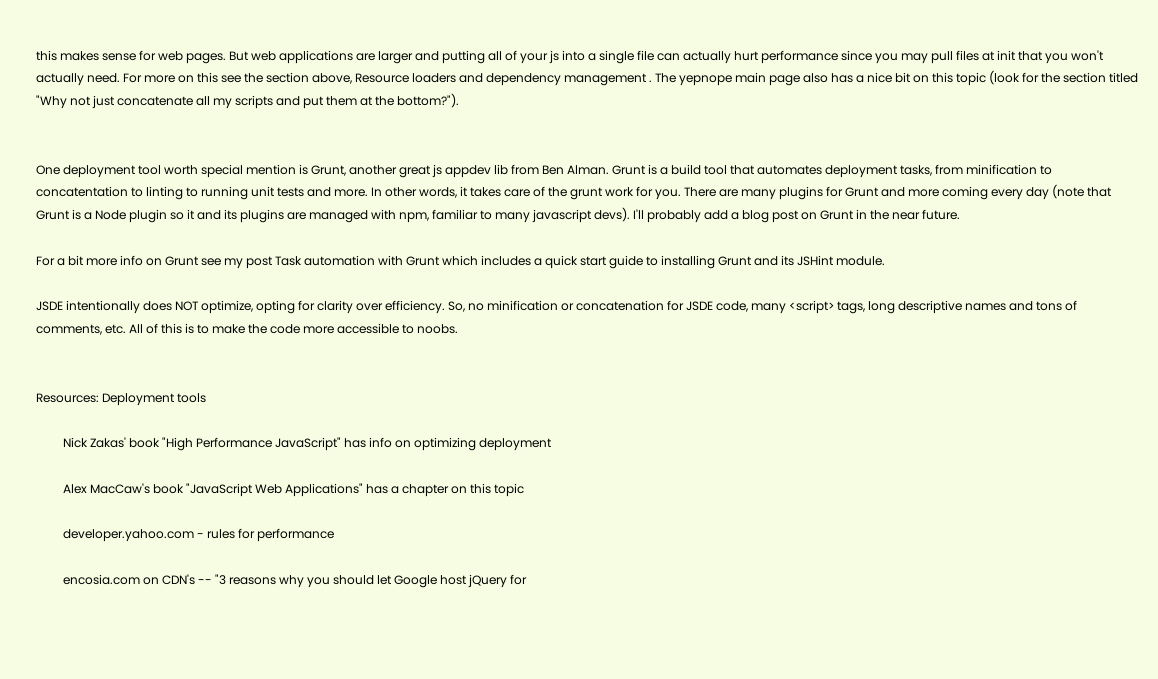this makes sense for web pages. But web applications are larger and putting all of your js into a single file can actually hurt performance since you may pull files at init that you won't actually need. For more on this see the section above, Resource loaders and dependency management . The yepnope main page also has a nice bit on this topic (look for the section titled "Why not just concatenate all my scripts and put them at the bottom?").


One deployment tool worth special mention is Grunt, another great js appdev lib from Ben Alman. Grunt is a build tool that automates deployment tasks, from minification to concatentation to linting to running unit tests and more. In other words, it takes care of the grunt work for you. There are many plugins for Grunt and more coming every day (note that Grunt is a Node plugin so it and its plugins are managed with npm, familiar to many javascript devs). I'll probably add a blog post on Grunt in the near future.

For a bit more info on Grunt see my post Task automation with Grunt which includes a quick start guide to installing Grunt and its JSHint module.

JSDE intentionally does NOT optimize, opting for clarity over efficiency. So, no minification or concatenation for JSDE code, many <script> tags, long descriptive names and tons of comments, etc. All of this is to make the code more accessible to noobs.


Resources: Deployment tools

         Nick Zakas' book "High Performance JavaScript" has info on optimizing deployment

         Alex MacCaw's book "JavaScript Web Applications" has a chapter on this topic

         developer.yahoo.com - rules for performance

         encosia.com on CDN's -- "3 reasons why you should let Google host jQuery for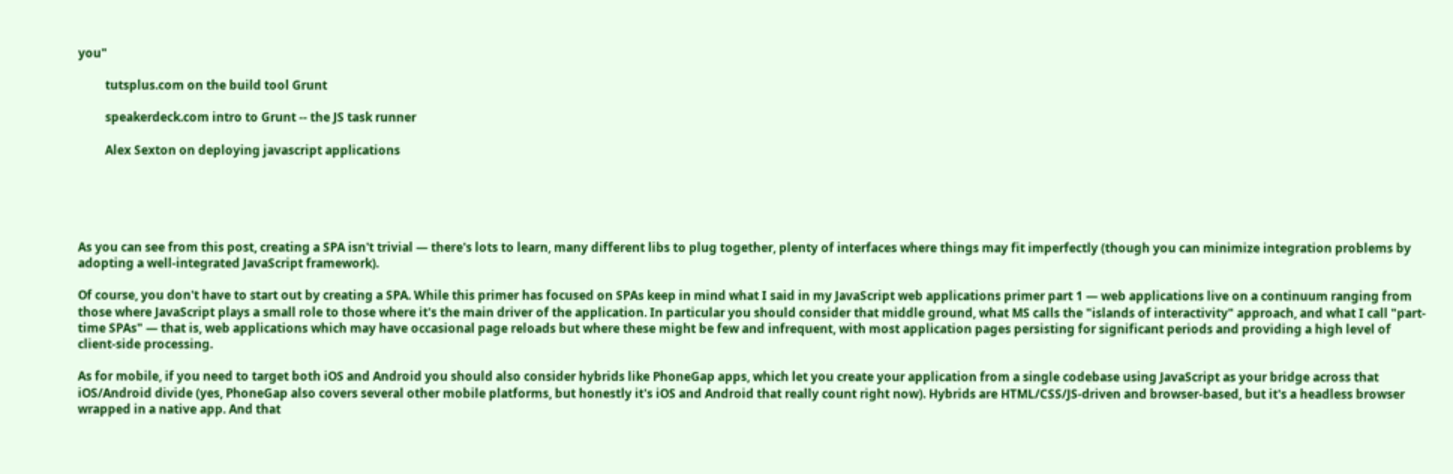you"

         tutsplus.com on the build tool Grunt

         speakerdeck.com intro to Grunt -- the JS task runner

         Alex Sexton on deploying javascript applications





As you can see from this post, creating a SPA isn't trivial — there's lots to learn, many different libs to plug together, plenty of interfaces where things may fit imperfectly (though you can minimize integration problems by adopting a well-integrated JavaScript framework).

Of course, you don't have to start out by creating a SPA. While this primer has focused on SPAs keep in mind what I said in my JavaScript web applications primer part 1 — web applications live on a continuum ranging from those where JavaScript plays a small role to those where it's the main driver of the application. In particular you should consider that middle ground, what MS calls the "islands of interactivity" approach, and what I call "part-time SPAs" — that is, web applications which may have occasional page reloads but where these might be few and infrequent, with most application pages persisting for significant periods and providing a high level of client-side processing.

As for mobile, if you need to target both iOS and Android you should also consider hybrids like PhoneGap apps, which let you create your application from a single codebase using JavaScript as your bridge across that iOS/Android divide (yes, PhoneGap also covers several other mobile platforms, but honestly it's iOS and Android that really count right now). Hybrids are HTML/CSS/JS-driven and browser-based, but it's a headless browser wrapped in a native app. And that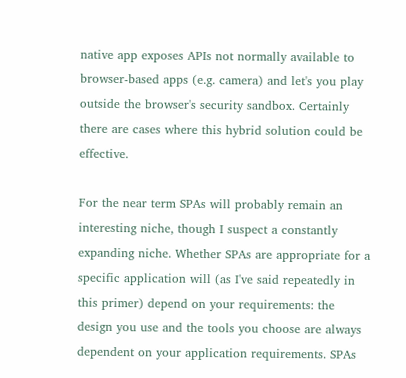native app exposes APIs not normally available to browser-based apps (e.g. camera) and let's you play outside the browser's security sandbox. Certainly there are cases where this hybrid solution could be effective.

For the near term SPAs will probably remain an interesting niche, though I suspect a constantly expanding niche. Whether SPAs are appropriate for a specific application will (as I've said repeatedly in this primer) depend on your requirements: the design you use and the tools you choose are always dependent on your application requirements. SPAs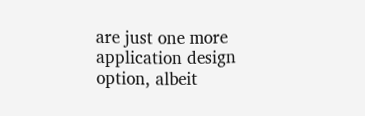are just one more application design option, albeit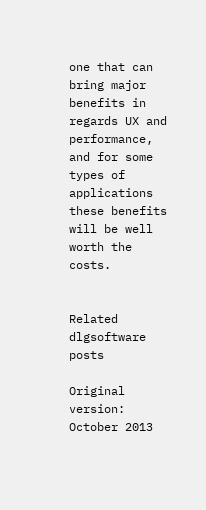one that can bring major benefits in regards UX and performance, and for some types of applications these benefits will be well worth the costs.


Related dlgsoftware posts

Original version: October 2013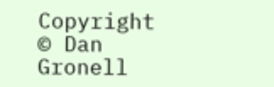Copyright © Dan Gronell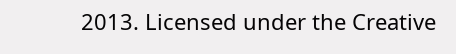2013. Licensed under the Creative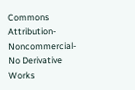Commons Attribution-Noncommercial-No Derivative Works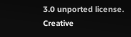3.0 unported license. Creative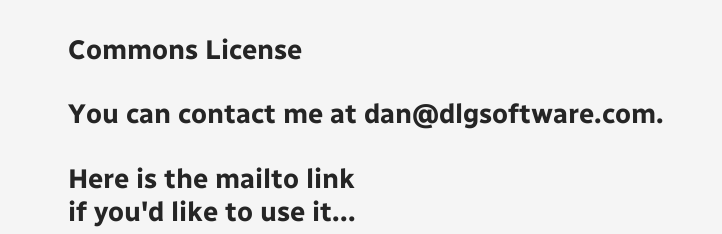Commons License

You can contact me at dan@dlgsoftware.com.

Here is the mailto link
if you'd like to use it...